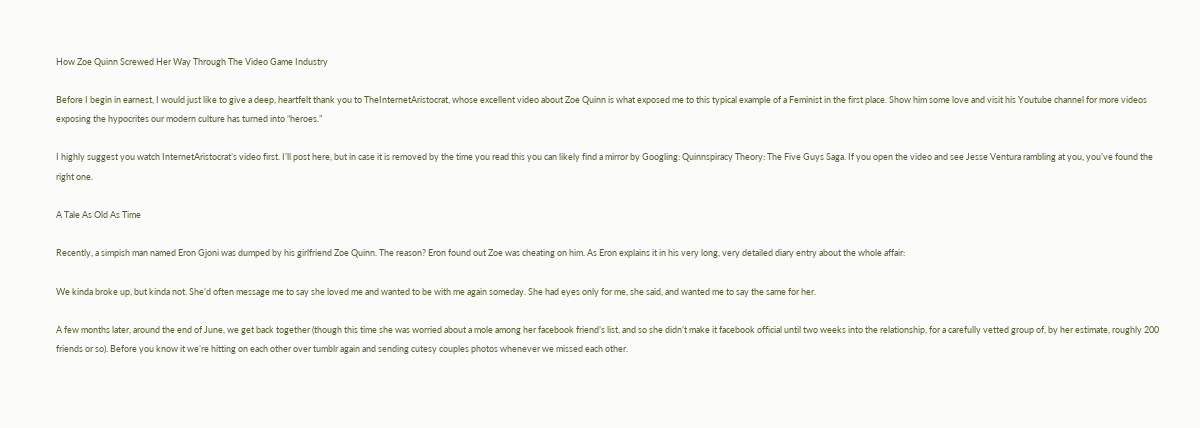How Zoe Quinn Screwed Her Way Through The Video Game Industry

Before I begin in earnest, I would just like to give a deep, heartfelt thank you to TheInternetAristocrat, whose excellent video about Zoe Quinn is what exposed me to this typical example of a Feminist in the first place. Show him some love and visit his Youtube channel for more videos exposing the hypocrites our modern culture has turned into “heroes.”

I highly suggest you watch InternetAristocrat’s video first. I’ll post here, but in case it is removed by the time you read this you can likely find a mirror by Googling: Quinnspiracy Theory: The Five Guys Saga. If you open the video and see Jesse Ventura rambling at you, you’ve found the right one.

A Tale As Old As Time

Recently, a simpish man named Eron Gjoni was dumped by his girlfriend Zoe Quinn. The reason? Eron found out Zoe was cheating on him. As Eron explains it in his very long, very detailed diary entry about the whole affair:

We kinda broke up, but kinda not. She’d often message me to say she loved me and wanted to be with me again someday. She had eyes only for me, she said, and wanted me to say the same for her.

A few months later, around the end of June, we get back together (though this time she was worried about a mole among her facebook friend’s list, and so she didn’t make it facebook official until two weeks into the relationship, for a carefully vetted group of, by her estimate, roughly 200 friends or so). Before you know it we’re hitting on each other over tumblr again and sending cutesy couples photos whenever we missed each other.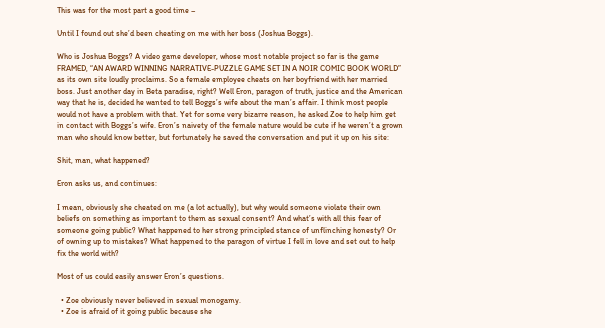This was for the most part a good time –

Until I found out she’d been cheating on me with her boss (Joshua Boggs).

Who is Joshua Boggs? A video game developer, whose most notable project so far is the game FRAMED, “AN AWARD WINNING NARRATIVE-PUZZLE GAME SET IN A NOIR COMIC BOOK WORLD” as its own site loudly proclaims. So a female employee cheats on her boyfriend with her married boss. Just another day in Beta paradise, right? Well Eron, paragon of truth, justice and the American way that he is, decided he wanted to tell Boggs’s wife about the man’s affair. I think most people would not have a problem with that. Yet for some very bizarre reason, he asked Zoe to help him get in contact with Boggs’s wife. Eron’s naivety of the female nature would be cute if he weren’t a grown man who should know better, but fortunately he saved the conversation and put it up on his site:

Shit, man, what happened?

Eron asks us, and continues:

I mean, obviously she cheated on me (a lot actually), but why would someone violate their own beliefs on something as important to them as sexual consent? And what’s with all this fear of someone going public? What happened to her strong principled stance of unflinching honesty? Or of owning up to mistakes? What happened to the paragon of virtue I fell in love and set out to help fix the world with?

Most of us could easily answer Eron’s questions.

  • Zoe obviously never believed in sexual monogamy.
  • Zoe is afraid of it going public because she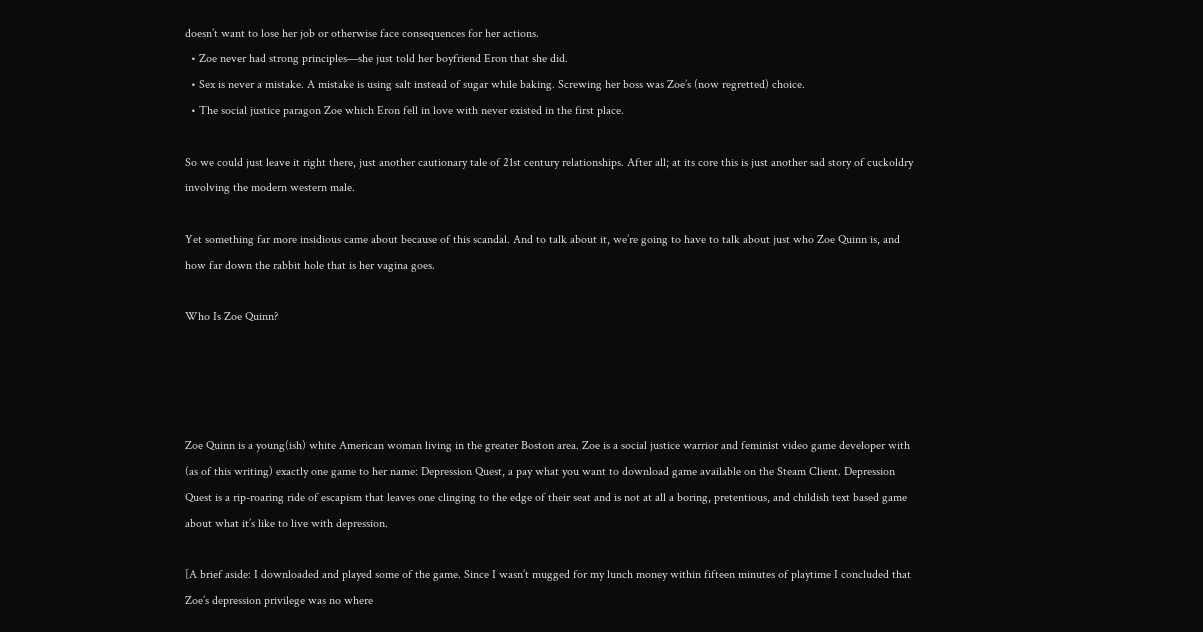doesn’t want to lose her job or otherwise face consequences for her actions.
  • Zoe never had strong principles—she just told her boyfriend Eron that she did.
  • Sex is never a mistake. A mistake is using salt instead of sugar while baking. Screwing her boss was Zoe’s (now regretted) choice.
  • The social justice paragon Zoe which Eron fell in love with never existed in the first place.

So we could just leave it right there, just another cautionary tale of 21st century relationships. After all; at its core this is just another sad story of cuckoldry involving the modern western male.

Yet something far more insidious came about because of this scandal. And to talk about it, we’re going to have to talk about just who Zoe Quinn is, and how far down the rabbit hole that is her vagina goes.

Who Is Zoe Quinn?




Zoe Quinn is a young(ish) white American woman living in the greater Boston area. Zoe is a social justice warrior and feminist video game developer with (as of this writing) exactly one game to her name: Depression Quest, a pay what you want to download game available on the Steam Client. Depression Quest is a rip-roaring ride of escapism that leaves one clinging to the edge of their seat and is not at all a boring, pretentious, and childish text based game about what it’s like to live with depression.

[A brief aside: I downloaded and played some of the game. Since I wasn’t mugged for my lunch money within fifteen minutes of playtime I concluded that Zoe’s depression privilege was no where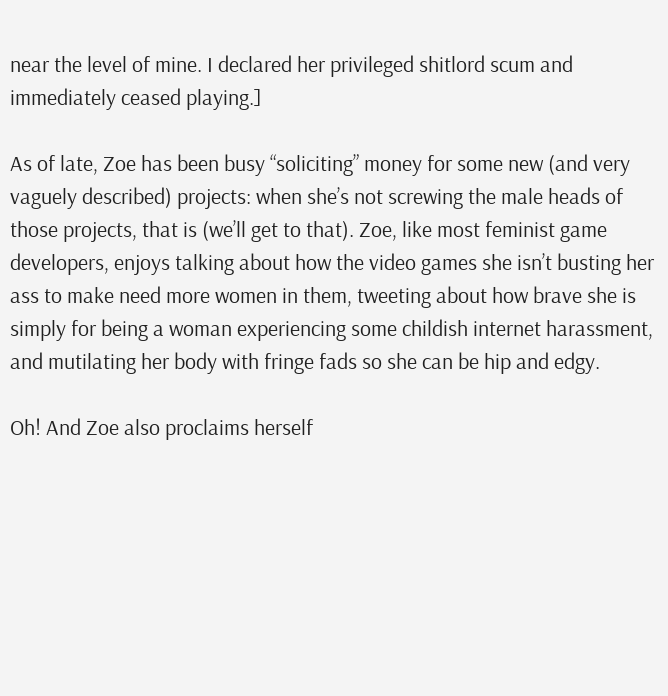near the level of mine. I declared her privileged shitlord scum and immediately ceased playing.]

As of late, Zoe has been busy “soliciting” money for some new (and very vaguely described) projects: when she’s not screwing the male heads of those projects, that is (we’ll get to that). Zoe, like most feminist game developers, enjoys talking about how the video games she isn’t busting her ass to make need more women in them, tweeting about how brave she is simply for being a woman experiencing some childish internet harassment, and mutilating her body with fringe fads so she can be hip and edgy.

Oh! And Zoe also proclaims herself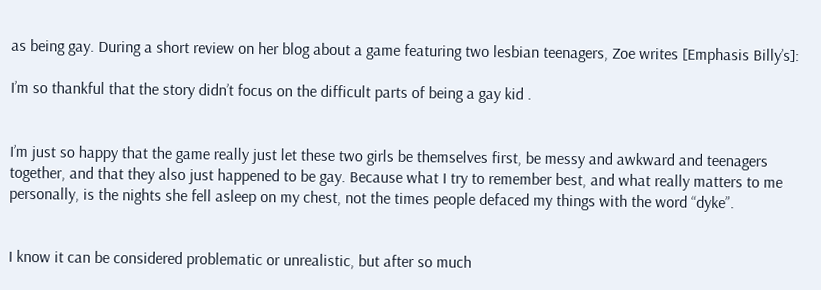as being gay. During a short review on her blog about a game featuring two lesbian teenagers, Zoe writes [Emphasis Billy’s]:

I’m so thankful that the story didn’t focus on the difficult parts of being a gay kid .


I’m just so happy that the game really just let these two girls be themselves first, be messy and awkward and teenagers together, and that they also just happened to be gay. Because what I try to remember best, and what really matters to me personally, is the nights she fell asleep on my chest, not the times people defaced my things with the word “dyke”.


I know it can be considered problematic or unrealistic, but after so much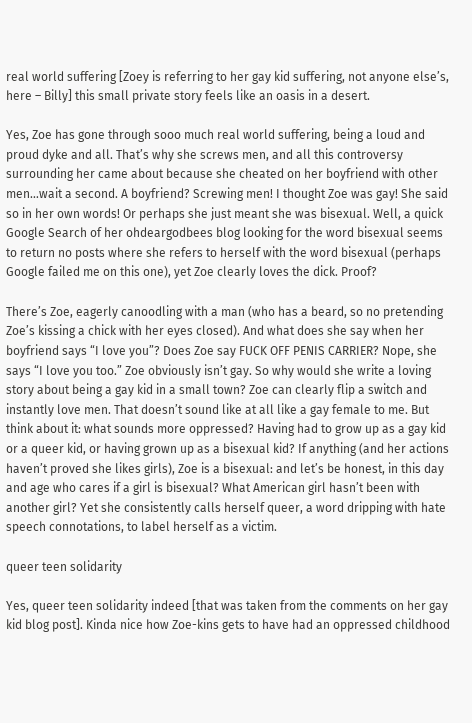real world suffering [Zoey is referring to her gay kid suffering, not anyone else’s, here – Billy] this small private story feels like an oasis in a desert.

Yes, Zoe has gone through sooo much real world suffering, being a loud and proud dyke and all. That’s why she screws men, and all this controversy surrounding her came about because she cheated on her boyfriend with other men…wait a second. A boyfriend? Screwing men! I thought Zoe was gay! She said so in her own words! Or perhaps she just meant she was bisexual. Well, a quick Google Search of her ohdeargodbees blog looking for the word bisexual seems to return no posts where she refers to herself with the word bisexual (perhaps Google failed me on this one), yet Zoe clearly loves the dick. Proof?

There’s Zoe, eagerly canoodling with a man (who has a beard, so no pretending Zoe’s kissing a chick with her eyes closed). And what does she say when her boyfriend says “I love you”? Does Zoe say FUCK OFF PENIS CARRIER? Nope, she says “I love you too.” Zoe obviously isn’t gay. So why would she write a loving story about being a gay kid in a small town? Zoe can clearly flip a switch and instantly love men. That doesn’t sound like at all like a gay female to me. But think about it: what sounds more oppressed? Having had to grow up as a gay kid or a queer kid, or having grown up as a bisexual kid? If anything (and her actions haven’t proved she likes girls), Zoe is a bisexual: and let’s be honest, in this day and age who cares if a girl is bisexual? What American girl hasn’t been with another girl? Yet she consistently calls herself queer, a word dripping with hate speech connotations, to label herself as a victim.

queer teen solidarity

Yes, queer teen solidarity indeed [that was taken from the comments on her gay kid blog post]. Kinda nice how Zoe-kins gets to have had an oppressed childhood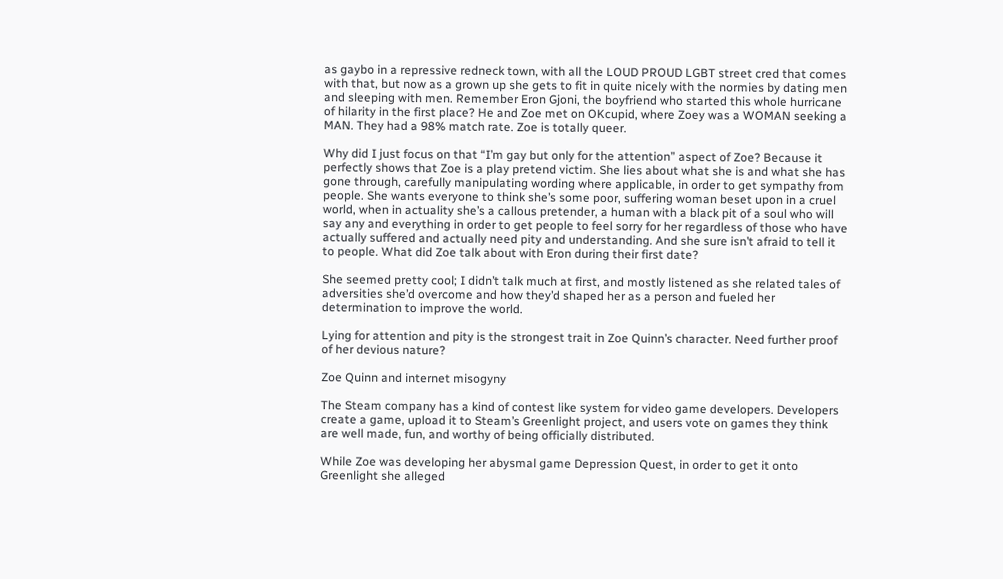as gaybo in a repressive redneck town, with all the LOUD PROUD LGBT street cred that comes with that, but now as a grown up she gets to fit in quite nicely with the normies by dating men and sleeping with men. Remember Eron Gjoni, the boyfriend who started this whole hurricane of hilarity in the first place? He and Zoe met on OKcupid, where Zoey was a WOMAN seeking a MAN. They had a 98% match rate. Zoe is totally queer.

Why did I just focus on that “I’m gay but only for the attention” aspect of Zoe? Because it perfectly shows that Zoe is a play pretend victim. She lies about what she is and what she has gone through, carefully manipulating wording where applicable, in order to get sympathy from people. She wants everyone to think she’s some poor, suffering woman beset upon in a cruel world, when in actuality she’s a callous pretender, a human with a black pit of a soul who will say any and everything in order to get people to feel sorry for her regardless of those who have actually suffered and actually need pity and understanding. And she sure isn’t afraid to tell it to people. What did Zoe talk about with Eron during their first date?

She seemed pretty cool; I didn’t talk much at first, and mostly listened as she related tales of adversities she’d overcome and how they’d shaped her as a person and fueled her determination to improve the world.

Lying for attention and pity is the strongest trait in Zoe Quinn’s character. Need further proof of her devious nature?

Zoe Quinn and internet misogyny

The Steam company has a kind of contest like system for video game developers. Developers create a game, upload it to Steam’s Greenlight project, and users vote on games they think are well made, fun, and worthy of being officially distributed.

While Zoe was developing her abysmal game Depression Quest, in order to get it onto Greenlight she alleged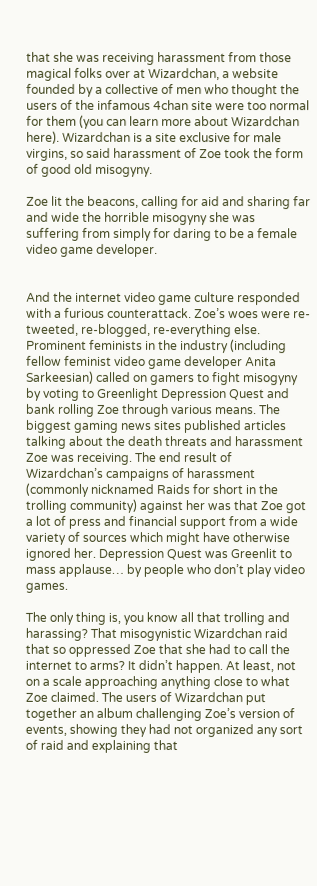that she was receiving harassment from those magical folks over at Wizardchan, a website founded by a collective of men who thought the users of the infamous 4chan site were too normal for them (you can learn more about Wizardchan here). Wizardchan is a site exclusive for male virgins, so said harassment of Zoe took the form of good old misogyny.

Zoe lit the beacons, calling for aid and sharing far and wide the horrible misogyny she was suffering from simply for daring to be a female video game developer.


And the internet video game culture responded with a furious counterattack. Zoe’s woes were re-tweeted, re-blogged, re-everything else. Prominent feminists in the industry (including fellow feminist video game developer Anita Sarkeesian) called on gamers to fight misogyny by voting to Greenlight Depression Quest and bank rolling Zoe through various means. The biggest gaming news sites published articles talking about the death threats and harassment Zoe was receiving. The end result of Wizardchan’s campaigns of harassment (commonly nicknamed Raids for short in the trolling community) against her was that Zoe got a lot of press and financial support from a wide variety of sources which might have otherwise ignored her. Depression Quest was Greenlit to mass applause… by people who don’t play video games.

The only thing is, you know all that trolling and harassing? That misogynistic Wizardchan raid that so oppressed Zoe that she had to call the internet to arms? It didn’t happen. At least, not on a scale approaching anything close to what Zoe claimed. The users of Wizardchan put together an album challenging Zoe’s version of events, showing they had not organized any sort of raid and explaining that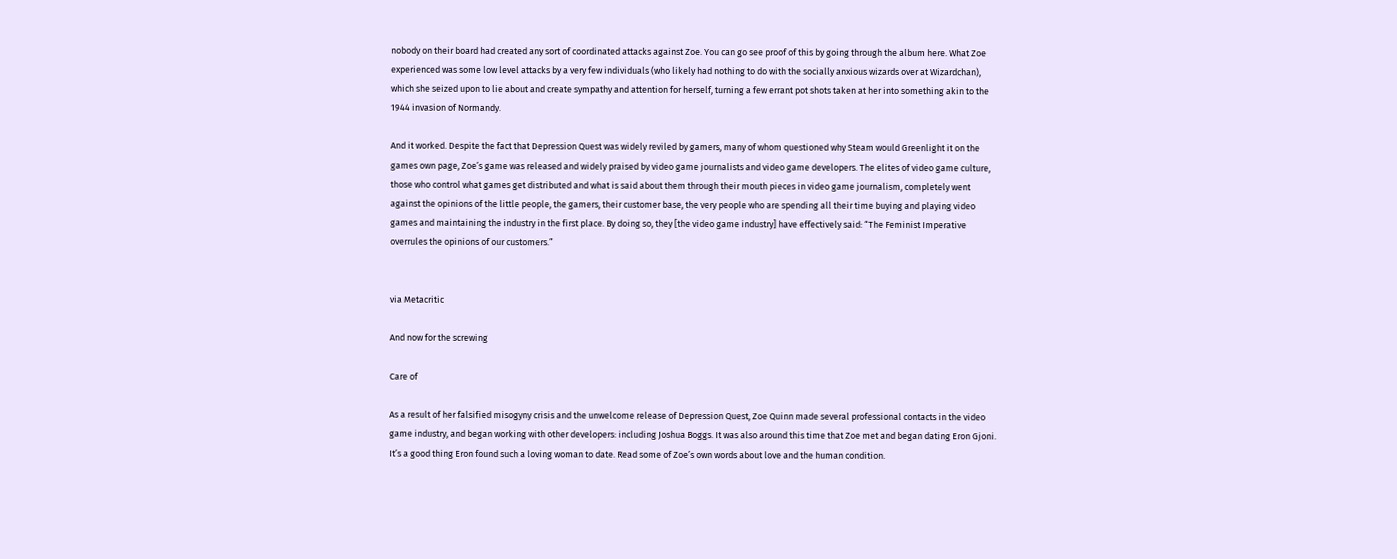nobody on their board had created any sort of coordinated attacks against Zoe. You can go see proof of this by going through the album here. What Zoe experienced was some low level attacks by a very few individuals (who likely had nothing to do with the socially anxious wizards over at Wizardchan), which she seized upon to lie about and create sympathy and attention for herself, turning a few errant pot shots taken at her into something akin to the 1944 invasion of Normandy.

And it worked. Despite the fact that Depression Quest was widely reviled by gamers, many of whom questioned why Steam would Greenlight it on the games own page, Zoe’s game was released and widely praised by video game journalists and video game developers. The elites of video game culture, those who control what games get distributed and what is said about them through their mouth pieces in video game journalism, completely went against the opinions of the little people, the gamers, their customer base, the very people who are spending all their time buying and playing video games and maintaining the industry in the first place. By doing so, they [the video game industry] have effectively said: “The Feminist Imperative overrules the opinions of our customers.”


via Metacritic

And now for the screwing

Care of

As a result of her falsified misogyny crisis and the unwelcome release of Depression Quest, Zoe Quinn made several professional contacts in the video game industry, and began working with other developers: including Joshua Boggs. It was also around this time that Zoe met and began dating Eron Gjoni. It’s a good thing Eron found such a loving woman to date. Read some of Zoe’s own words about love and the human condition.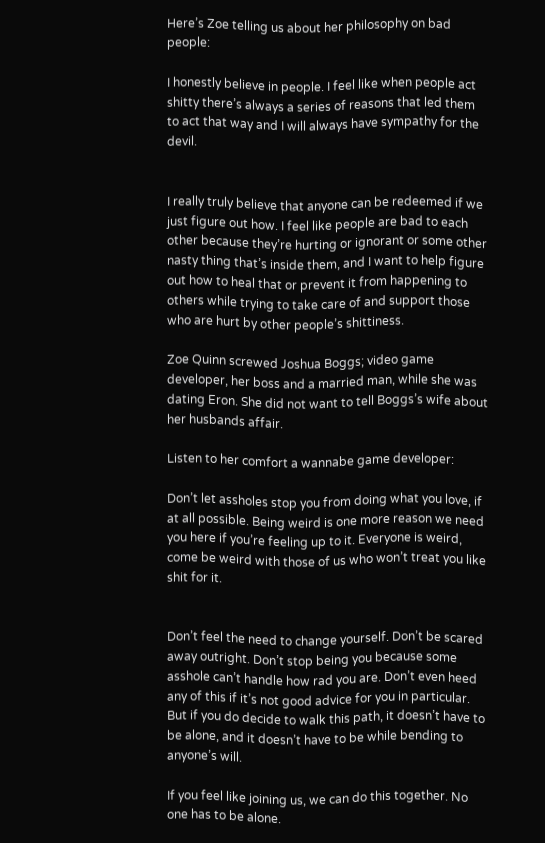Here’s Zoe telling us about her philosophy on bad people:

I honestly believe in people. I feel like when people act shitty there’s always a series of reasons that led them to act that way and I will always have sympathy for the devil.


I really truly believe that anyone can be redeemed if we just figure out how. I feel like people are bad to each other because they’re hurting or ignorant or some other nasty thing that’s inside them, and I want to help figure out how to heal that or prevent it from happening to others while trying to take care of and support those who are hurt by other people’s shittiness.

Zoe Quinn screwed Joshua Boggs; video game developer, her boss and a married man, while she was dating Eron. She did not want to tell Boggs’s wife about her husbands affair.

Listen to her comfort a wannabe game developer:

Don’t let assholes stop you from doing what you love, if at all possible. Being weird is one more reason we need you here if you’re feeling up to it. Everyone is weird, come be weird with those of us who won’t treat you like shit for it.


Don’t feel the need to change yourself. Don’t be scared away outright. Don’t stop being you because some asshole can’t handle how rad you are. Don’t even heed any of this if it’s not good advice for you in particular. But if you do decide to walk this path, it doesn’t have to be alone, and it doesn’t have to be while bending to anyone’s will.

If you feel like joining us, we can do this together. No one has to be alone.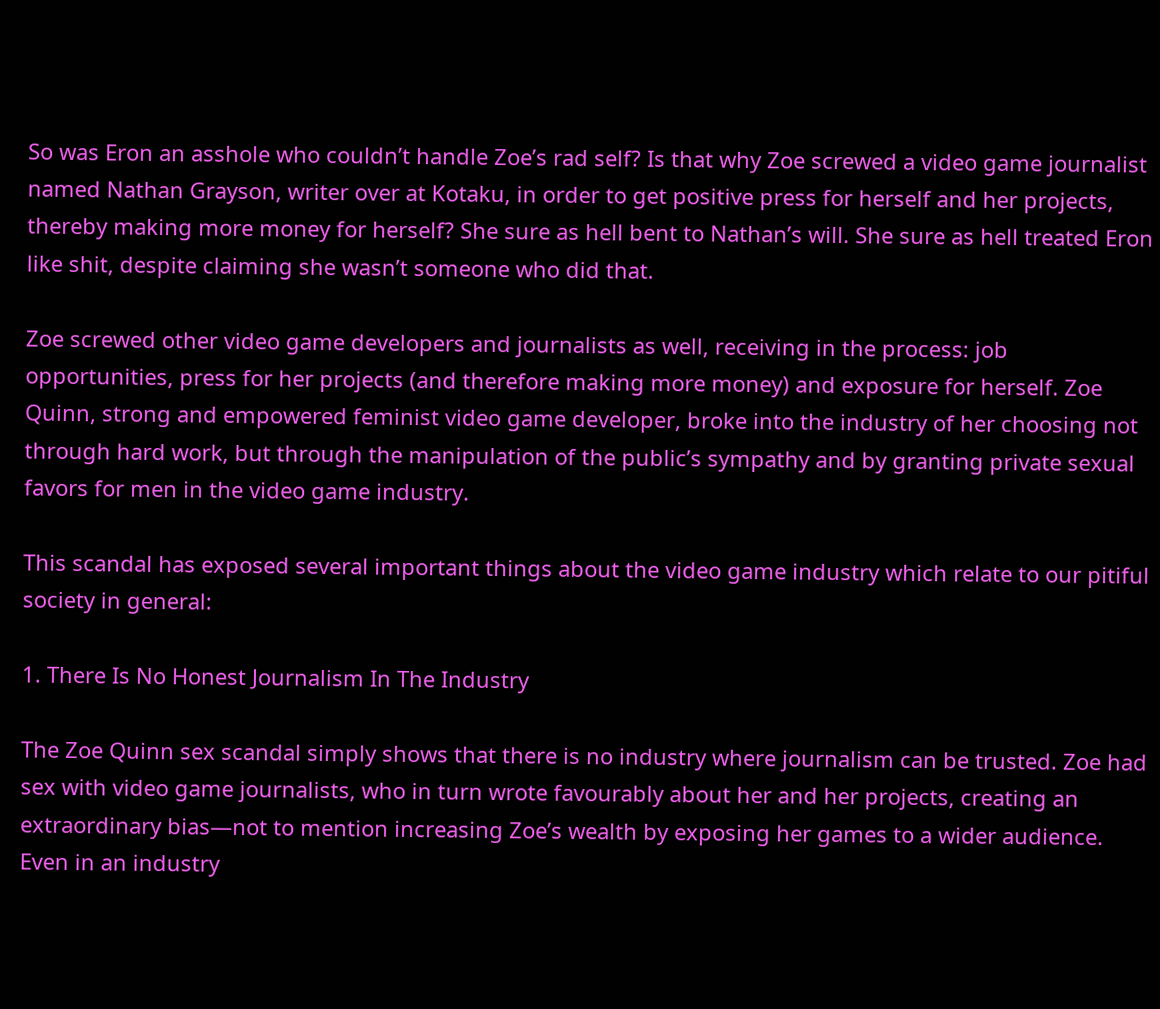So was Eron an asshole who couldn’t handle Zoe’s rad self? Is that why Zoe screwed a video game journalist named Nathan Grayson, writer over at Kotaku, in order to get positive press for herself and her projects, thereby making more money for herself? She sure as hell bent to Nathan’s will. She sure as hell treated Eron like shit, despite claiming she wasn’t someone who did that.

Zoe screwed other video game developers and journalists as well, receiving in the process: job opportunities, press for her projects (and therefore making more money) and exposure for herself. Zoe Quinn, strong and empowered feminist video game developer, broke into the industry of her choosing not through hard work, but through the manipulation of the public’s sympathy and by granting private sexual favors for men in the video game industry.

This scandal has exposed several important things about the video game industry which relate to our pitiful society in general:

1. There Is No Honest Journalism In The Industry

The Zoe Quinn sex scandal simply shows that there is no industry where journalism can be trusted. Zoe had sex with video game journalists, who in turn wrote favourably about her and her projects, creating an extraordinary bias—not to mention increasing Zoe’s wealth by exposing her games to a wider audience. Even in an industry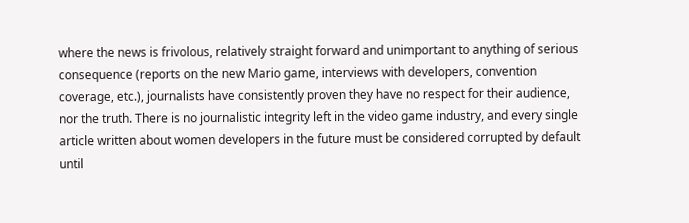where the news is frivolous, relatively straight forward and unimportant to anything of serious consequence (reports on the new Mario game, interviews with developers, convention coverage, etc.), journalists have consistently proven they have no respect for their audience, nor the truth. There is no journalistic integrity left in the video game industry, and every single article written about women developers in the future must be considered corrupted by default until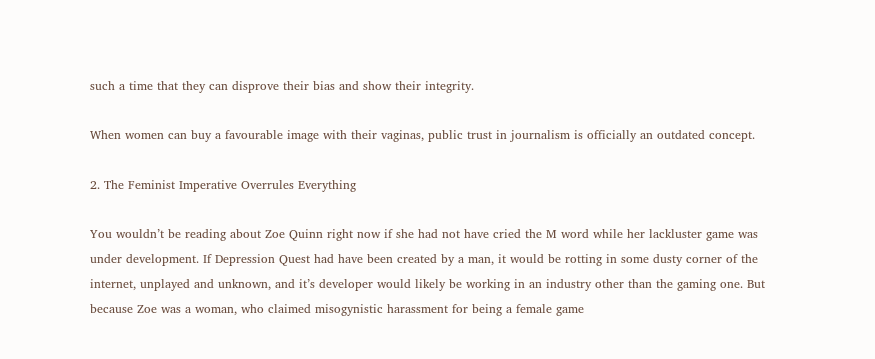such a time that they can disprove their bias and show their integrity.

When women can buy a favourable image with their vaginas, public trust in journalism is officially an outdated concept.

2. The Feminist Imperative Overrules Everything

You wouldn’t be reading about Zoe Quinn right now if she had not have cried the M word while her lackluster game was under development. If Depression Quest had have been created by a man, it would be rotting in some dusty corner of the internet, unplayed and unknown, and it’s developer would likely be working in an industry other than the gaming one. But because Zoe was a woman, who claimed misogynistic harassment for being a female game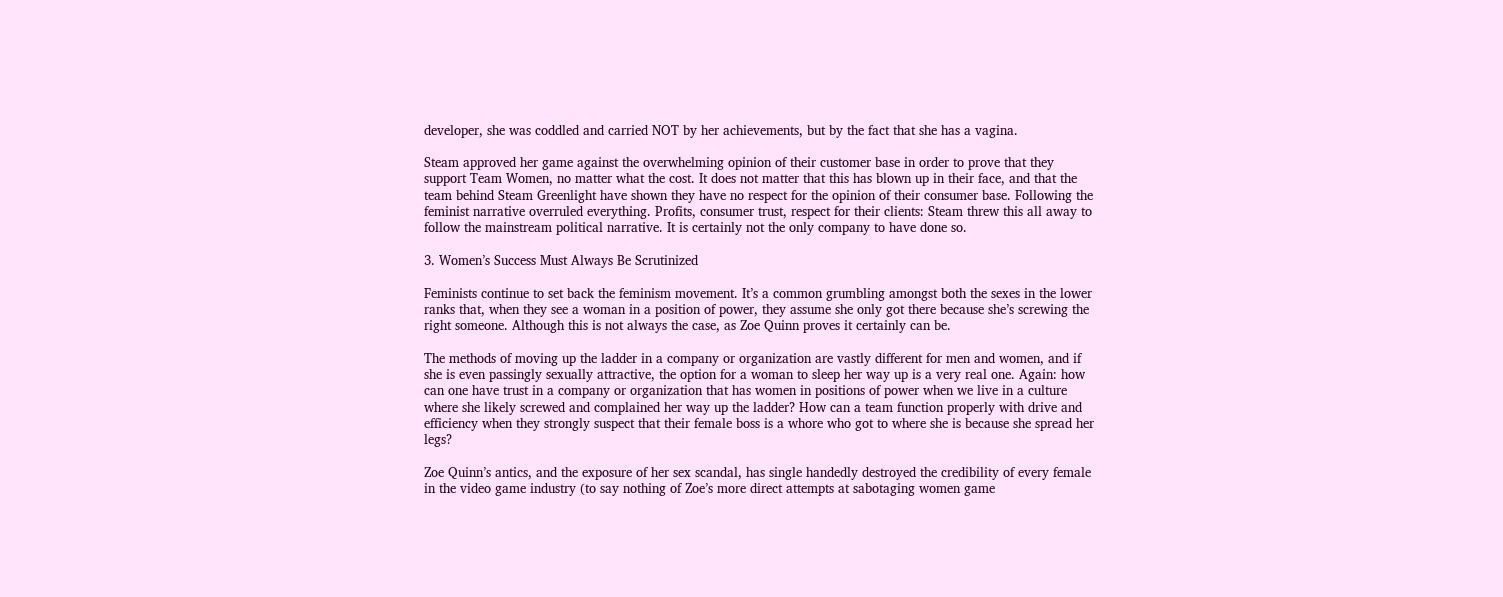developer, she was coddled and carried NOT by her achievements, but by the fact that she has a vagina.

Steam approved her game against the overwhelming opinion of their customer base in order to prove that they support Team Women, no matter what the cost. It does not matter that this has blown up in their face, and that the team behind Steam Greenlight have shown they have no respect for the opinion of their consumer base. Following the feminist narrative overruled everything. Profits, consumer trust, respect for their clients: Steam threw this all away to follow the mainstream political narrative. It is certainly not the only company to have done so.

3. Women’s Success Must Always Be Scrutinized

Feminists continue to set back the feminism movement. It’s a common grumbling amongst both the sexes in the lower ranks that, when they see a woman in a position of power, they assume she only got there because she’s screwing the right someone. Although this is not always the case, as Zoe Quinn proves it certainly can be.

The methods of moving up the ladder in a company or organization are vastly different for men and women, and if she is even passingly sexually attractive, the option for a woman to sleep her way up is a very real one. Again: how can one have trust in a company or organization that has women in positions of power when we live in a culture where she likely screwed and complained her way up the ladder? How can a team function properly with drive and efficiency when they strongly suspect that their female boss is a whore who got to where she is because she spread her legs?

Zoe Quinn’s antics, and the exposure of her sex scandal, has single handedly destroyed the credibility of every female in the video game industry (to say nothing of Zoe’s more direct attempts at sabotaging women game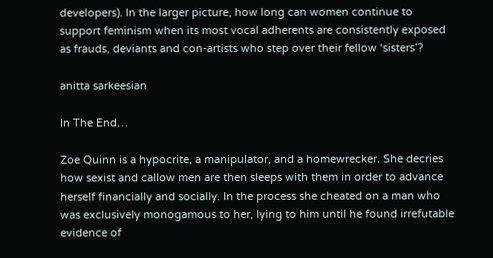developers). In the larger picture, how long can women continue to support feminism when its most vocal adherents are consistently exposed as frauds, deviants and con-artists who step over their fellow ‘sisters’?

anitta sarkeesian

In The End…

Zoe Quinn is a hypocrite, a manipulator, and a homewrecker. She decries how sexist and callow men are then sleeps with them in order to advance herself financially and socially. In the process she cheated on a man who was exclusively monogamous to her, lying to him until he found irrefutable evidence of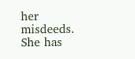her misdeeds. She has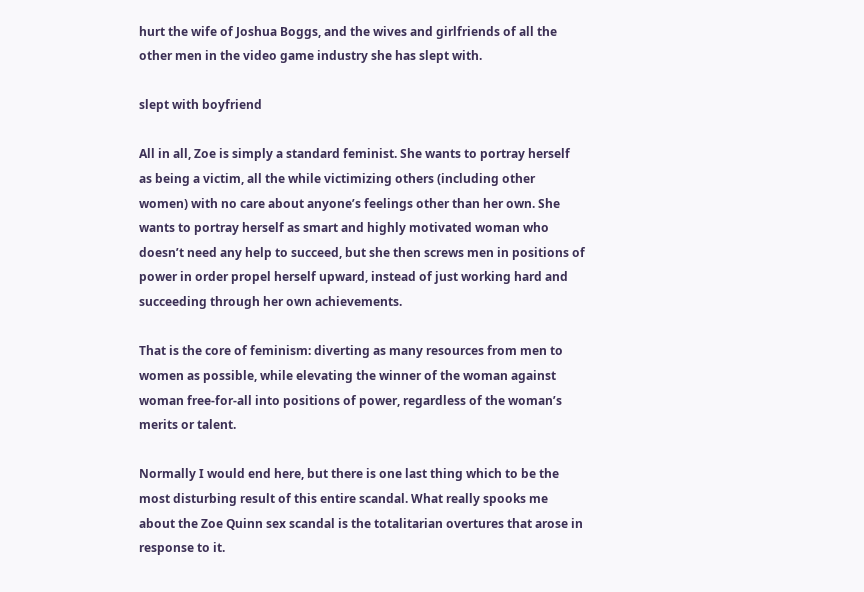hurt the wife of Joshua Boggs, and the wives and girlfriends of all the other men in the video game industry she has slept with.

slept with boyfriend

All in all, Zoe is simply a standard feminist. She wants to portray herself as being a victim, all the while victimizing others (including other women) with no care about anyone’s feelings other than her own. She wants to portray herself as smart and highly motivated woman who doesn’t need any help to succeed, but she then screws men in positions of power in order propel herself upward, instead of just working hard and succeeding through her own achievements.

That is the core of feminism: diverting as many resources from men to women as possible, while elevating the winner of the woman against woman free-for-all into positions of power, regardless of the woman’s merits or talent.

Normally I would end here, but there is one last thing which to be the most disturbing result of this entire scandal. What really spooks me about the Zoe Quinn sex scandal is the totalitarian overtures that arose in response to it.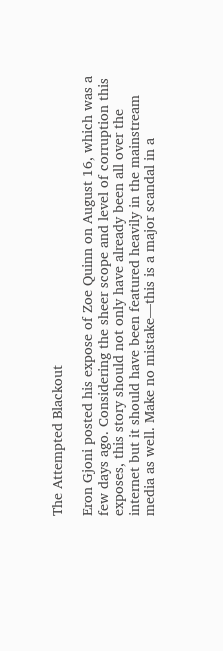The Attempted Blackout

Eron Gjoni posted his expose of Zoe Quinn on August 16, which was a few days ago. Considering the sheer scope and level of corruption this exposes, this story should not only have already been all over the internet but it should have been featured heavily in the mainstream media as well. Make no mistake—this is a major scandal in a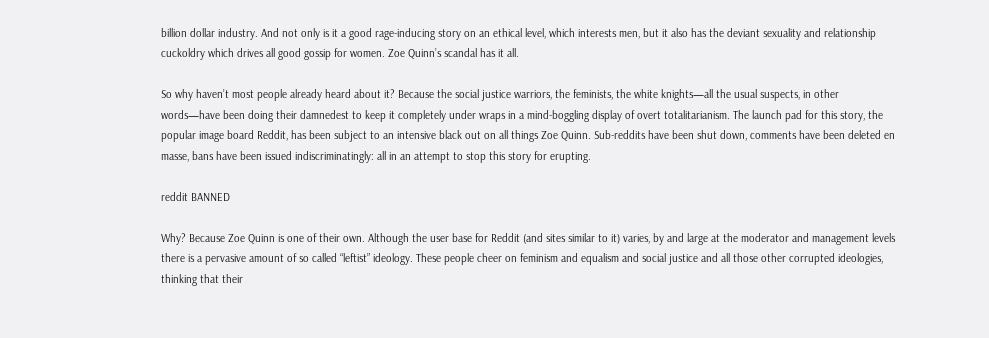billion dollar industry. And not only is it a good rage-inducing story on an ethical level, which interests men, but it also has the deviant sexuality and relationship cuckoldry which drives all good gossip for women. Zoe Quinn’s scandal has it all.

So why haven’t most people already heard about it? Because the social justice warriors, the feminists, the white knights—all the usual suspects, in other words—have been doing their damnedest to keep it completely under wraps in a mind-boggling display of overt totalitarianism. The launch pad for this story, the popular image board Reddit, has been subject to an intensive black out on all things Zoe Quinn. Sub-reddits have been shut down, comments have been deleted en masse, bans have been issued indiscriminatingly: all in an attempt to stop this story for erupting.

reddit BANNED

Why? Because Zoe Quinn is one of their own. Although the user base for Reddit (and sites similar to it) varies, by and large at the moderator and management levels there is a pervasive amount of so called “leftist” ideology. These people cheer on feminism and equalism and social justice and all those other corrupted ideologies, thinking that their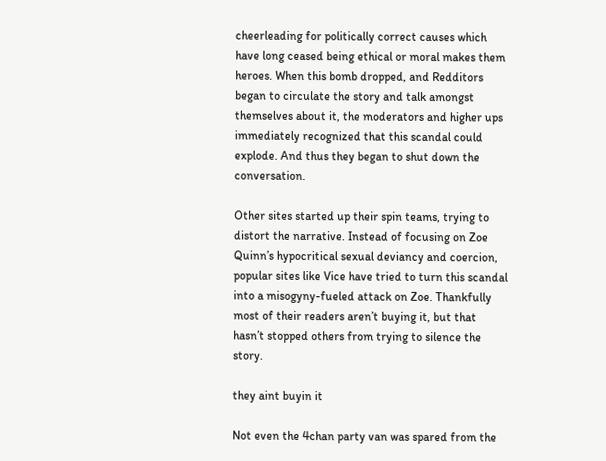cheerleading for politically correct causes which have long ceased being ethical or moral makes them heroes. When this bomb dropped, and Redditors began to circulate the story and talk amongst themselves about it, the moderators and higher ups immediately recognized that this scandal could explode. And thus they began to shut down the conversation.

Other sites started up their spin teams, trying to distort the narrative. Instead of focusing on Zoe Quinn’s hypocritical sexual deviancy and coercion, popular sites like Vice have tried to turn this scandal into a misogyny-fueled attack on Zoe. Thankfully most of their readers aren’t buying it, but that hasn’t stopped others from trying to silence the story.

they aint buyin it

Not even the 4chan party van was spared from the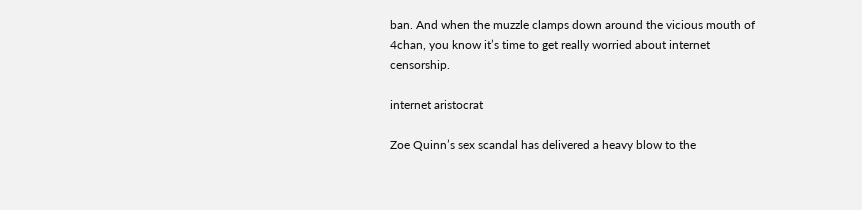ban. And when the muzzle clamps down around the vicious mouth of 4chan, you know it’s time to get really worried about internet censorship.

internet aristocrat

Zoe Quinn’s sex scandal has delivered a heavy blow to the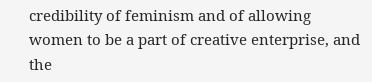credibility of feminism and of allowing women to be a part of creative enterprise, and the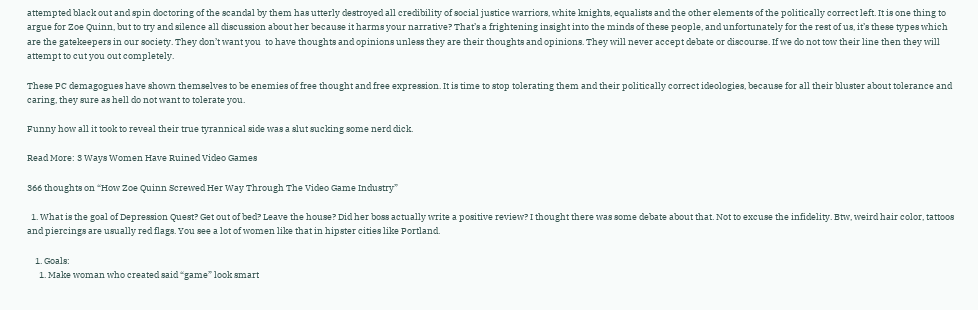attempted black out and spin doctoring of the scandal by them has utterly destroyed all credibility of social justice warriors, white knights, equalists and the other elements of the politically correct left. It is one thing to argue for Zoe Quinn, but to try and silence all discussion about her because it harms your narrative? That’s a frightening insight into the minds of these people, and unfortunately for the rest of us, it’s these types which are the gatekeepers in our society. They don’t want you  to have thoughts and opinions unless they are their thoughts and opinions. They will never accept debate or discourse. If we do not tow their line then they will attempt to cut you out completely.

These PC demagogues have shown themselves to be enemies of free thought and free expression. It is time to stop tolerating them and their politically correct ideologies, because for all their bluster about tolerance and caring, they sure as hell do not want to tolerate you.

Funny how all it took to reveal their true tyrannical side was a slut sucking some nerd dick.

Read More: 3 Ways Women Have Ruined Video Games

366 thoughts on “How Zoe Quinn Screwed Her Way Through The Video Game Industry”

  1. What is the goal of Depression Quest? Get out of bed? Leave the house? Did her boss actually write a positive review? I thought there was some debate about that. Not to excuse the infidelity. Btw, weird hair color, tattoos and piercings are usually red flags. You see a lot of women like that in hipster cities like Portland.

    1. Goals:
      1. Make woman who created said “game” look smart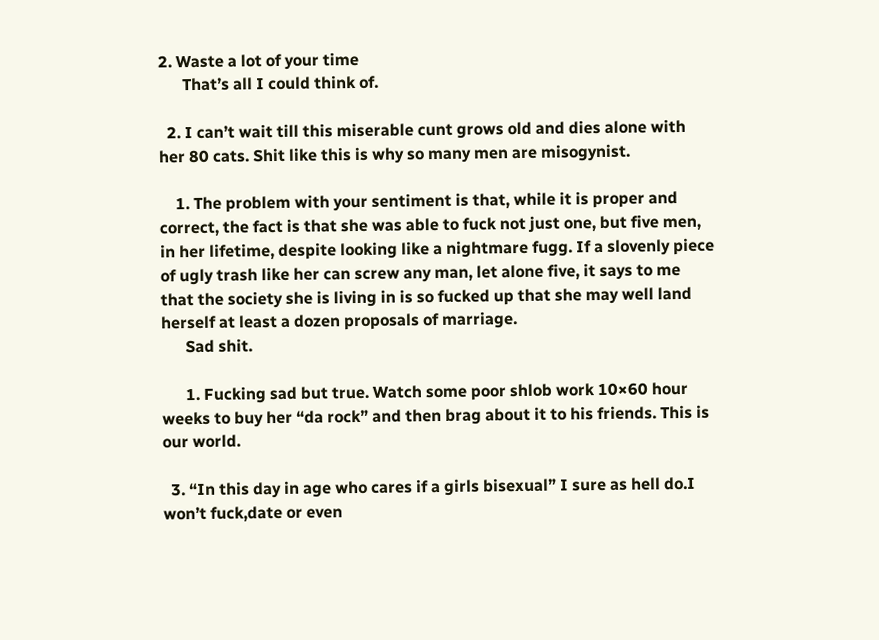2. Waste a lot of your time
      That’s all I could think of.

  2. I can’t wait till this miserable cunt grows old and dies alone with her 80 cats. Shit like this is why so many men are misogynist.

    1. The problem with your sentiment is that, while it is proper and correct, the fact is that she was able to fuck not just one, but five men, in her lifetime, despite looking like a nightmare fugg. If a slovenly piece of ugly trash like her can screw any man, let alone five, it says to me that the society she is living in is so fucked up that she may well land herself at least a dozen proposals of marriage.
      Sad shit.

      1. Fucking sad but true. Watch some poor shlob work 10×60 hour weeks to buy her “da rock” and then brag about it to his friends. This is our world.

  3. “In this day in age who cares if a girls bisexual” I sure as hell do.I won’t fuck,date or even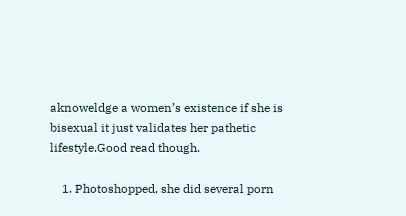aknoweldge a women’s existence if she is bisexual it just validates her pathetic lifestyle.Good read though.

    1. Photoshopped, she did several porn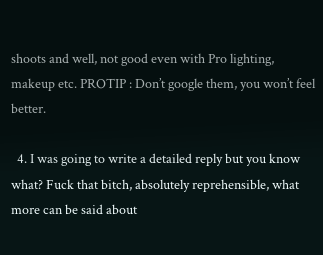shoots and well, not good even with Pro lighting, makeup etc. PROTIP : Don’t google them, you won’t feel better.

  4. I was going to write a detailed reply but you know what? Fuck that bitch, absolutely reprehensible, what more can be said about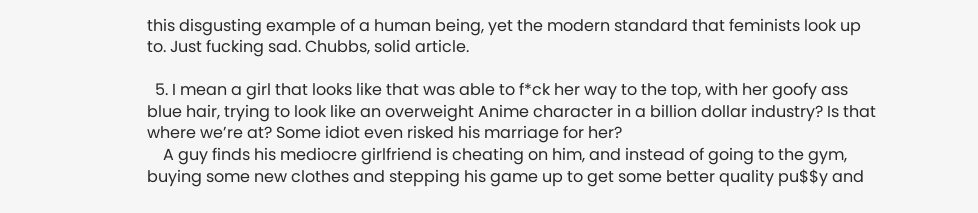this disgusting example of a human being, yet the modern standard that feminists look up to. Just fucking sad. Chubbs, solid article.

  5. I mean a girl that looks like that was able to f*ck her way to the top, with her goofy ass blue hair, trying to look like an overweight Anime character in a billion dollar industry? Is that where we’re at? Some idiot even risked his marriage for her?
    A guy finds his mediocre girlfriend is cheating on him, and instead of going to the gym, buying some new clothes and stepping his game up to get some better quality pu$$y and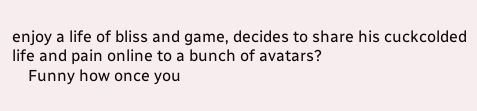enjoy a life of bliss and game, decides to share his cuckcolded life and pain online to a bunch of avatars?
    Funny how once you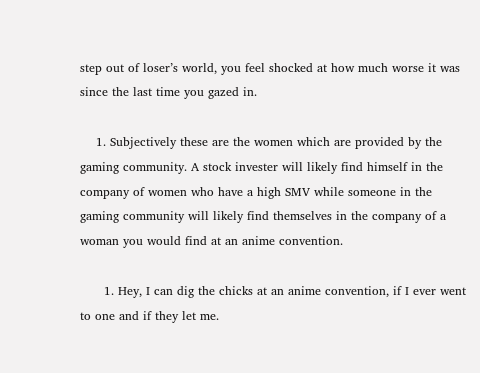step out of loser’s world, you feel shocked at how much worse it was since the last time you gazed in.

    1. Subjectively these are the women which are provided by the gaming community. A stock invester will likely find himself in the company of women who have a high SMV while someone in the gaming community will likely find themselves in the company of a woman you would find at an anime convention.

      1. Hey, I can dig the chicks at an anime convention, if I ever went to one and if they let me.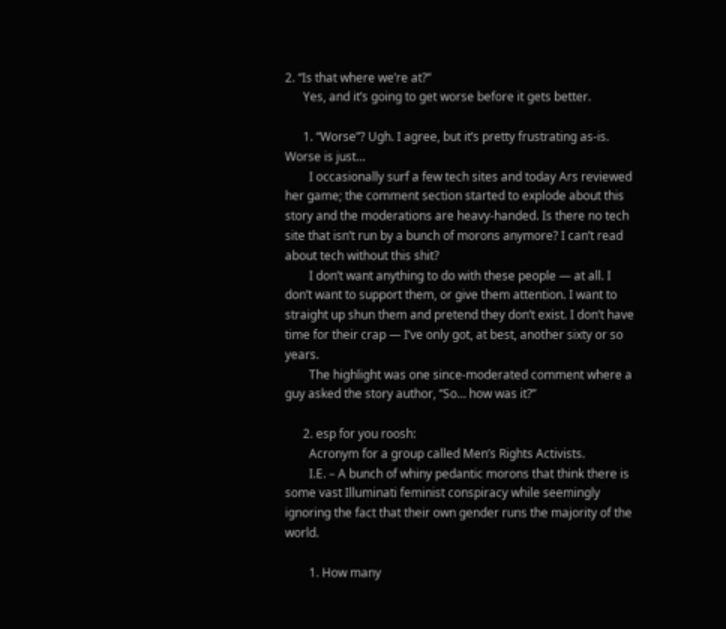2. “Is that where we’re at?”
      Yes, and it’s going to get worse before it gets better.

      1. “Worse”? Ugh. I agree, but it’s pretty frustrating as-is. Worse is just…
        I occasionally surf a few tech sites and today Ars reviewed her game; the comment section started to explode about this story and the moderations are heavy-handed. Is there no tech site that isn’t run by a bunch of morons anymore? I can’t read about tech without this shit?
        I don’t want anything to do with these people — at all. I don’t want to support them, or give them attention. I want to straight up shun them and pretend they don’t exist. I don’t have time for their crap — I’ve only got, at best, another sixty or so years.
        The highlight was one since-moderated comment where a guy asked the story author, “So… how was it?”

      2. esp for you roosh:
        Acronym for a group called Men’s Rights Activists.
        I.E. – A bunch of whiny pedantic morons that think there is some vast Illuminati feminist conspiracy while seemingly ignoring the fact that their own gender runs the majority of the world.

        1. How many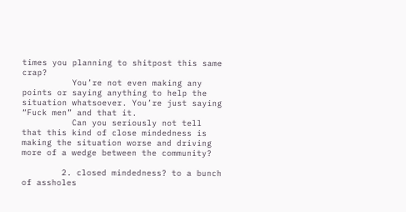times you planning to shitpost this same crap?
          You’re not even making any points or saying anything to help the situation whatsoever. You’re just saying “Fuck men” and that it.
          Can you seriously not tell that this kind of close mindedness is making the situation worse and driving more of a wedge between the community?

        2. closed mindedness? to a bunch of assholes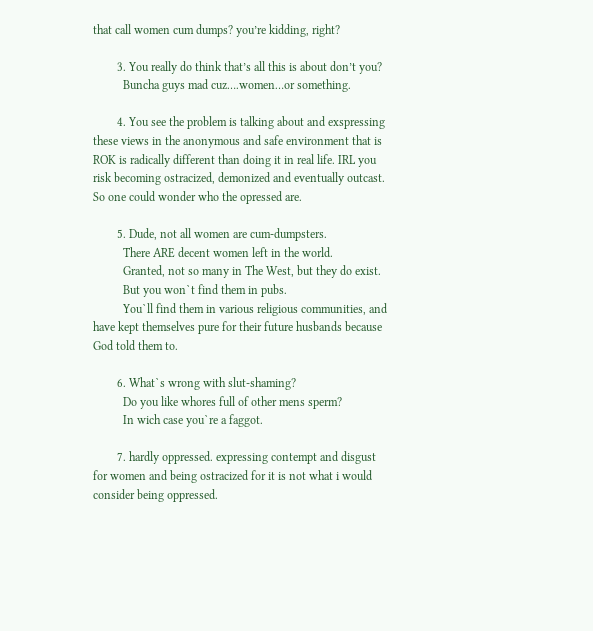that call women cum dumps? you’re kidding, right?

        3. You really do think that’s all this is about don’t you?
          Buncha guys mad cuz….women…or something.

        4. You see the problem is talking about and exspressing these views in the anonymous and safe environment that is ROK is radically different than doing it in real life. IRL you risk becoming ostracized, demonized and eventually outcast. So one could wonder who the opressed are.

        5. Dude, not all women are cum-dumpsters.
          There ARE decent women left in the world.
          Granted, not so many in The West, but they do exist.
          But you won`t find them in pubs.
          You`ll find them in various religious communities, and have kept themselves pure for their future husbands because God told them to.

        6. What`s wrong with slut-shaming?
          Do you like whores full of other mens sperm?
          In wich case you`re a faggot.

        7. hardly oppressed. expressing contempt and disgust for women and being ostracized for it is not what i would consider being oppressed.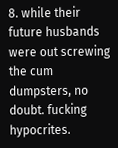8. while their future husbands were out screwing the cum dumpsters, no doubt. fucking hypocrites.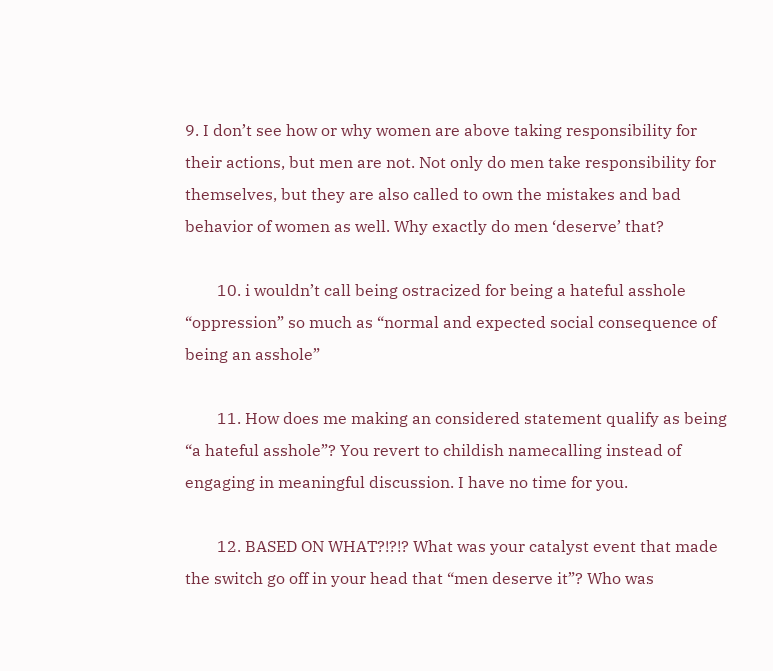9. I don’t see how or why women are above taking responsibility for their actions, but men are not. Not only do men take responsibility for themselves, but they are also called to own the mistakes and bad behavior of women as well. Why exactly do men ‘deserve’ that?

        10. i wouldn’t call being ostracized for being a hateful asshole “oppression” so much as “normal and expected social consequence of being an asshole”

        11. How does me making an considered statement qualify as being “a hateful asshole”? You revert to childish namecalling instead of engaging in meaningful discussion. I have no time for you.

        12. BASED ON WHAT?!?!? What was your catalyst event that made the switch go off in your head that “men deserve it”? Who was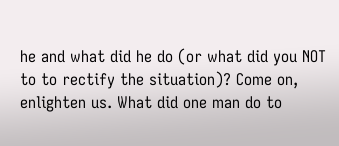he and what did he do (or what did you NOT to to rectify the situation)? Come on, enlighten us. What did one man do to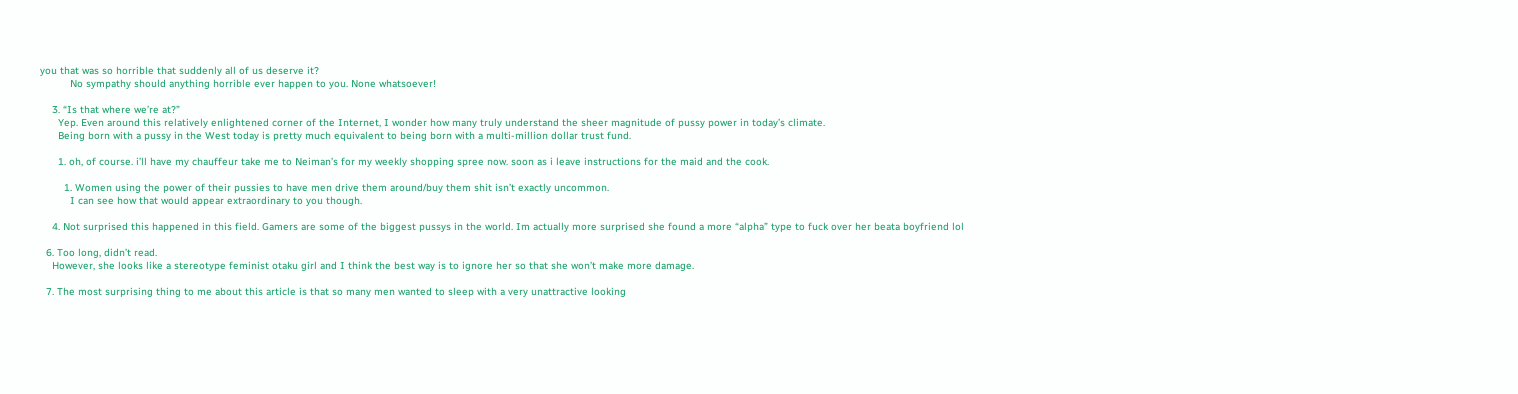you that was so horrible that suddenly all of us deserve it?
          No sympathy should anything horrible ever happen to you. None whatsoever!

    3. “Is that where we’re at?”
      Yep. Even around this relatively enlightened corner of the Internet, I wonder how many truly understand the sheer magnitude of pussy power in today’s climate.
      Being born with a pussy in the West today is pretty much equivalent to being born with a multi-million dollar trust fund.

      1. oh, of course. i’ll have my chauffeur take me to Neiman’s for my weekly shopping spree now. soon as i leave instructions for the maid and the cook.

        1. Women using the power of their pussies to have men drive them around/buy them shit isn’t exactly uncommon.
          I can see how that would appear extraordinary to you though.

    4. Not surprised this happened in this field. Gamers are some of the biggest pussys in the world. Im actually more surprised she found a more “alpha” type to fuck over her beata boyfriend lol

  6. Too long, didn’t read.
    However, she looks like a stereotype feminist otaku girl and I think the best way is to ignore her so that she won’t make more damage.

  7. The most surprising thing to me about this article is that so many men wanted to sleep with a very unattractive looking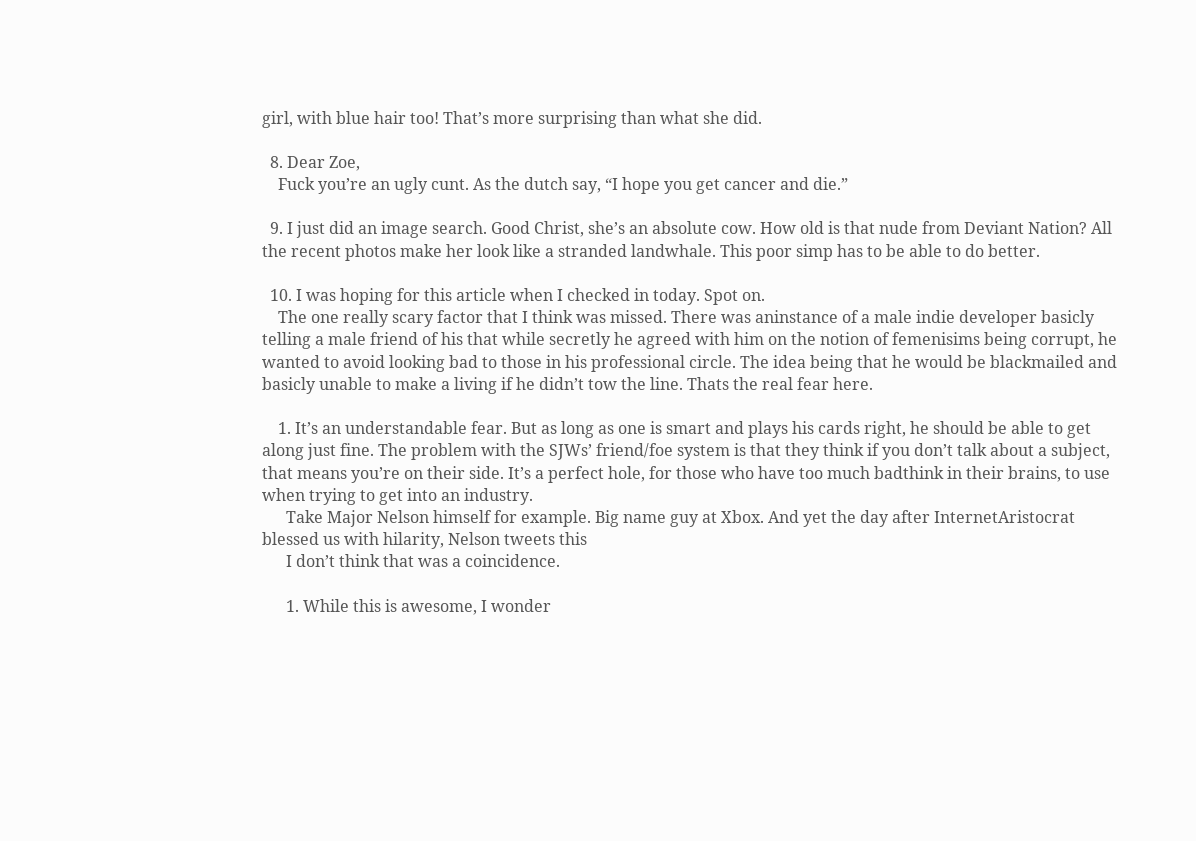girl, with blue hair too! That’s more surprising than what she did.

  8. Dear Zoe,
    Fuck you’re an ugly cunt. As the dutch say, “I hope you get cancer and die.”

  9. I just did an image search. Good Christ, she’s an absolute cow. How old is that nude from Deviant Nation? All the recent photos make her look like a stranded landwhale. This poor simp has to be able to do better.

  10. I was hoping for this article when I checked in today. Spot on.
    The one really scary factor that I think was missed. There was aninstance of a male indie developer basicly telling a male friend of his that while secretly he agreed with him on the notion of femenisims being corrupt, he wanted to avoid looking bad to those in his professional circle. The idea being that he would be blackmailed and basicly unable to make a living if he didn’t tow the line. Thats the real fear here.

    1. It’s an understandable fear. But as long as one is smart and plays his cards right, he should be able to get along just fine. The problem with the SJWs’ friend/foe system is that they think if you don’t talk about a subject, that means you’re on their side. It’s a perfect hole, for those who have too much badthink in their brains, to use when trying to get into an industry.
      Take Major Nelson himself for example. Big name guy at Xbox. And yet the day after InternetAristocrat blessed us with hilarity, Nelson tweets this
      I don’t think that was a coincidence.

      1. While this is awesome, I wonder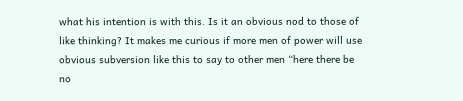what his intention is with this. Is it an obvious nod to those of like thinking? It makes me curious if more men of power will use obvious subversion like this to say to other men “here there be no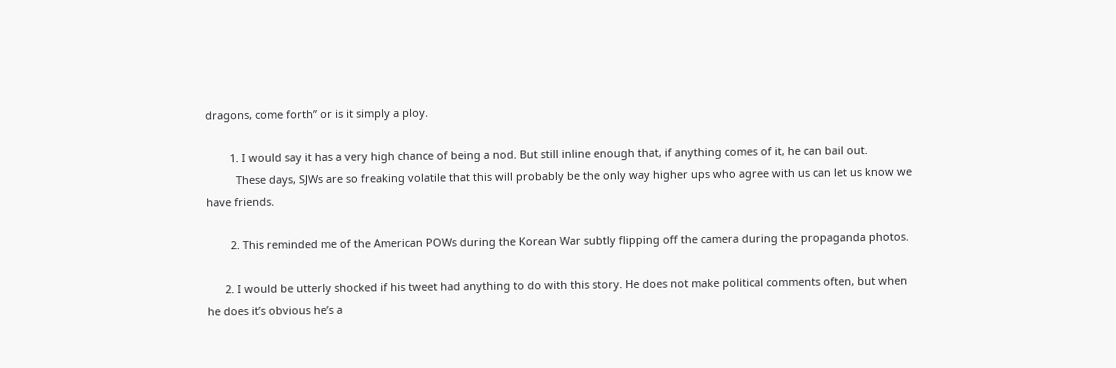dragons, come forth” or is it simply a ploy.

        1. I would say it has a very high chance of being a nod. But still inline enough that, if anything comes of it, he can bail out.
          These days, SJWs are so freaking volatile that this will probably be the only way higher ups who agree with us can let us know we have friends.

        2. This reminded me of the American POWs during the Korean War subtly flipping off the camera during the propaganda photos.

      2. I would be utterly shocked if his tweet had anything to do with this story. He does not make political comments often, but when he does it’s obvious he’s a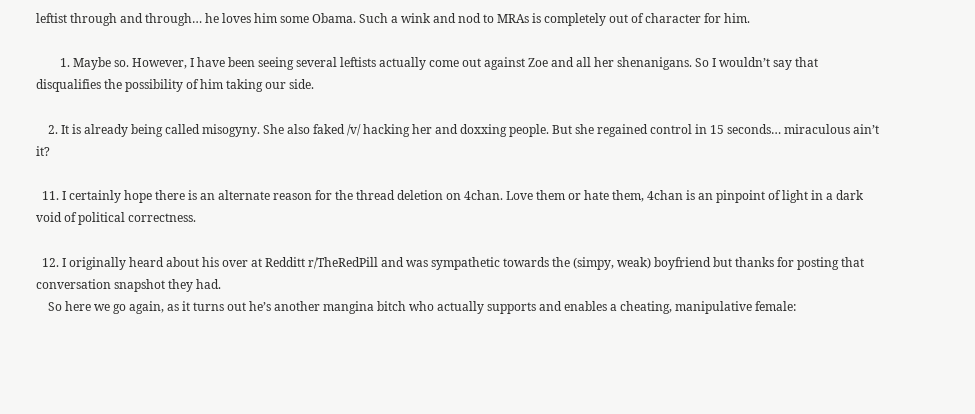leftist through and through… he loves him some Obama. Such a wink and nod to MRAs is completely out of character for him.

        1. Maybe so. However, I have been seeing several leftists actually come out against Zoe and all her shenanigans. So I wouldn’t say that disqualifies the possibility of him taking our side.

    2. It is already being called misogyny. She also faked /v/ hacking her and doxxing people. But she regained control in 15 seconds… miraculous ain’t it?

  11. I certainly hope there is an alternate reason for the thread deletion on 4chan. Love them or hate them, 4chan is an pinpoint of light in a dark void of political correctness.

  12. I originally heard about his over at Redditt r/TheRedPill and was sympathetic towards the (simpy, weak) boyfriend but thanks for posting that conversation snapshot they had.
    So here we go again, as it turns out he’s another mangina bitch who actually supports and enables a cheating, manipulative female: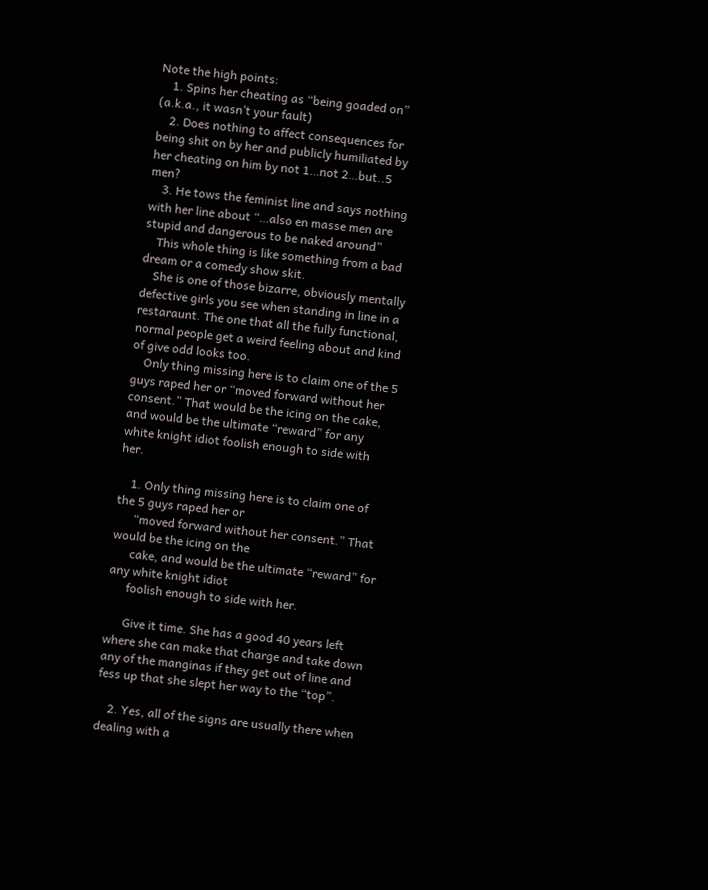Note the high points:
    1. Spins her cheating as “being goaded on” (a.k.a., it wasn’t your fault)
    2. Does nothing to affect consequences for being shit on by her and publicly humiliated by her cheating on him by not 1…not 2…but..5 men?
    3. He tows the feminist line and says nothing with her line about “…also en masse men are stupid and dangerous to be naked around”
    This whole thing is like something from a bad dream or a comedy show skit.
    She is one of those bizarre, obviously mentally defective girls you see when standing in line in a restaraunt. The one that all the fully functional, normal people get a weird feeling about and kind of give odd looks too.
    Only thing missing here is to claim one of the 5 guys raped her or “moved forward without her consent.” That would be the icing on the cake, and would be the ultimate “reward” for any white knight idiot foolish enough to side with her.

    1. Only thing missing here is to claim one of the 5 guys raped her or
      “moved forward without her consent.” That would be the icing on the
      cake, and would be the ultimate “reward” for any white knight idiot
      foolish enough to side with her.

      Give it time. She has a good 40 years left where she can make that charge and take down any of the manginas if they get out of line and fess up that she slept her way to the “top”.

    2. Yes, all of the signs are usually there when dealing with a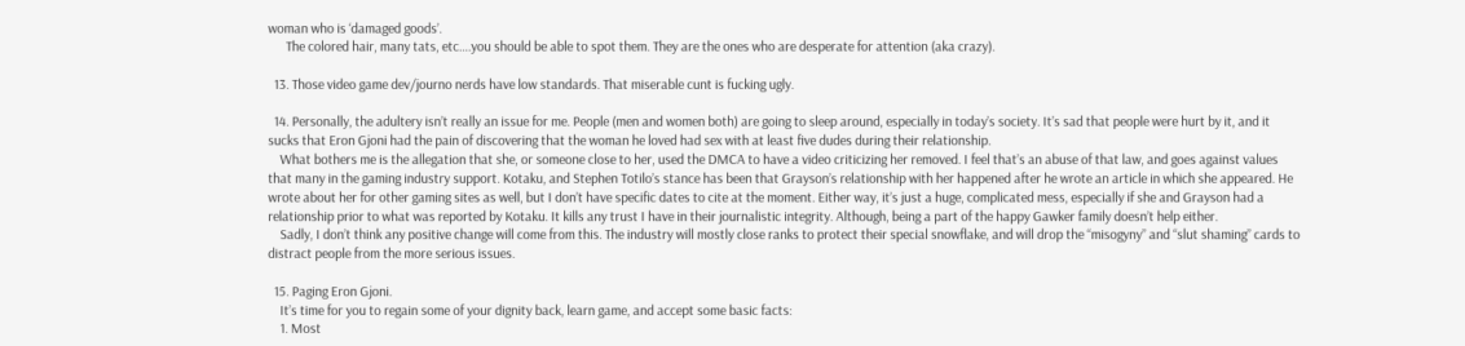woman who is ‘damaged goods’.
      The colored hair, many tats, etc….you should be able to spot them. They are the ones who are desperate for attention (aka crazy).

  13. Those video game dev/journo nerds have low standards. That miserable cunt is fucking ugly.

  14. Personally, the adultery isn’t really an issue for me. People (men and women both) are going to sleep around, especially in today’s society. It’s sad that people were hurt by it, and it sucks that Eron Gjoni had the pain of discovering that the woman he loved had sex with at least five dudes during their relationship.
    What bothers me is the allegation that she, or someone close to her, used the DMCA to have a video criticizing her removed. I feel that’s an abuse of that law, and goes against values that many in the gaming industry support. Kotaku, and Stephen Totilo’s stance has been that Grayson’s relationship with her happened after he wrote an article in which she appeared. He wrote about her for other gaming sites as well, but I don’t have specific dates to cite at the moment. Either way, it’s just a huge, complicated mess, especially if she and Grayson had a relationship prior to what was reported by Kotaku. It kills any trust I have in their journalistic integrity. Although, being a part of the happy Gawker family doesn’t help either.
    Sadly, I don’t think any positive change will come from this. The industry will mostly close ranks to protect their special snowflake, and will drop the “misogyny” and “slut shaming” cards to distract people from the more serious issues.

  15. Paging Eron Gjoni.
    It’s time for you to regain some of your dignity back, learn game, and accept some basic facts:
    1. Most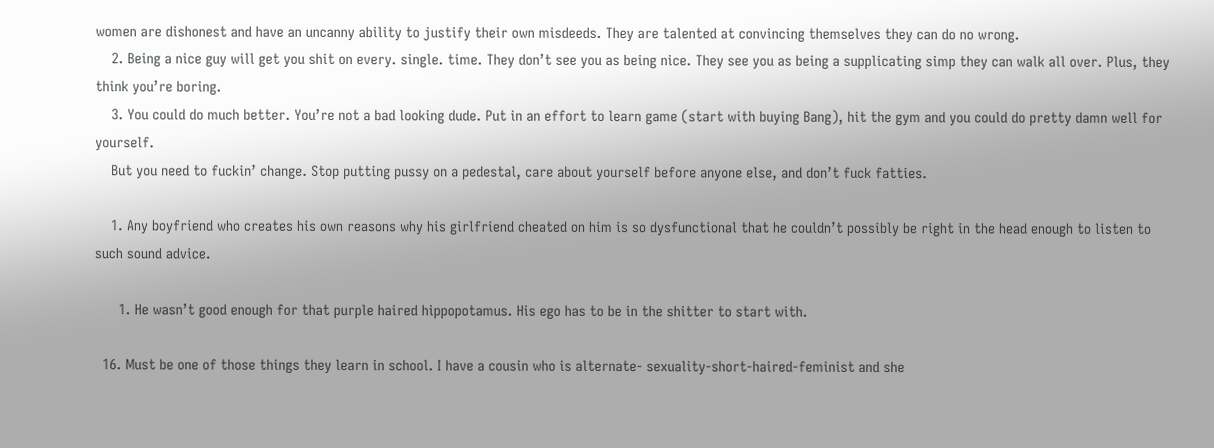women are dishonest and have an uncanny ability to justify their own misdeeds. They are talented at convincing themselves they can do no wrong.
    2. Being a nice guy will get you shit on every. single. time. They don’t see you as being nice. They see you as being a supplicating simp they can walk all over. Plus, they think you’re boring.
    3. You could do much better. You’re not a bad looking dude. Put in an effort to learn game (start with buying Bang), hit the gym and you could do pretty damn well for yourself.
    But you need to fuckin’ change. Stop putting pussy on a pedestal, care about yourself before anyone else, and don’t fuck fatties.

    1. Any boyfriend who creates his own reasons why his girlfriend cheated on him is so dysfunctional that he couldn’t possibly be right in the head enough to listen to such sound advice.

      1. He wasn’t good enough for that purple haired hippopotamus. His ego has to be in the shitter to start with.

  16. Must be one of those things they learn in school. I have a cousin who is alternate- sexuality-short-haired-feminist and she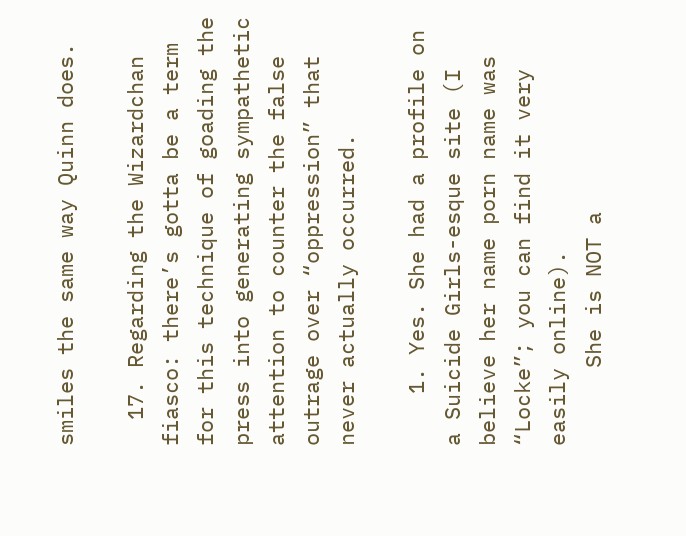smiles the same way Quinn does.

  17. Regarding the Wizardchan fiasco: there’s gotta be a term for this technique of goading the press into generating sympathetic attention to counter the false outrage over “oppression” that never actually occurred.

    1. Yes. She had a profile on a Suicide Girls-esque site (I believe her name porn name was “Locke”; you can find it very easily online).
      She is NOT a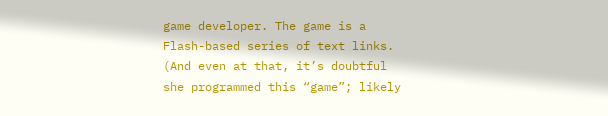game developer. The game is a Flash-based series of text links. (And even at that, it’s doubtful she programmed this “game”; likely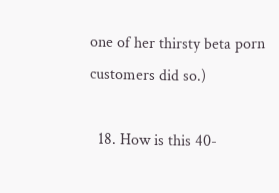one of her thirsty beta porn customers did so.)

  18. How is this 40-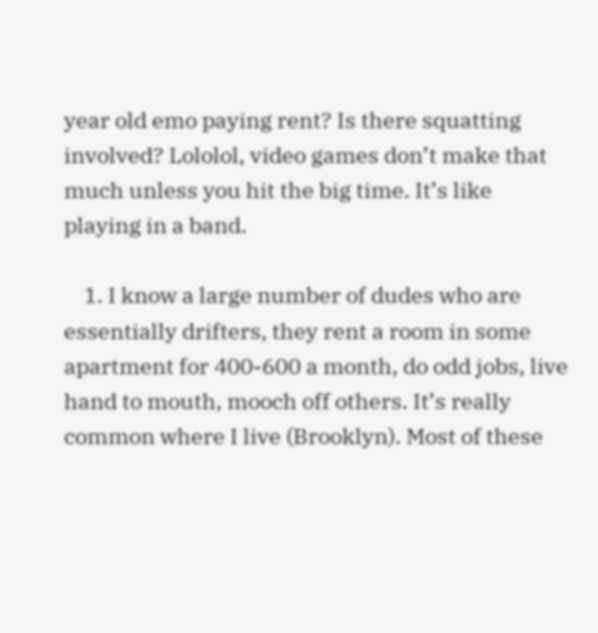year old emo paying rent? Is there squatting involved? Lololol, video games don’t make that much unless you hit the big time. It’s like playing in a band.

    1. I know a large number of dudes who are essentially drifters, they rent a room in some apartment for 400-600 a month, do odd jobs, live hand to mouth, mooch off others. It’s really common where I live (Brooklyn). Most of these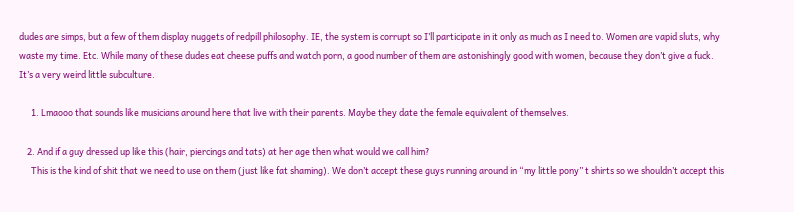dudes are simps, but a few of them display nuggets of redpill philosophy. IE, the system is corrupt so I’ll participate in it only as much as I need to. Women are vapid sluts, why waste my time. Etc. While many of these dudes eat cheese puffs and watch porn, a good number of them are astonishingly good with women, because they don’t give a fuck. It’s a very weird little subculture.

      1. Lmaooo that sounds like musicians around here that live with their parents. Maybe they date the female equivalent of themselves.

    2. And if a guy dressed up like this (hair, piercings and tats) at her age then what would we call him?
      This is the kind of shit that we need to use on them (just like fat shaming). We don’t accept these guys running around in “my little pony” t shirts so we shouldn’t accept this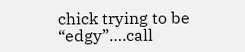chick trying to be “edgy”….call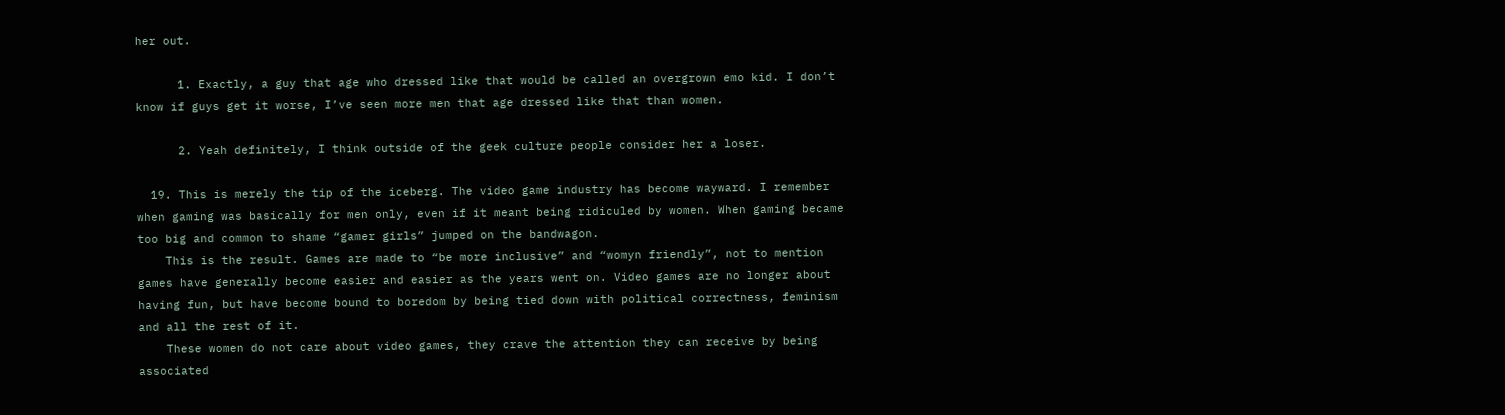her out.

      1. Exactly, a guy that age who dressed like that would be called an overgrown emo kid. I don’t know if guys get it worse, I’ve seen more men that age dressed like that than women.

      2. Yeah definitely, I think outside of the geek culture people consider her a loser.

  19. This is merely the tip of the iceberg. The video game industry has become wayward. I remember when gaming was basically for men only, even if it meant being ridiculed by women. When gaming became too big and common to shame “gamer girls” jumped on the bandwagon.
    This is the result. Games are made to “be more inclusive” and “womyn friendly”, not to mention games have generally become easier and easier as the years went on. Video games are no longer about having fun, but have become bound to boredom by being tied down with political correctness, feminism and all the rest of it.
    These women do not care about video games, they crave the attention they can receive by being associated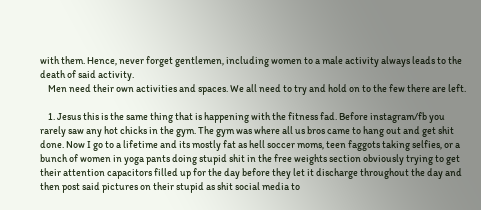with them. Hence, never forget gentlemen, including women to a male activity always leads to the death of said activity.
    Men need their own activities and spaces. We all need to try and hold on to the few there are left.

    1. Jesus this is the same thing that is happening with the fitness fad. Before instagram/fb you rarely saw any hot chicks in the gym. The gym was where all us bros came to hang out and get shit done. Now I go to a lifetime and its mostly fat as hell soccer moms, teen faggots taking selfies, or a bunch of women in yoga pants doing stupid shit in the free weights section obviously trying to get their attention capacitors filled up for the day before they let it discharge throughout the day and then post said pictures on their stupid as shit social media to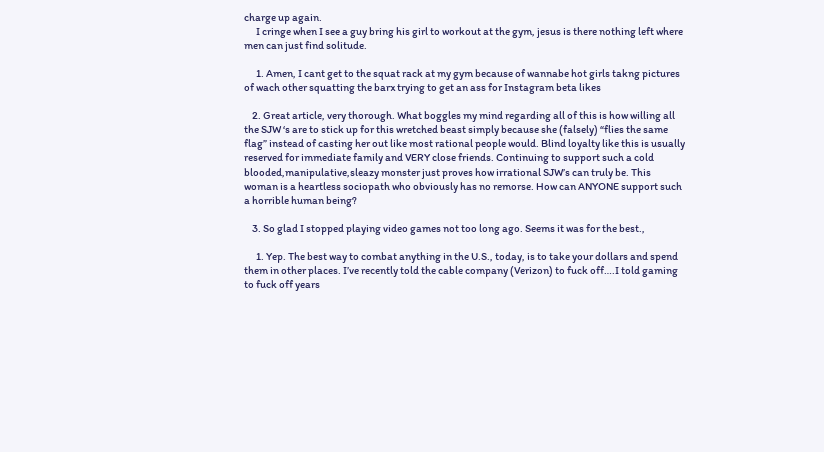charge up again.
      I cringe when I see a guy bring his girl to workout at the gym, jesus is there nothing left where men can just find solitude.

      1. Amen, I cant get to the squat rack at my gym because of wannabe hot girls takng pictures of wach other squatting the barx trying to get an ass for Instagram beta likes

    2. Great article, very thorough. What boggles my mind regarding all of this is how willing all the SJW ‘s are to stick up for this wretched beast simply because she (falsely) “flies the same flag” instead of casting her out like most rational people would. Blind loyalty like this is usually reserved for immediate family and VERY close friends. Continuing to support such a cold blooded,manipulative,sleazy monster just proves how irrational SJW’s can truly be. This woman is a heartless sociopath who obviously has no remorse. How can ANYONE support such a horrible human being?

    3. So glad I stopped playing video games not too long ago. Seems it was for the best.,

      1. Yep. The best way to combat anything in the U.S., today, is to take your dollars and spend them in other places. I’ve recently told the cable company (Verizon) to fuck off….I told gaming to fuck off years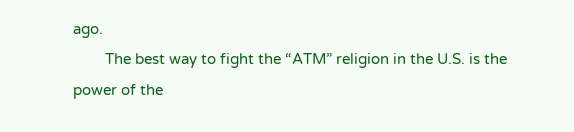ago.
        The best way to fight the “ATM” religion in the U.S. is the power of the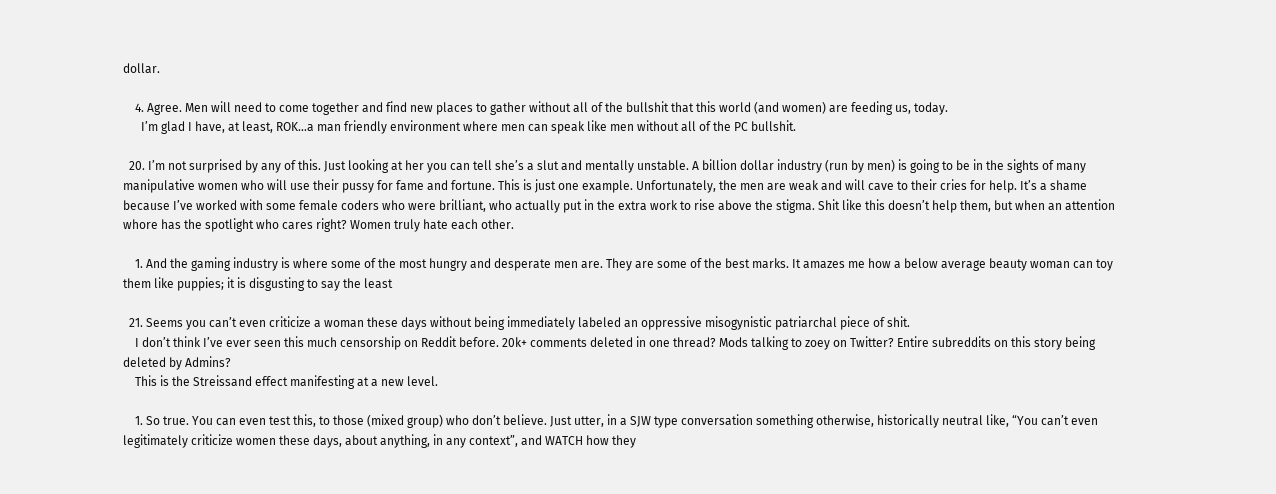dollar.

    4. Agree. Men will need to come together and find new places to gather without all of the bullshit that this world (and women) are feeding us, today.
      I’m glad I have, at least, ROK…a man friendly environment where men can speak like men without all of the PC bullshit.

  20. I’m not surprised by any of this. Just looking at her you can tell she’s a slut and mentally unstable. A billion dollar industry (run by men) is going to be in the sights of many manipulative women who will use their pussy for fame and fortune. This is just one example. Unfortunately, the men are weak and will cave to their cries for help. It’s a shame because I’ve worked with some female coders who were brilliant, who actually put in the extra work to rise above the stigma. Shit like this doesn’t help them, but when an attention whore has the spotlight who cares right? Women truly hate each other.

    1. And the gaming industry is where some of the most hungry and desperate men are. They are some of the best marks. It amazes me how a below average beauty woman can toy them like puppies; it is disgusting to say the least

  21. Seems you can’t even criticize a woman these days without being immediately labeled an oppressive misogynistic patriarchal piece of shit.
    I don’t think I’ve ever seen this much censorship on Reddit before. 20k+ comments deleted in one thread? Mods talking to zoey on Twitter? Entire subreddits on this story being deleted by Admins?
    This is the Streissand effect manifesting at a new level.

    1. So true. You can even test this, to those (mixed group) who don’t believe. Just utter, in a SJW type conversation something otherwise, historically neutral like, “You can’t even legitimately criticize women these days, about anything, in any context”, and WATCH how they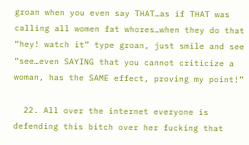groan when you even say THAT…as if THAT was calling all women fat whores…when they do that “hey! watch it” type groan, just smile and see “see…even SAYING that you cannot criticize a woman, has the SAME effect, proving my point!”

  22. All over the internet everyone is defending this bitch over her fucking that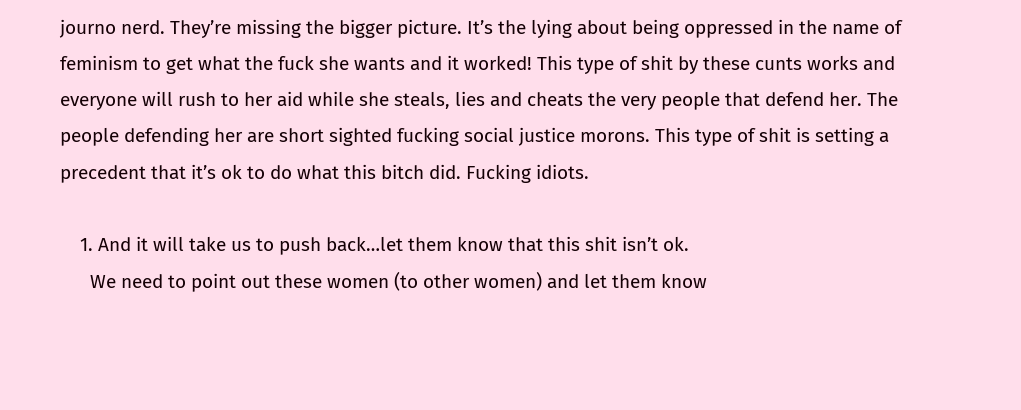journo nerd. They’re missing the bigger picture. It’s the lying about being oppressed in the name of feminism to get what the fuck she wants and it worked! This type of shit by these cunts works and everyone will rush to her aid while she steals, lies and cheats the very people that defend her. The people defending her are short sighted fucking social justice morons. This type of shit is setting a precedent that it’s ok to do what this bitch did. Fucking idiots.

    1. And it will take us to push back…let them know that this shit isn’t ok.
      We need to point out these women (to other women) and let them know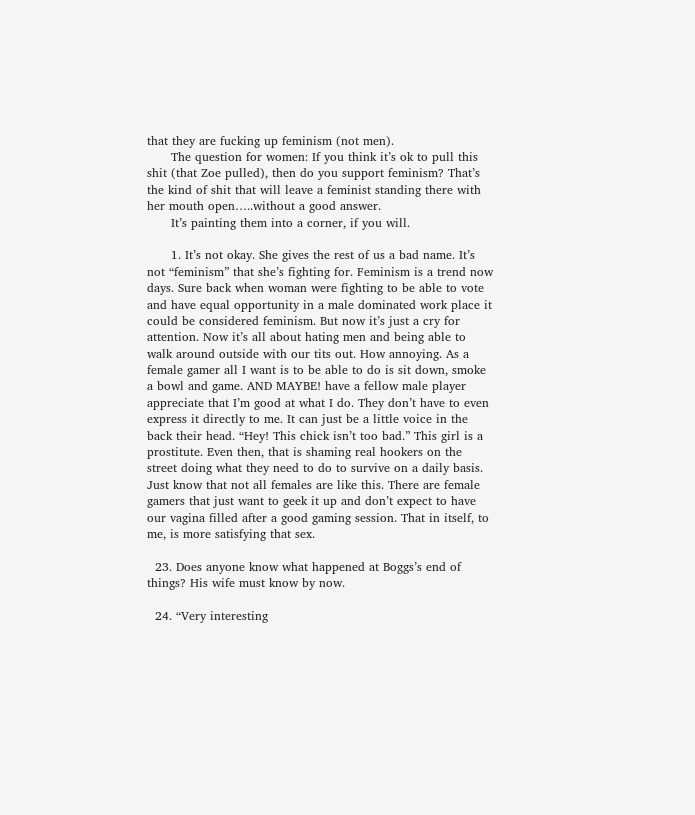that they are fucking up feminism (not men).
      The question for women: If you think it’s ok to pull this shit (that Zoe pulled), then do you support feminism? That’s the kind of shit that will leave a feminist standing there with her mouth open…..without a good answer.
      It’s painting them into a corner, if you will.

      1. It’s not okay. She gives the rest of us a bad name. It’s not “feminism” that she’s fighting for. Feminism is a trend now days. Sure back when woman were fighting to be able to vote and have equal opportunity in a male dominated work place it could be considered feminism. But now it’s just a cry for attention. Now it’s all about hating men and being able to walk around outside with our tits out. How annoying. As a female gamer all I want is to be able to do is sit down, smoke a bowl and game. AND MAYBE! have a fellow male player appreciate that I’m good at what I do. They don’t have to even express it directly to me. It can just be a little voice in the back their head. “Hey! This chick isn’t too bad.” This girl is a prostitute. Even then, that is shaming real hookers on the street doing what they need to do to survive on a daily basis. Just know that not all females are like this. There are female gamers that just want to geek it up and don’t expect to have our vagina filled after a good gaming session. That in itself, to me, is more satisfying that sex.

  23. Does anyone know what happened at Boggs’s end of things? His wife must know by now.

  24. “Very interesting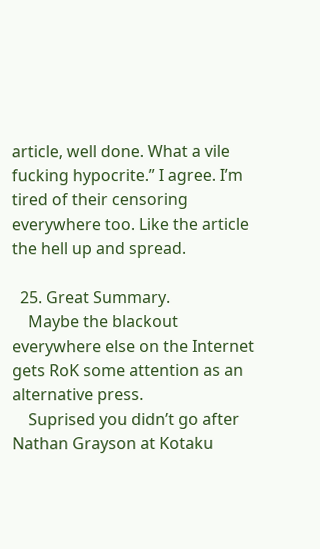article, well done. What a vile fucking hypocrite.” I agree. I’m tired of their censoring everywhere too. Like the article the hell up and spread.

  25. Great Summary.
    Maybe the blackout everywhere else on the Internet gets RoK some attention as an alternative press.
    Suprised you didn’t go after Nathan Grayson at Kotaku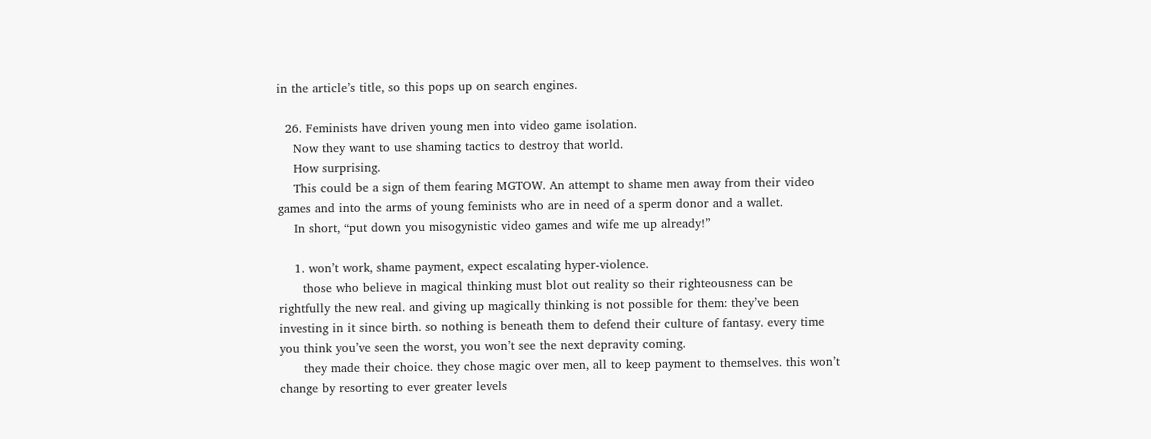in the article’s title, so this pops up on search engines.

  26. Feminists have driven young men into video game isolation.
    Now they want to use shaming tactics to destroy that world.
    How surprising.
    This could be a sign of them fearing MGTOW. An attempt to shame men away from their video games and into the arms of young feminists who are in need of a sperm donor and a wallet.
    In short, “put down you misogynistic video games and wife me up already!”

    1. won’t work, shame payment, expect escalating hyper-violence.
      those who believe in magical thinking must blot out reality so their righteousness can be rightfully the new real. and giving up magically thinking is not possible for them: they’ve been investing in it since birth. so nothing is beneath them to defend their culture of fantasy. every time you think you’ve seen the worst, you won’t see the next depravity coming.
      they made their choice. they chose magic over men, all to keep payment to themselves. this won’t change by resorting to ever greater levels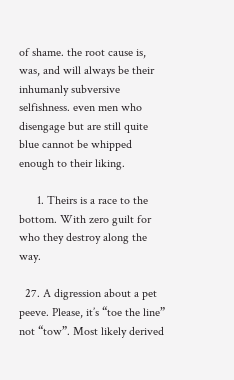of shame. the root cause is, was, and will always be their inhumanly subversive selfishness. even men who disengage but are still quite blue cannot be whipped enough to their liking.

      1. Theirs is a race to the bottom. With zero guilt for who they destroy along the way.

  27. A digression about a pet peeve. Please, it’s “toe the line” not “tow”. Most likely derived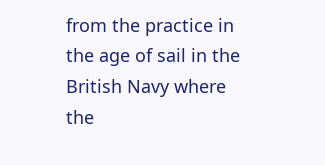from the practice in the age of sail in the British Navy where the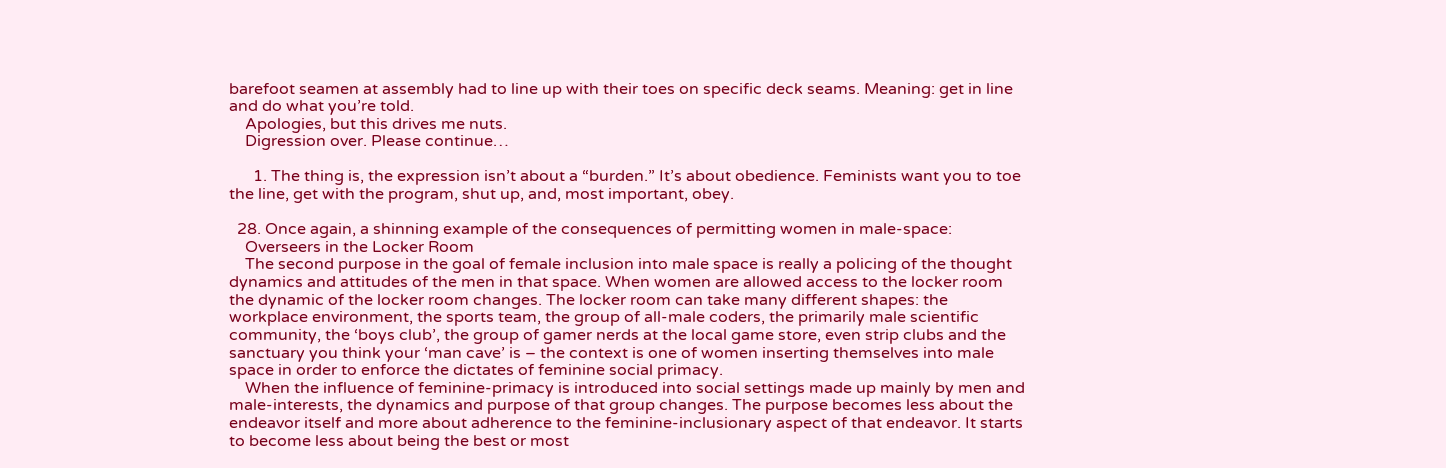barefoot seamen at assembly had to line up with their toes on specific deck seams. Meaning: get in line and do what you’re told.
    Apologies, but this drives me nuts.
    Digression over. Please continue…

      1. The thing is, the expression isn’t about a “burden.” It’s about obedience. Feminists want you to toe the line, get with the program, shut up, and, most important, obey.

  28. Once again, a shinning example of the consequences of permitting women in male-space:
    Overseers in the Locker Room
    The second purpose in the goal of female inclusion into male space is really a policing of the thought dynamics and attitudes of the men in that space. When women are allowed access to the locker room the dynamic of the locker room changes. The locker room can take many different shapes: the workplace environment, the sports team, the group of all-male coders, the primarily male scientific community, the ‘boys club’, the group of gamer nerds at the local game store, even strip clubs and the sanctuary you think your ‘man cave’ is – the context is one of women inserting themselves into male space in order to enforce the dictates of feminine social primacy.
    When the influence of feminine-primacy is introduced into social settings made up mainly by men and male-interests, the dynamics and purpose of that group changes. The purpose becomes less about the endeavor itself and more about adherence to the feminine-inclusionary aspect of that endeavor. It starts to become less about being the best or most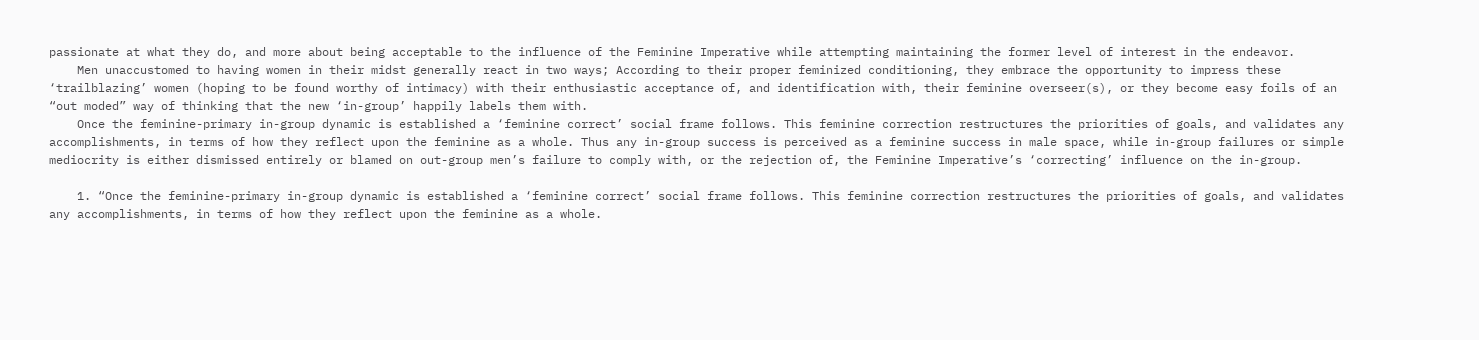passionate at what they do, and more about being acceptable to the influence of the Feminine Imperative while attempting maintaining the former level of interest in the endeavor.
    Men unaccustomed to having women in their midst generally react in two ways; According to their proper feminized conditioning, they embrace the opportunity to impress these ‘trailblazing’ women (hoping to be found worthy of intimacy) with their enthusiastic acceptance of, and identification with, their feminine overseer(s), or they become easy foils of an “out moded” way of thinking that the new ‘in-group’ happily labels them with.
    Once the feminine-primary in-group dynamic is established a ‘feminine correct’ social frame follows. This feminine correction restructures the priorities of goals, and validates any accomplishments, in terms of how they reflect upon the feminine as a whole. Thus any in-group success is perceived as a feminine success in male space, while in-group failures or simple mediocrity is either dismissed entirely or blamed on out-group men’s failure to comply with, or the rejection of, the Feminine Imperative’s ‘correcting’ influence on the in-group.

    1. “Once the feminine-primary in-group dynamic is established a ‘feminine correct’ social frame follows. This feminine correction restructures the priorities of goals, and validates any accomplishments, in terms of how they reflect upon the feminine as a whole.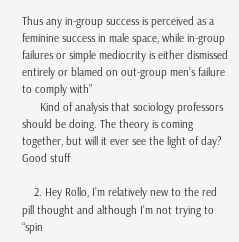Thus any in-group success is perceived as a feminine success in male space, while in-group failures or simple mediocrity is either dismissed entirely or blamed on out-group men’s failure to comply with”
      Kind of analysis that sociology professors should be doing. The theory is coming together, but will it ever see the light of day? Good stuff

    2. Hey Rollo, I’m relatively new to the red pill thought and although I’m not trying to “spin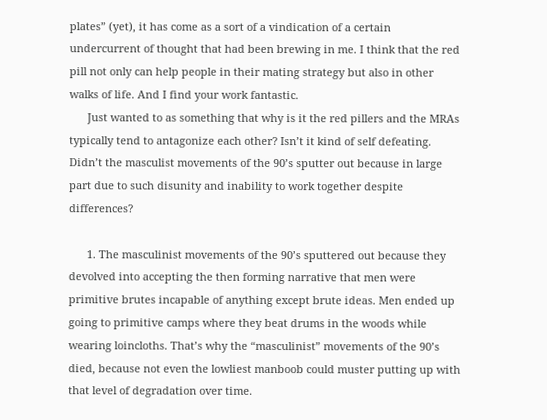plates” (yet), it has come as a sort of a vindication of a certain undercurrent of thought that had been brewing in me. I think that the red pill not only can help people in their mating strategy but also in other walks of life. And I find your work fantastic.
      Just wanted to as something that why is it the red pillers and the MRAs typically tend to antagonize each other? Isn’t it kind of self defeating. Didn’t the masculist movements of the 90’s sputter out because in large part due to such disunity and inability to work together despite differences?

      1. The masculinist movements of the 90’s sputtered out because they devolved into accepting the then forming narrative that men were primitive brutes incapable of anything except brute ideas. Men ended up going to primitive camps where they beat drums in the woods while wearing loincloths. That’s why the “masculinist” movements of the 90’s died, because not even the lowliest manboob could muster putting up with that level of degradation over time.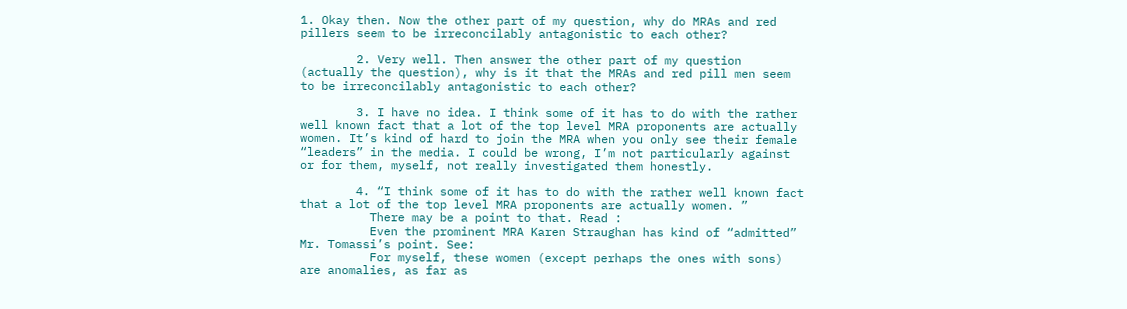1. Okay then. Now the other part of my question, why do MRAs and red pillers seem to be irreconcilably antagonistic to each other?

        2. Very well. Then answer the other part of my question (actually the question), why is it that the MRAs and red pill men seem to be irreconcilably antagonistic to each other?

        3. I have no idea. I think some of it has to do with the rather well known fact that a lot of the top level MRA proponents are actually women. It’s kind of hard to join the MRA when you only see their female “leaders” in the media. I could be wrong, I’m not particularly against or for them, myself, not really investigated them honestly.

        4. “I think some of it has to do with the rather well known fact that a lot of the top level MRA proponents are actually women. ”
          There may be a point to that. Read :
          Even the prominent MRA Karen Straughan has kind of “admitted” Mr. Tomassi’s point. See:
          For myself, these women (except perhaps the ones with sons) are anomalies, as far as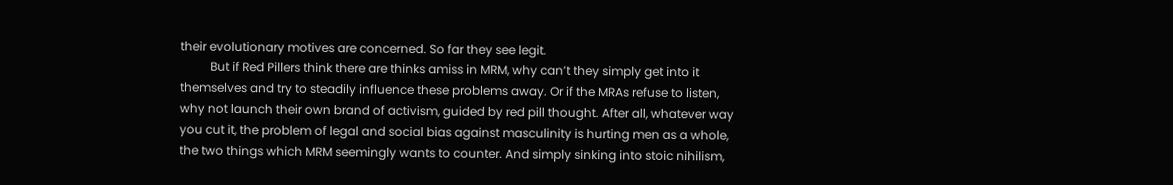their evolutionary motives are concerned. So far they see legit.
          But if Red Pillers think there are thinks amiss in MRM, why can’t they simply get into it themselves and try to steadily influence these problems away. Or if the MRAs refuse to listen, why not launch their own brand of activism, guided by red pill thought. After all, whatever way you cut it, the problem of legal and social bias against masculinity is hurting men as a whole, the two things which MRM seemingly wants to counter. And simply sinking into stoic nihilism,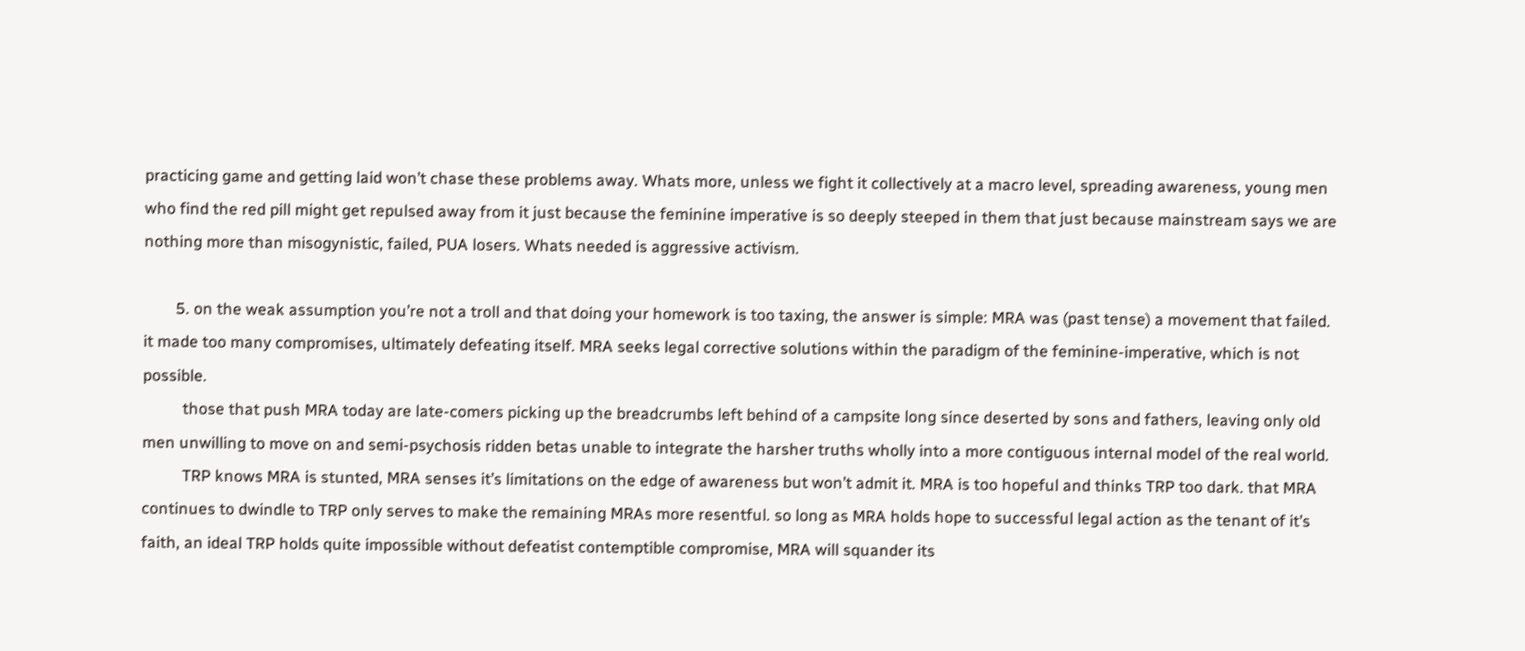practicing game and getting laid won’t chase these problems away. Whats more, unless we fight it collectively at a macro level, spreading awareness, young men who find the red pill might get repulsed away from it just because the feminine imperative is so deeply steeped in them that just because mainstream says we are nothing more than misogynistic, failed, PUA losers. Whats needed is aggressive activism.

        5. on the weak assumption you’re not a troll and that doing your homework is too taxing, the answer is simple: MRA was (past tense) a movement that failed. it made too many compromises, ultimately defeating itself. MRA seeks legal corrective solutions within the paradigm of the feminine-imperative, which is not possible.
          those that push MRA today are late-comers picking up the breadcrumbs left behind of a campsite long since deserted by sons and fathers, leaving only old men unwilling to move on and semi-psychosis ridden betas unable to integrate the harsher truths wholly into a more contiguous internal model of the real world.
          TRP knows MRA is stunted, MRA senses it’s limitations on the edge of awareness but won’t admit it. MRA is too hopeful and thinks TRP too dark. that MRA continues to dwindle to TRP only serves to make the remaining MRAs more resentful. so long as MRA holds hope to successful legal action as the tenant of it’s faith, an ideal TRP holds quite impossible without defeatist contemptible compromise, MRA will squander its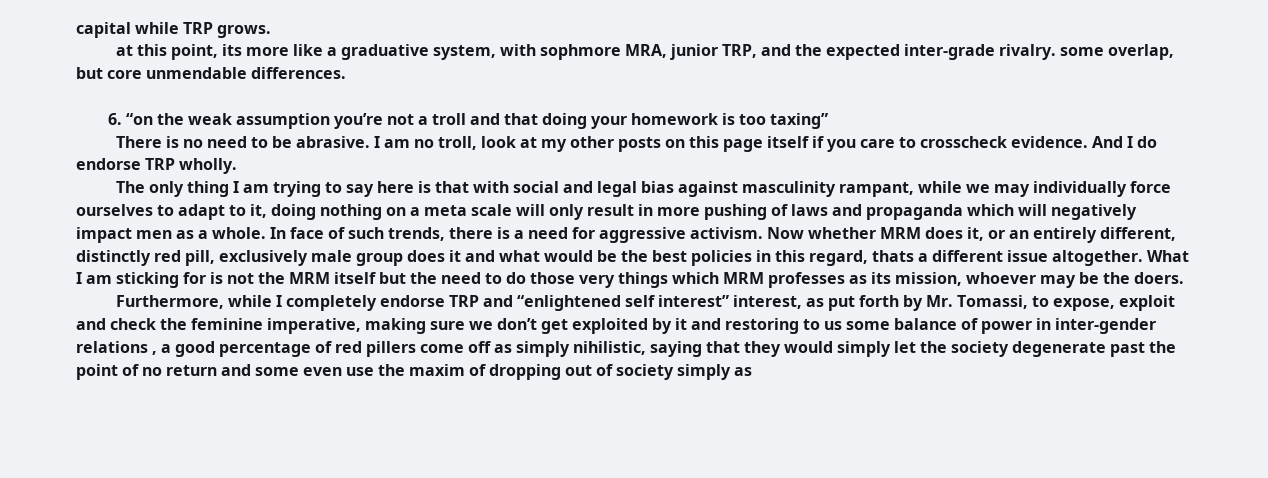capital while TRP grows.
          at this point, its more like a graduative system, with sophmore MRA, junior TRP, and the expected inter-grade rivalry. some overlap, but core unmendable differences.

        6. “on the weak assumption you’re not a troll and that doing your homework is too taxing”
          There is no need to be abrasive. I am no troll, look at my other posts on this page itself if you care to crosscheck evidence. And I do endorse TRP wholly.
          The only thing I am trying to say here is that with social and legal bias against masculinity rampant, while we may individually force ourselves to adapt to it, doing nothing on a meta scale will only result in more pushing of laws and propaganda which will negatively impact men as a whole. In face of such trends, there is a need for aggressive activism. Now whether MRM does it, or an entirely different, distinctly red pill, exclusively male group does it and what would be the best policies in this regard, thats a different issue altogether. What I am sticking for is not the MRM itself but the need to do those very things which MRM professes as its mission, whoever may be the doers.
          Furthermore, while I completely endorse TRP and “enlightened self interest” interest, as put forth by Mr. Tomassi, to expose, exploit and check the feminine imperative, making sure we don’t get exploited by it and restoring to us some balance of power in inter-gender relations , a good percentage of red pillers come off as simply nihilistic, saying that they would simply let the society degenerate past the point of no return and some even use the maxim of dropping out of society simply as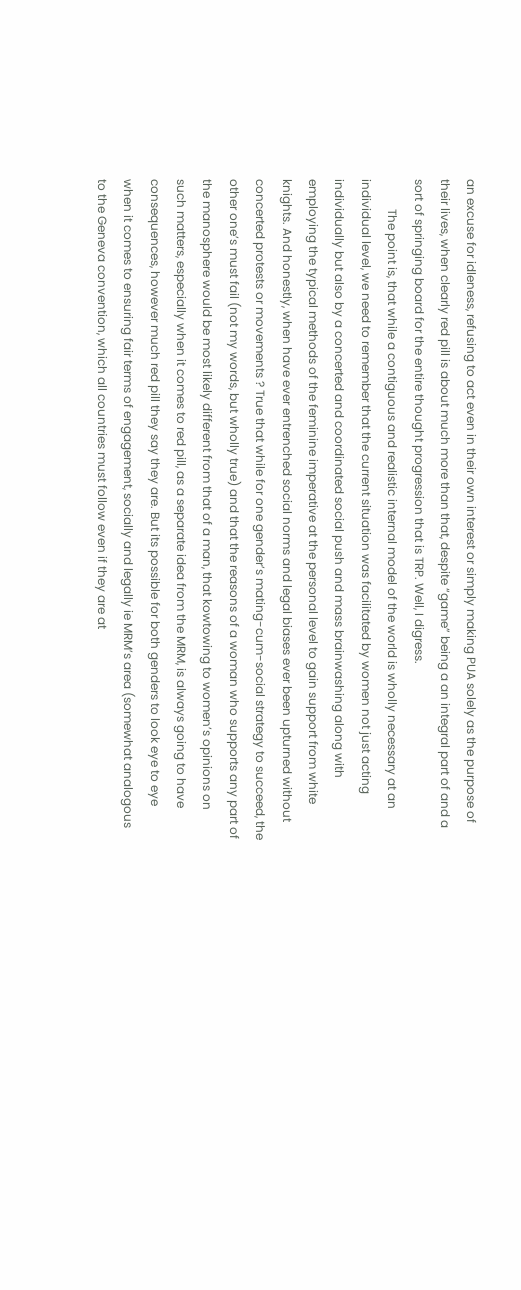an excuse for idleness, refusing to act even in their own interest or simply making PUA solely as the purpose of their lives, when clearly red pill is about much more than that, despite “game” being a an integral part of and a sort of springing board for the entire thought progression that is TRP. Well, I digress.
          The point is, that while a contiguous and realistic internal model of the world is wholly necessary at an individual level, we need to remember that the current situation was facilitated by women not just acting individually but also by a concerted and coordinated social push and mass brainwashing along with employing the typical methods of the feminine imperative at the personal level to gain support from white knights. And honestly, when have ever entrenched social norms and legal biases ever been upturned without concerted protests or movements ? True that while for one gender’s mating-cum-social strategy to succeed, the other one’s must fail (not my words, but wholly true) and that the reasons of a woman who supports any part of the manosphere would be most likely different from that of a man, that kowtowing to women’s opinions on such matters, especially when it comes to red pill, as a separate idea from the MRM, is always going to have consequences, however much red pill they say they are. But its possible for both genders to look eye to eye when it comes to ensuring fair terms of engagement, socially and legally ie MRM’s area (somewhat analogous to the Geneva convention, which all countries must follow even if they are at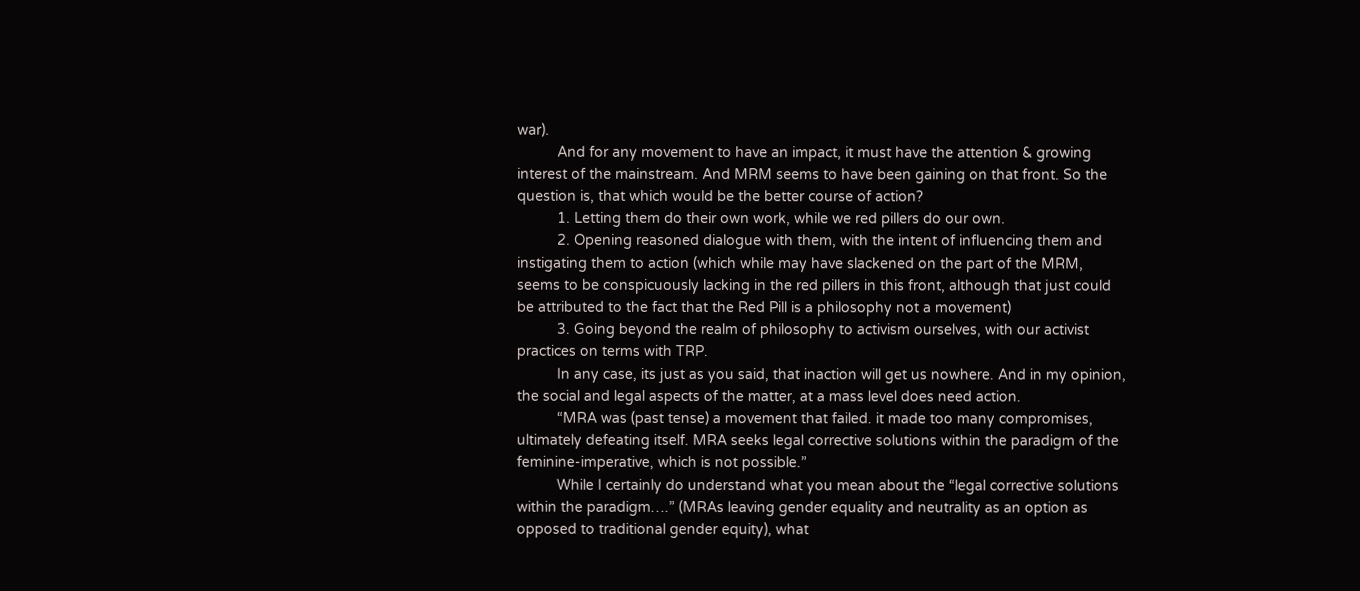war).
          And for any movement to have an impact, it must have the attention & growing interest of the mainstream. And MRM seems to have been gaining on that front. So the question is, that which would be the better course of action?
          1. Letting them do their own work, while we red pillers do our own.
          2. Opening reasoned dialogue with them, with the intent of influencing them and instigating them to action (which while may have slackened on the part of the MRM, seems to be conspicuously lacking in the red pillers in this front, although that just could be attributed to the fact that the Red Pill is a philosophy not a movement)
          3. Going beyond the realm of philosophy to activism ourselves, with our activist practices on terms with TRP.
          In any case, its just as you said, that inaction will get us nowhere. And in my opinion, the social and legal aspects of the matter, at a mass level does need action.
          “MRA was (past tense) a movement that failed. it made too many compromises, ultimately defeating itself. MRA seeks legal corrective solutions within the paradigm of the feminine-imperative, which is not possible.”
          While I certainly do understand what you mean about the “legal corrective solutions within the paradigm….” (MRAs leaving gender equality and neutrality as an option as opposed to traditional gender equity), what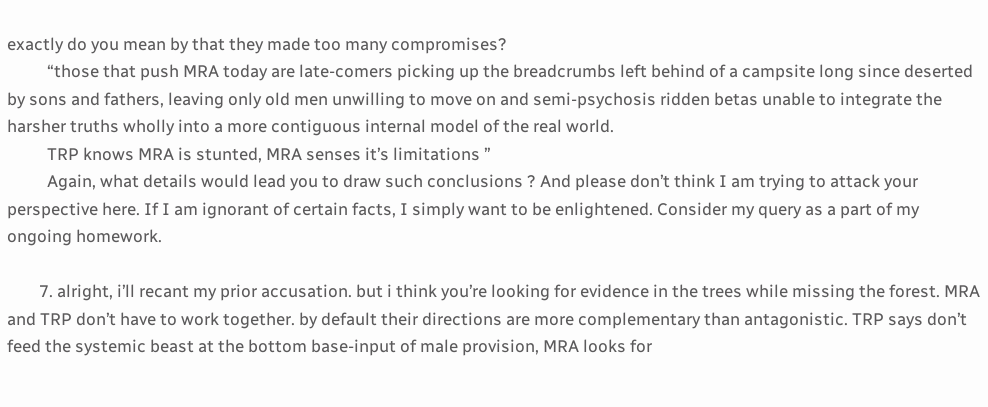exactly do you mean by that they made too many compromises?
          “those that push MRA today are late-comers picking up the breadcrumbs left behind of a campsite long since deserted by sons and fathers, leaving only old men unwilling to move on and semi-psychosis ridden betas unable to integrate the harsher truths wholly into a more contiguous internal model of the real world.
          TRP knows MRA is stunted, MRA senses it’s limitations ”
          Again, what details would lead you to draw such conclusions ? And please don’t think I am trying to attack your perspective here. If I am ignorant of certain facts, I simply want to be enlightened. Consider my query as a part of my ongoing homework.

        7. alright, i’ll recant my prior accusation. but i think you’re looking for evidence in the trees while missing the forest. MRA and TRP don’t have to work together. by default their directions are more complementary than antagonistic. TRP says don’t feed the systemic beast at the bottom base-input of male provision, MRA looks for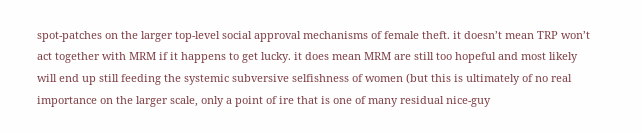spot-patches on the larger top-level social approval mechanisms of female theft. it doesn’t mean TRP won’t act together with MRM if it happens to get lucky. it does mean MRM are still too hopeful and most likely will end up still feeding the systemic subversive selfishness of women (but this is ultimately of no real importance on the larger scale, only a point of ire that is one of many residual nice-guy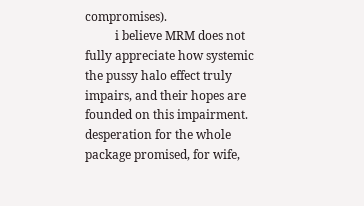compromises).
          i believe MRM does not fully appreciate how systemic the pussy halo effect truly impairs, and their hopes are founded on this impairment. desperation for the whole package promised, for wife,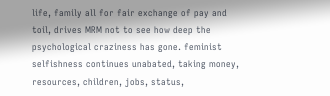life, family all for fair exchange of pay and toil, drives MRM not to see how deep the psychological craziness has gone. feminist selfishness continues unabated, taking money, resources, children, jobs, status,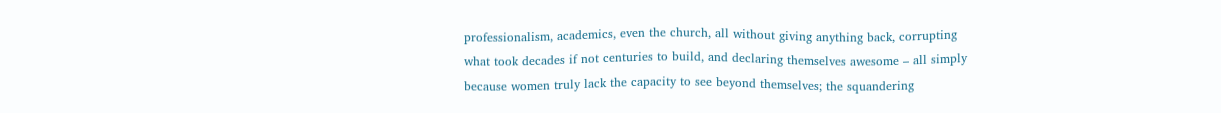professionalism, academics, even the church, all without giving anything back, corrupting what took decades if not centuries to build, and declaring themselves awesome – all simply because women truly lack the capacity to see beyond themselves; the squandering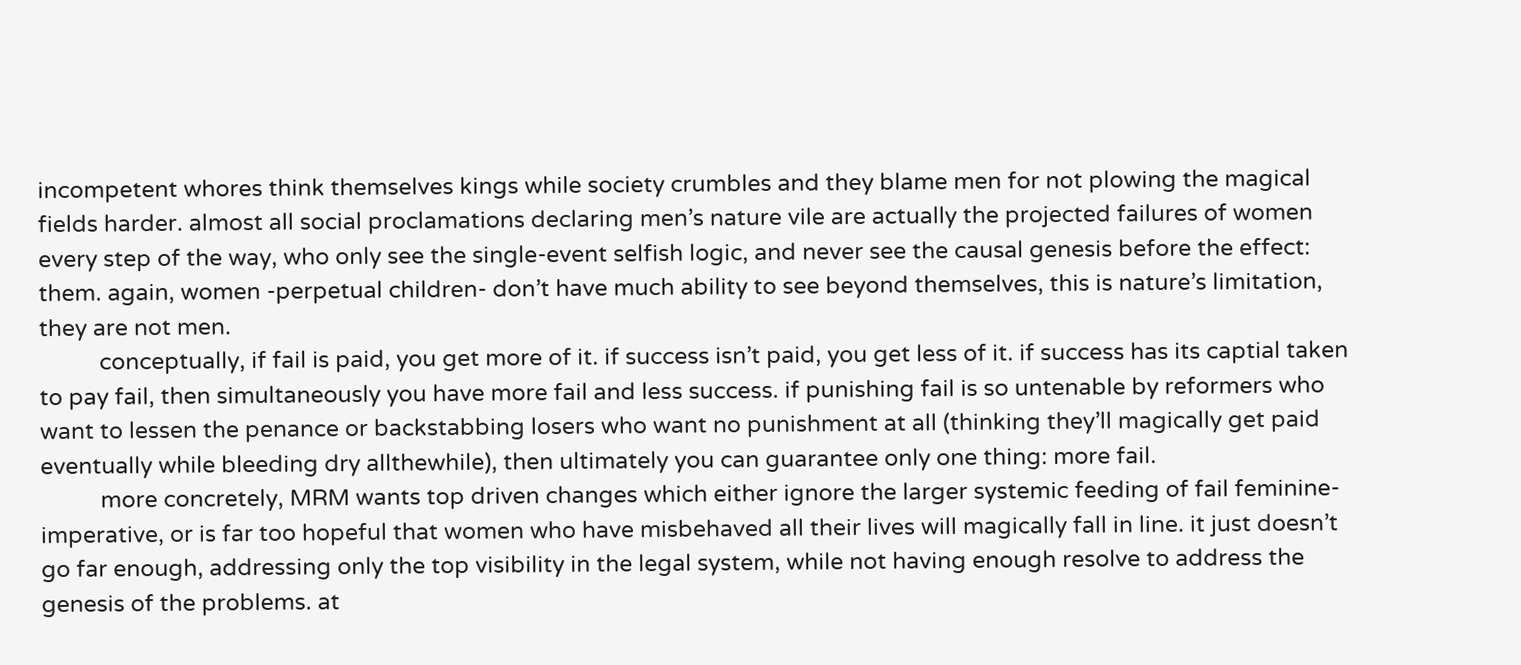incompetent whores think themselves kings while society crumbles and they blame men for not plowing the magical fields harder. almost all social proclamations declaring men’s nature vile are actually the projected failures of women every step of the way, who only see the single-event selfish logic, and never see the causal genesis before the effect: them. again, women -perpetual children- don’t have much ability to see beyond themselves, this is nature’s limitation, they are not men.
          conceptually, if fail is paid, you get more of it. if success isn’t paid, you get less of it. if success has its captial taken to pay fail, then simultaneously you have more fail and less success. if punishing fail is so untenable by reformers who want to lessen the penance or backstabbing losers who want no punishment at all (thinking they’ll magically get paid eventually while bleeding dry allthewhile), then ultimately you can guarantee only one thing: more fail.
          more concretely, MRM wants top driven changes which either ignore the larger systemic feeding of fail feminine-imperative, or is far too hopeful that women who have misbehaved all their lives will magically fall in line. it just doesn’t go far enough, addressing only the top visibility in the legal system, while not having enough resolve to address the genesis of the problems. at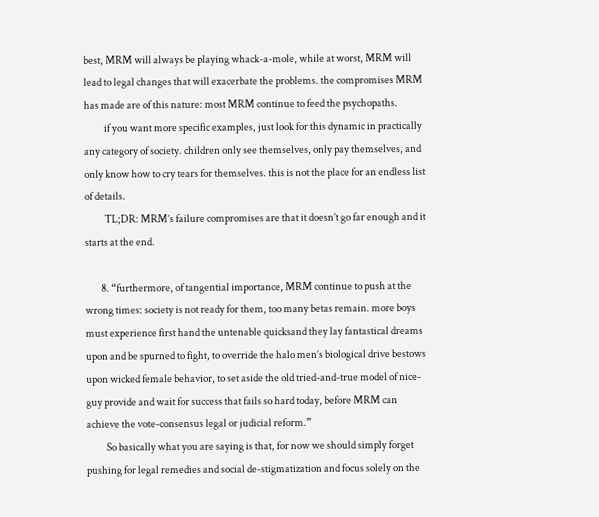best, MRM will always be playing whack-a-mole, while at worst, MRM will lead to legal changes that will exacerbate the problems. the compromises MRM has made are of this nature: most MRM continue to feed the psychopaths.
          if you want more specific examples, just look for this dynamic in practically any category of society. children only see themselves, only pay themselves, and only know how to cry tears for themselves. this is not the place for an endless list of details.
          TL;DR: MRM’s failure compromises are that it doesn’t go far enough and it starts at the end.

        8. “furthermore, of tangential importance, MRM continue to push at the wrong times: society is not ready for them, too many betas remain. more boys must experience first hand the untenable quicksand they lay fantastical dreams upon and be spurned to fight, to override the halo men’s biological drive bestows upon wicked female behavior, to set aside the old tried-and-true model of nice-guy provide and wait for success that fails so hard today, before MRM can achieve the vote-consensus legal or judicial reform.”
          So basically what you are saying is that, for now we should simply forget pushing for legal remedies and social de-stigmatization and focus solely on the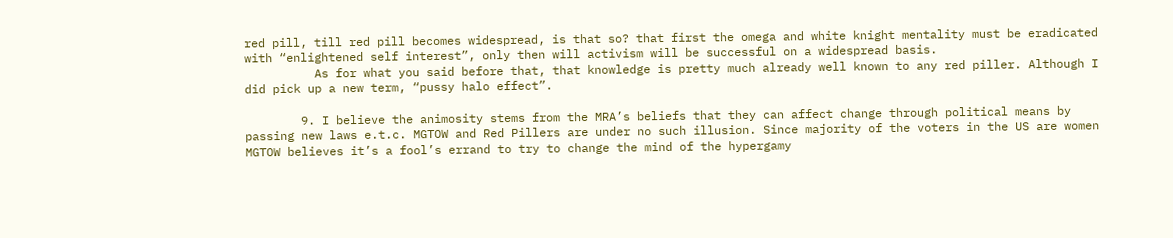red pill, till red pill becomes widespread, is that so? that first the omega and white knight mentality must be eradicated with “enlightened self interest”, only then will activism will be successful on a widespread basis.
          As for what you said before that, that knowledge is pretty much already well known to any red piller. Although I did pick up a new term, “pussy halo effect”.

        9. I believe the animosity stems from the MRA’s beliefs that they can affect change through political means by passing new laws e.t.c. MGTOW and Red Pillers are under no such illusion. Since majority of the voters in the US are women MGTOW believes it’s a fool’s errand to try to change the mind of the hypergamy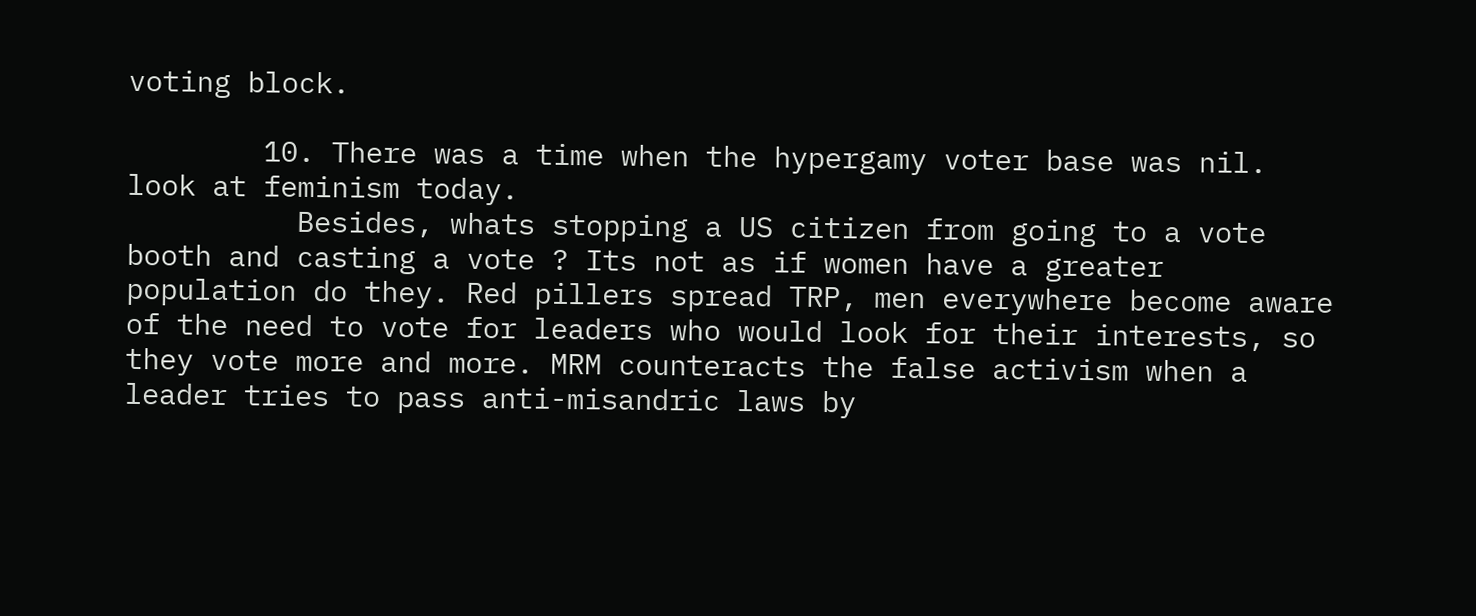voting block.

        10. There was a time when the hypergamy voter base was nil. look at feminism today.
          Besides, whats stopping a US citizen from going to a vote booth and casting a vote ? Its not as if women have a greater population do they. Red pillers spread TRP, men everywhere become aware of the need to vote for leaders who would look for their interests, so they vote more and more. MRM counteracts the false activism when a leader tries to pass anti-misandric laws by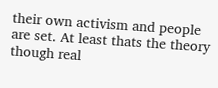their own activism and people are set. At least thats the theory though real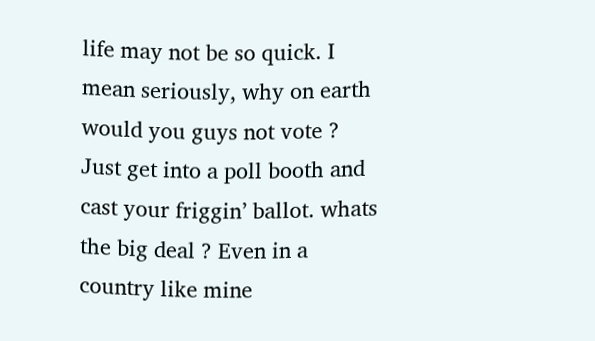life may not be so quick. I mean seriously, why on earth would you guys not vote ? Just get into a poll booth and cast your friggin’ ballot. whats the big deal ? Even in a country like mine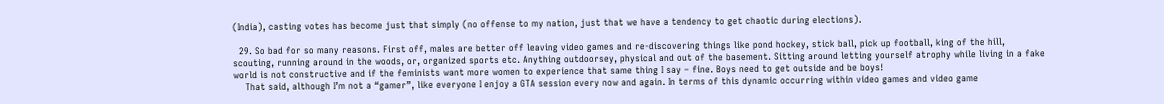(India), casting votes has become just that simply (no offense to my nation, just that we have a tendency to get chaotic during elections).

  29. So bad for so many reasons. First off, males are better off leaving video games and re-discovering things like pond hockey, stick ball, pick up football, king of the hill, scouting, running around in the woods, or, organized sports etc. Anything outdoorsey, physical and out of the basement. Sitting around letting yourself atrophy while living in a fake world is not constructive and if the feminists want more women to experience that same thing I say – fine. Boys need to get outside and be boys!
    That said, although I’m not a “gamer”, like everyone I enjoy a GTA session every now and again. In terms of this dynamic occurring within video games and video game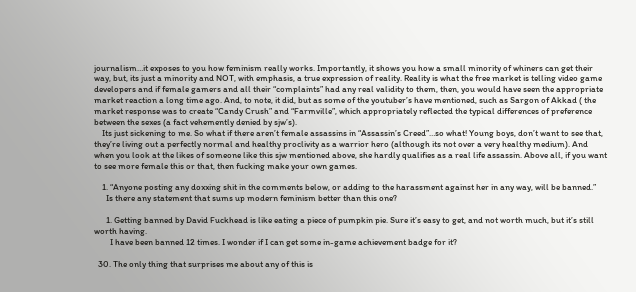journalism…it exposes to you how feminism really works. Importantly, it shows you how a small minority of whiners can get their way, but, its just a minority and NOT, with emphasis, a true expression of reality. Reality is what the free market is telling video game developers and if female gamers and all their “complaints” had any real validity to them, then, you would have seen the appropriate market reaction a long time ago. And, to note, it did, but as some of the youtuber’s have mentioned, such as Sargon of Akkad ( the market response was to create “Candy Crush” and “Farmville”, which appropriately reflected the typical differences of preference between the sexes (a fact vehemently denied by sjw’s).
    Its just sickening to me. So what if there aren’t female assassins in “Assassin’s Creed”…so what! Young boys, don’t want to see that, they’re living out a perfectly normal and healthy proclivity as a warrior hero (although its not over a very healthy medium). And when you look at the likes of someone like this sjw mentioned above, she hardly qualifies as a real life assassin. Above all, if you want to see more female this or that, then fucking make your own games.

    1. “Anyone posting any doxxing shit in the comments below, or adding to the harassment against her in any way, will be banned.”
      Is there any statement that sums up modern feminism better than this one?

      1. Getting banned by David Fuckhead is like eating a piece of pumpkin pie. Sure it’s easy to get, and not worth much, but it’s still worth having.
        I have been banned 12 times. I wonder if I can get some in-game achievement badge for it?

  30. The only thing that surprises me about any of this is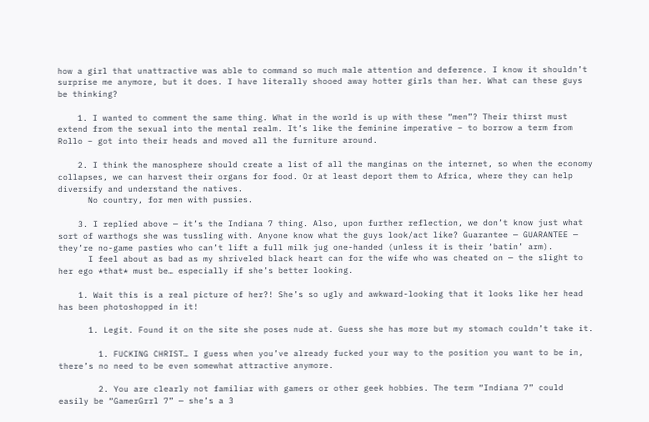how a girl that unattractive was able to command so much male attention and deference. I know it shouldn’t surprise me anymore, but it does. I have literally shooed away hotter girls than her. What can these guys be thinking?

    1. I wanted to comment the same thing. What in the world is up with these “men”? Their thirst must extend from the sexual into the mental realm. It’s like the feminine imperative – to borrow a term from Rollo – got into their heads and moved all the furniture around.

    2. I think the manosphere should create a list of all the manginas on the internet, so when the economy collapses, we can harvest their organs for food. Or at least deport them to Africa, where they can help diversify and understand the natives.
      No country, for men with pussies.

    3. I replied above — it’s the Indiana 7 thing. Also, upon further reflection, we don’t know just what sort of warthogs she was tussling with. Anyone know what the guys look/act like? Guarantee — GUARANTEE — they’re no-game pasties who can’t lift a full milk jug one-handed (unless it is their ‘batin’ arm).
      I feel about as bad as my shriveled black heart can for the wife who was cheated on — the slight to her ego *that* must be… especially if she’s better looking.

    1. Wait this is a real picture of her?! She’s so ugly and awkward-looking that it looks like her head has been photoshopped in it!

      1. Legit. Found it on the site she poses nude at. Guess she has more but my stomach couldn’t take it.

        1. FUCKING CHRIST… I guess when you’ve already fucked your way to the position you want to be in, there’s no need to be even somewhat attractive anymore.

        2. You are clearly not familiar with gamers or other geek hobbies. The term “Indiana 7” could easily be “GamerGrrl 7” — she’s a 3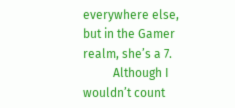everywhere else, but in the Gamer realm, she’s a 7.
          Although I wouldn’t count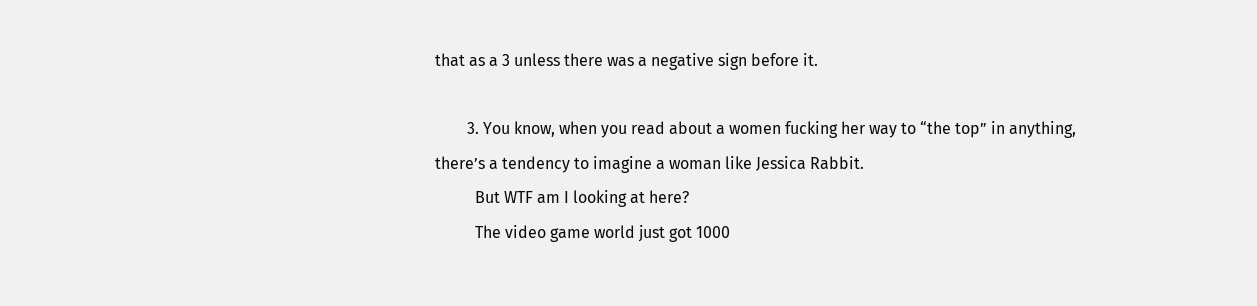that as a 3 unless there was a negative sign before it.

        3. You know, when you read about a women fucking her way to “the top” in anything, there’s a tendency to imagine a woman like Jessica Rabbit.
          But WTF am I looking at here?
          The video game world just got 1000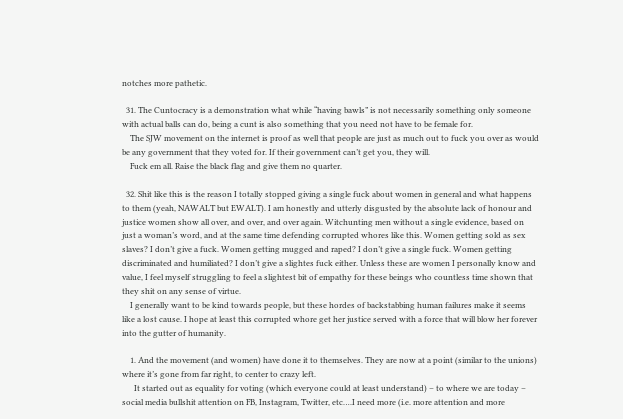notches more pathetic.

  31. The Cuntocracy is a demonstration what while “having bawls” is not necessarily something only someone with actual balls can do, being a cunt is also something that you need not have to be female for.
    The SJW movement on the internet is proof as well that people are just as much out to fuck you over as would be any government that they voted for. If their government can’t get you, they will.
    Fuck em all. Raise the black flag and give them no quarter.

  32. Shit like this is the reason I totally stopped giving a single fuck about women in general and what happens to them (yeah, NAWALT but EWALT). I am honestly and utterly disgusted by the absolute lack of honour and justice women show all over, and over, and over again. Witchunting men without a single evidence, based on just a woman’s word, and at the same time defending corrupted whores like this. Women getting sold as sex slaves? I don’t give a fuck. Women getting mugged and raped? I don’t give a single fuck. Women getting discriminated and humiliated? I don’t give a slightes fuck either. Unless these are women I personally know and value, I feel myself struggling to feel a slightest bit of empathy for these beings who countless time shown that they shit on any sense of virtue.
    I generally want to be kind towards people, but these hordes of backstabbing human failures make it seems like a lost cause. I hope at least this corrupted whore get her justice served with a force that will blow her forever into the gutter of humanity.

    1. And the movement (and women) have done it to themselves. They are now at a point (similar to the unions) where it’s gone from far right, to center to crazy left.
      It started out as equality for voting (which everyone could at least understand) – to where we are today – social media bullshit attention on FB, Instagram, Twitter, etc….I need more (i.e. more attention and more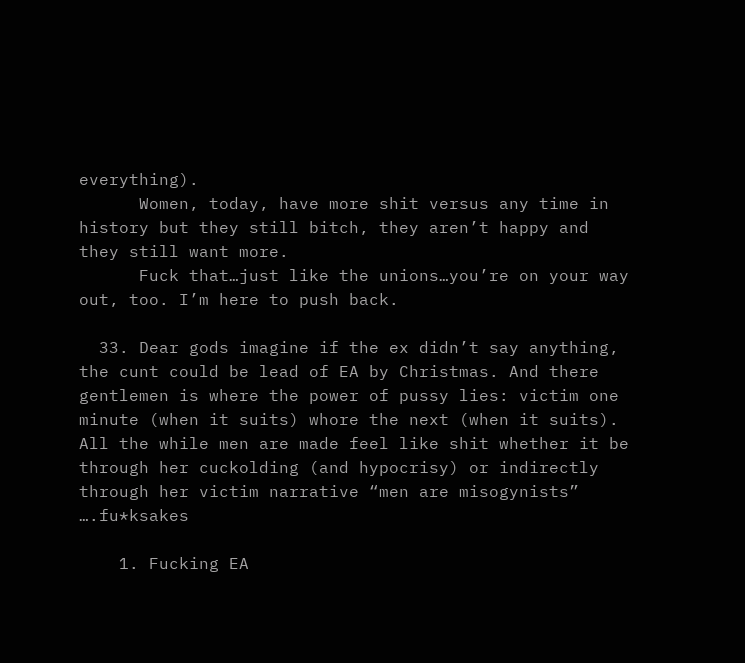everything).
      Women, today, have more shit versus any time in history but they still bitch, they aren’t happy and they still want more.
      Fuck that…just like the unions…you’re on your way out, too. I’m here to push back.

  33. Dear gods imagine if the ex didn’t say anything, the cunt could be lead of EA by Christmas. And there gentlemen is where the power of pussy lies: victim one minute (when it suits) whore the next (when it suits). All the while men are made feel like shit whether it be through her cuckolding (and hypocrisy) or indirectly through her victim narrative “men are misogynists” ….fu*ksakes

    1. Fucking EA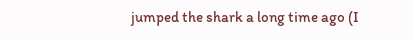jumped the shark a long time ago (I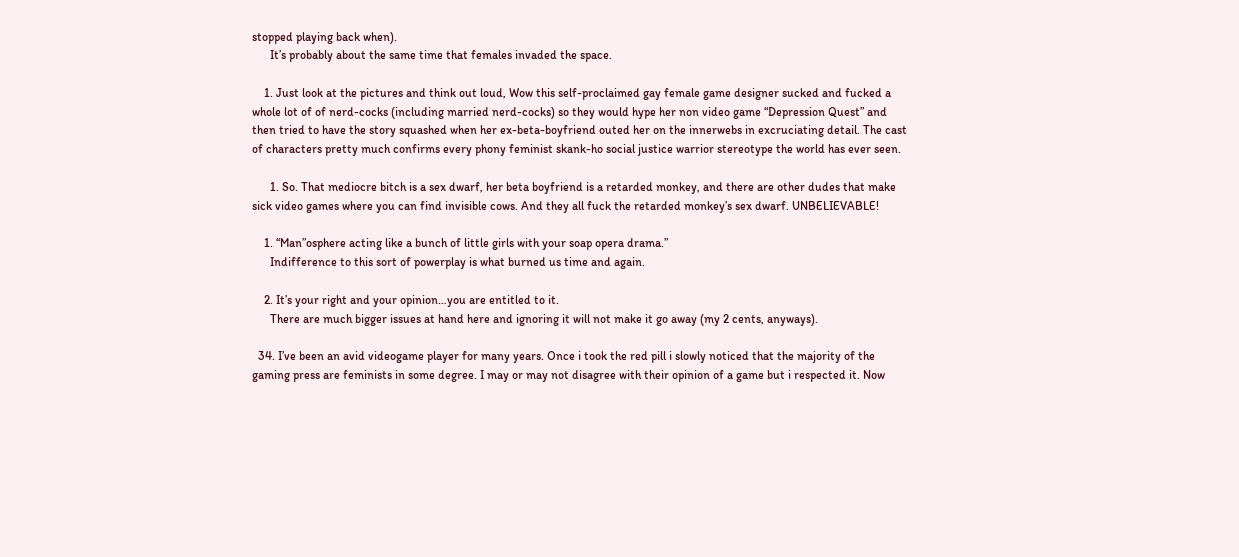stopped playing back when).
      It’s probably about the same time that females invaded the space.

    1. Just look at the pictures and think out loud, Wow this self-proclaimed gay female game designer sucked and fucked a whole lot of of nerd-cocks (including married nerd-cocks) so they would hype her non video game “Depression Quest” and then tried to have the story squashed when her ex-beta-boyfriend outed her on the innerwebs in excruciating detail. The cast of characters pretty much confirms every phony feminist skank-ho social justice warrior stereotype the world has ever seen.

      1. So. That mediocre bitch is a sex dwarf, her beta boyfriend is a retarded monkey, and there are other dudes that make sick video games where you can find invisible cows. And they all fuck the retarded monkey’s sex dwarf. UNBELIEVABLE!

    1. “Man”osphere acting like a bunch of little girls with your soap opera drama.”
      Indifference to this sort of powerplay is what burned us time and again.

    2. It’s your right and your opinion…you are entitled to it.
      There are much bigger issues at hand here and ignoring it will not make it go away (my 2 cents, anyways).

  34. I’ve been an avid videogame player for many years. Once i took the red pill i slowly noticed that the majority of the gaming press are feminists in some degree. I may or may not disagree with their opinion of a game but i respected it. Now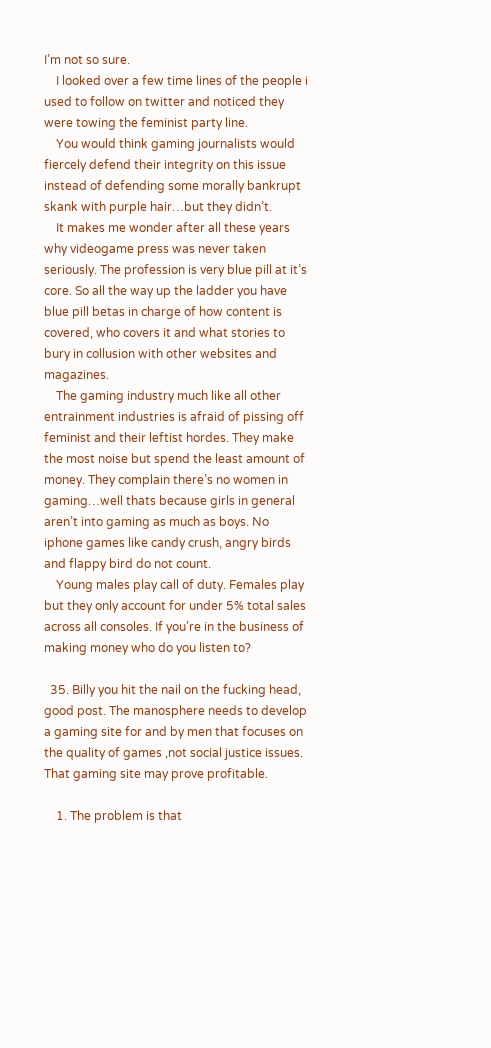I’m not so sure.
    I looked over a few time lines of the people i used to follow on twitter and noticed they were towing the feminist party line.
    You would think gaming journalists would fiercely defend their integrity on this issue instead of defending some morally bankrupt skank with purple hair…but they didn’t.
    It makes me wonder after all these years why videogame press was never taken seriously. The profession is very blue pill at it’s core. So all the way up the ladder you have blue pill betas in charge of how content is covered, who covers it and what stories to bury in collusion with other websites and magazines.
    The gaming industry much like all other entrainment industries is afraid of pissing off feminist and their leftist hordes. They make the most noise but spend the least amount of money. They complain there’s no women in gaming…well thats because girls in general aren’t into gaming as much as boys. No iphone games like candy crush, angry birds and flappy bird do not count.
    Young males play call of duty. Females play but they only account for under 5% total sales across all consoles. If you’re in the business of making money who do you listen to?

  35. Billy you hit the nail on the fucking head, good post. The manosphere needs to develop a gaming site for and by men that focuses on the quality of games ,not social justice issues. That gaming site may prove profitable.

    1. The problem is that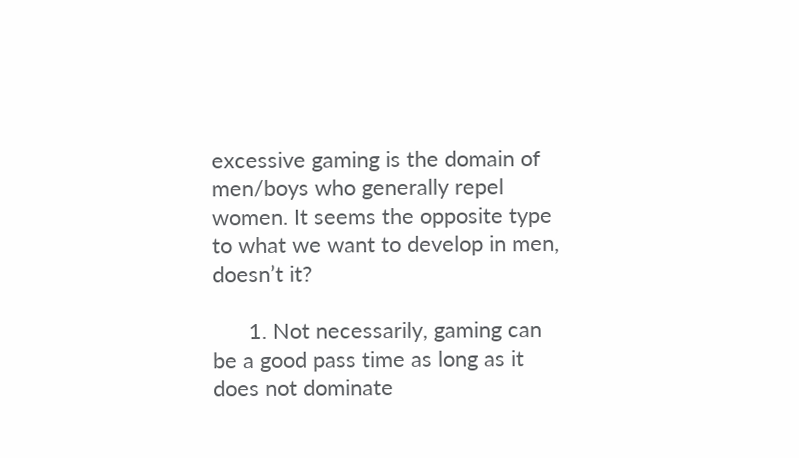excessive gaming is the domain of men/boys who generally repel women. It seems the opposite type to what we want to develop in men, doesn’t it?

      1. Not necessarily, gaming can be a good pass time as long as it does not dominate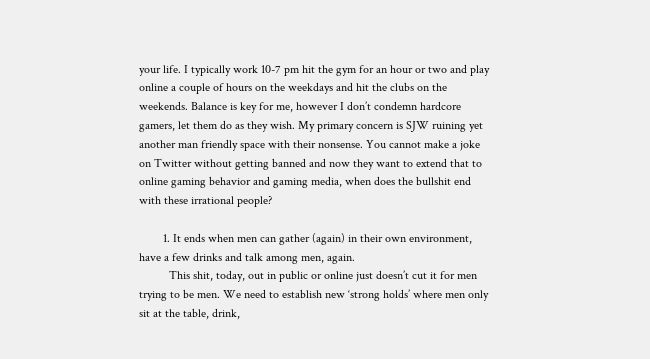your life. I typically work 10-7 pm hit the gym for an hour or two and play online a couple of hours on the weekdays and hit the clubs on the weekends. Balance is key for me, however I don’t condemn hardcore gamers, let them do as they wish. My primary concern is SJW ruining yet another man friendly space with their nonsense. You cannot make a joke on Twitter without getting banned and now they want to extend that to online gaming behavior and gaming media, when does the bullshit end with these irrational people?

        1. It ends when men can gather (again) in their own environment, have a few drinks and talk among men, again.
          This shit, today, out in public or online just doesn’t cut it for men trying to be men. We need to establish new ‘strong holds’ where men only sit at the table, drink,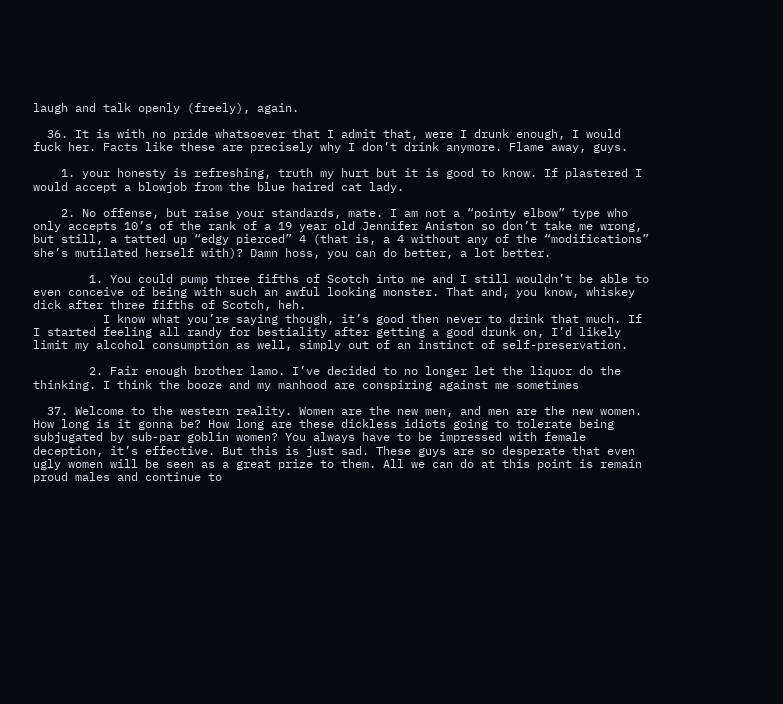laugh and talk openly (freely), again.

  36. It is with no pride whatsoever that I admit that, were I drunk enough, I would fuck her. Facts like these are precisely why I don’t drink anymore. Flame away, guys.

    1. your honesty is refreshing, truth my hurt but it is good to know. If plastered I would accept a blowjob from the blue haired cat lady.

    2. No offense, but raise your standards, mate. I am not a “pointy elbow” type who only accepts 10’s of the rank of a 19 year old Jennifer Aniston so don’t take me wrong, but still, a tatted up “edgy pierced” 4 (that is, a 4 without any of the “modifications” she’s mutilated herself with)? Damn hoss, you can do better, a lot better.

        1. You could pump three fifths of Scotch into me and I still wouldn’t be able to even conceive of being with such an awful looking monster. That and, you know, whiskey dick after three fifths of Scotch, heh.
          I know what you’re saying though, it’s good then never to drink that much. If I started feeling all randy for bestiality after getting a good drunk on, I’d likely limit my alcohol consumption as well, simply out of an instinct of self-preservation.

        2. Fair enough brother lamo. I’ve decided to no longer let the liquor do the thinking. I think the booze and my manhood are conspiring against me sometimes

  37. Welcome to the western reality. Women are the new men, and men are the new women. How long is it gonna be? How long are these dickless idiots going to tolerate being subjugated by sub-par goblin women? You always have to be impressed with female deception, it’s effective. But this is just sad. These guys are so desperate that even ugly women will be seen as a great prize to them. All we can do at this point is remain proud males and continue to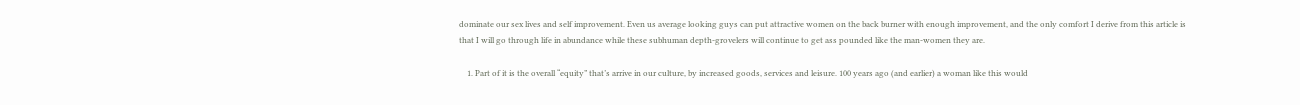dominate our sex lives and self improvement. Even us average looking guys can put attractive women on the back burner with enough improvement, and the only comfort I derive from this article is that I will go through life in abundance while these subhuman depth-grovelers will continue to get ass pounded like the man-women they are.

    1. Part of it is the overall “equity” that’s arrive in our culture, by increased goods, services and leisure. 100 years ago (and earlier) a woman like this would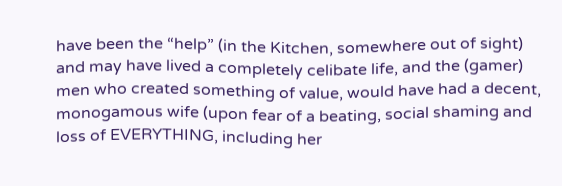have been the “help” (in the Kitchen, somewhere out of sight) and may have lived a completely celibate life, and the (gamer) men who created something of value, would have had a decent, monogamous wife (upon fear of a beating, social shaming and loss of EVERYTHING, including her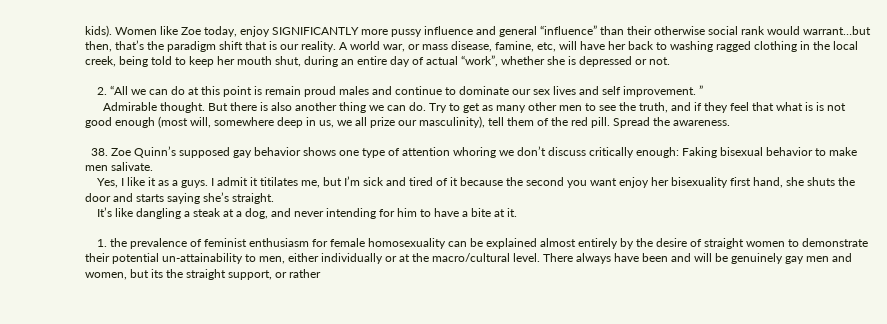kids). Women like Zoe today, enjoy SIGNIFICANTLY more pussy influence and general “influence” than their otherwise social rank would warrant…but then, that’s the paradigm shift that is our reality. A world war, or mass disease, famine, etc, will have her back to washing ragged clothing in the local creek, being told to keep her mouth shut, during an entire day of actual “work”, whether she is depressed or not.

    2. “All we can do at this point is remain proud males and continue to dominate our sex lives and self improvement. ”
      Admirable thought. But there is also another thing we can do. Try to get as many other men to see the truth, and if they feel that what is is not good enough (most will, somewhere deep in us, we all prize our masculinity), tell them of the red pill. Spread the awareness.

  38. Zoe Quinn’s supposed gay behavior shows one type of attention whoring we don’t discuss critically enough: Faking bisexual behavior to make men salivate.
    Yes, I like it as a guys. I admit it titilates me, but I’m sick and tired of it because the second you want enjoy her bisexuality first hand, she shuts the door and starts saying she’s straight.
    It’s like dangling a steak at a dog, and never intending for him to have a bite at it.

    1. the prevalence of feminist enthusiasm for female homosexuality can be explained almost entirely by the desire of straight women to demonstrate their potential un-attainability to men, either individually or at the macro/cultural level. There always have been and will be genuinely gay men and women, but its the straight support, or rather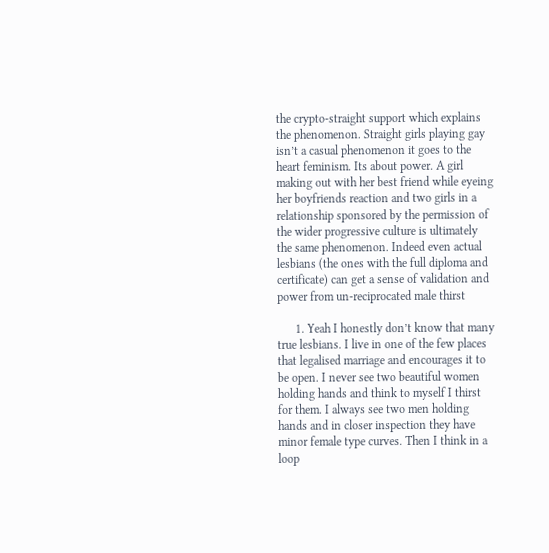the crypto-straight support which explains the phenomenon. Straight girls playing gay isn’t a casual phenomenon it goes to the heart feminism. Its about power. A girl making out with her best friend while eyeing her boyfriends reaction and two girls in a relationship sponsored by the permission of the wider progressive culture is ultimately the same phenomenon. Indeed even actual lesbians (the ones with the full diploma and certificate) can get a sense of validation and power from un-reciprocated male thirst

      1. Yeah I honestly don’t know that many true lesbians. I live in one of the few places that legalised marriage and encourages it to be open. I never see two beautiful women holding hands and think to myself I thirst for them. I always see two men holding hands and in closer inspection they have minor female type curves. Then I think in a loop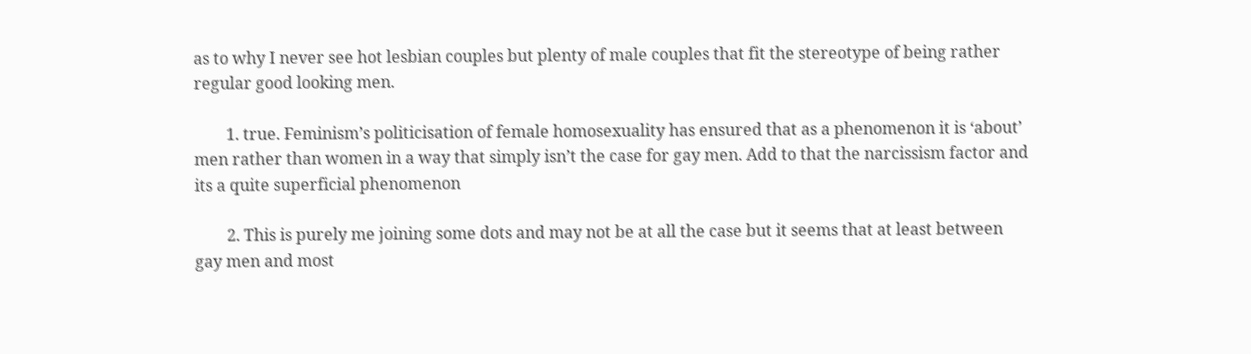as to why I never see hot lesbian couples but plenty of male couples that fit the stereotype of being rather regular good looking men.

        1. true. Feminism’s politicisation of female homosexuality has ensured that as a phenomenon it is ‘about’ men rather than women in a way that simply isn’t the case for gay men. Add to that the narcissism factor and its a quite superficial phenomenon

        2. This is purely me joining some dots and may not be at all the case but it seems that at least between gay men and most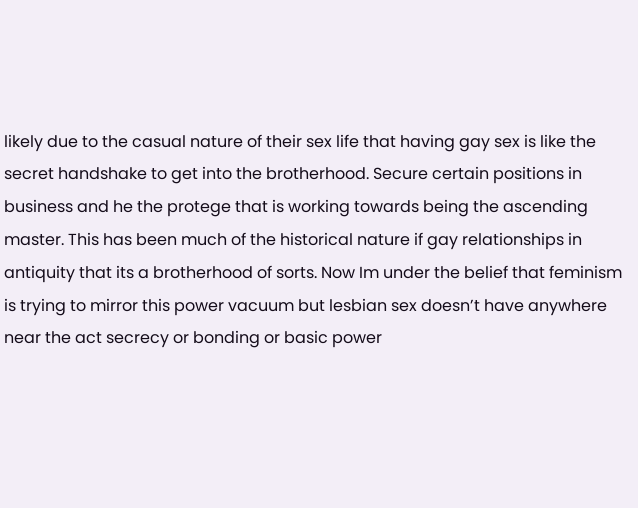likely due to the casual nature of their sex life that having gay sex is like the secret handshake to get into the brotherhood. Secure certain positions in business and he the protege that is working towards being the ascending master. This has been much of the historical nature if gay relationships in antiquity that its a brotherhood of sorts. Now Im under the belief that feminism is trying to mirror this power vacuum but lesbian sex doesn’t have anywhere near the act secrecy or bonding or basic power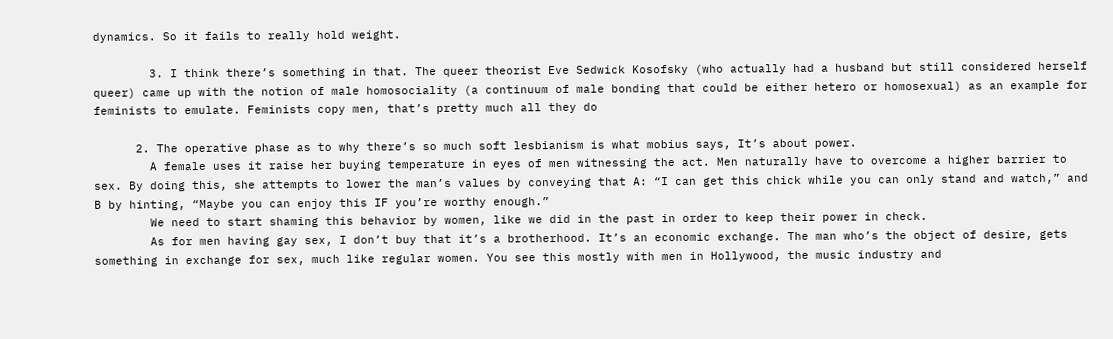dynamics. So it fails to really hold weight.

        3. I think there’s something in that. The queer theorist Eve Sedwick Kosofsky (who actually had a husband but still considered herself queer) came up with the notion of male homosociality (a continuum of male bonding that could be either hetero or homosexual) as an example for feminists to emulate. Feminists copy men, that’s pretty much all they do

      2. The operative phase as to why there’s so much soft lesbianism is what mobius says, It’s about power.
        A female uses it raise her buying temperature in eyes of men witnessing the act. Men naturally have to overcome a higher barrier to sex. By doing this, she attempts to lower the man’s values by conveying that A: “I can get this chick while you can only stand and watch,” and B by hinting, “Maybe you can enjoy this IF you’re worthy enough.”
        We need to start shaming this behavior by women, like we did in the past in order to keep their power in check.
        As for men having gay sex, I don’t buy that it’s a brotherhood. It’s an economic exchange. The man who’s the object of desire, gets something in exchange for sex, much like regular women. You see this mostly with men in Hollywood, the music industry and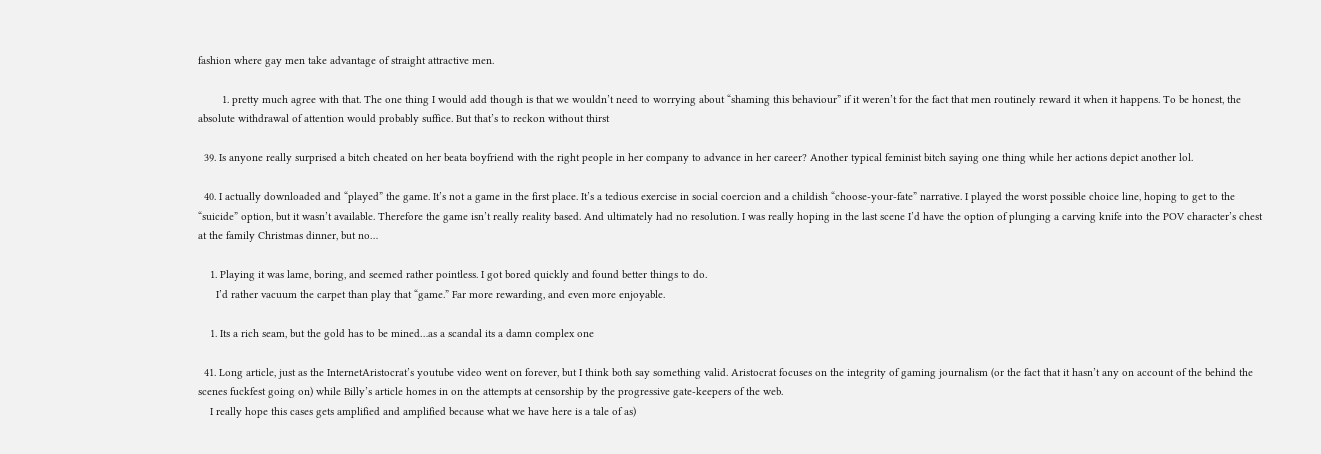fashion where gay men take advantage of straight attractive men.

        1. pretty much agree with that. The one thing I would add though is that we wouldn’t need to worrying about “shaming this behaviour” if it weren’t for the fact that men routinely reward it when it happens. To be honest, the absolute withdrawal of attention would probably suffice. But that’s to reckon without thirst

  39. Is anyone really surprised a bitch cheated on her beata boyfriend with the right people in her company to advance in her career? Another typical feminist bitch saying one thing while her actions depict another lol.

  40. I actually downloaded and “played” the game. It’s not a game in the first place. It’s a tedious exercise in social coercion and a childish “choose-your-fate” narrative. I played the worst possible choice line, hoping to get to the “suicide” option, but it wasn’t available. Therefore the game isn’t really reality based. And ultimately had no resolution. I was really hoping in the last scene I’d have the option of plunging a carving knife into the POV character’s chest at the family Christmas dinner, but no…

    1. Playing it was lame, boring, and seemed rather pointless. I got bored quickly and found better things to do.
      I’d rather vacuum the carpet than play that “game.” Far more rewarding, and even more enjoyable.

    1. Its a rich seam, but the gold has to be mined…as a scandal its a damn complex one

  41. Long article, just as the InternetAristocrat’s youtube video went on forever, but I think both say something valid. Aristocrat focuses on the integrity of gaming journalism (or the fact that it hasn’t any on account of the behind the scenes fuckfest going on) while Billy’s article homes in on the attempts at censorship by the progressive gate-keepers of the web.
    I really hope this cases gets amplified and amplified because what we have here is a tale of as)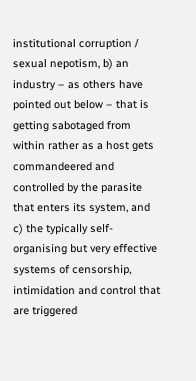institutional corruption / sexual nepotism, b) an industry – as others have pointed out below – that is getting sabotaged from within rather as a host gets commandeered and controlled by the parasite that enters its system, and c) the typically self-organising but very effective systems of censorship, intimidation and control that are triggered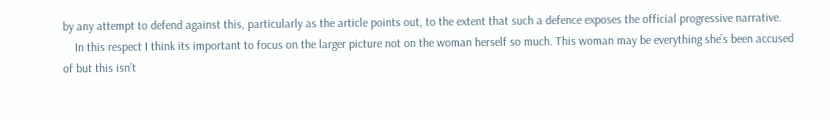by any attempt to defend against this, particularly as the article points out, to the extent that such a defence exposes the official progressive narrative.
    In this respect I think its important to focus on the larger picture not on the woman herself so much. This woman may be everything she’s been accused of but this isn’t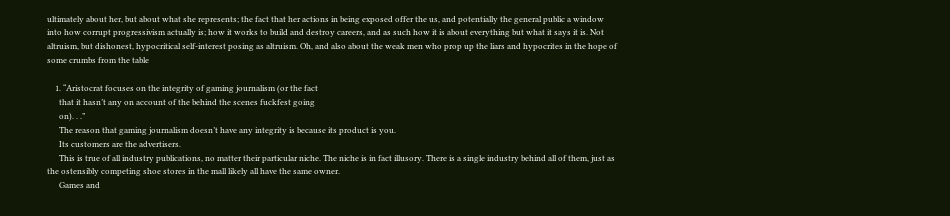ultimately about her, but about what she represents; the fact that her actions in being exposed offer the us, and potentially the general public a window into how corrupt progressivism actually is; how it works to build and destroy careers, and as such how it is about everything but what it says it is. Not altruism, but dishonest, hypocritical self-interest posing as altruism. Oh, and also about the weak men who prop up the liars and hypocrites in the hope of some crumbs from the table

    1. “Aristocrat focuses on the integrity of gaming journalism (or the fact
      that it hasn’t any on account of the behind the scenes fuckfest going
      on). . .”
      The reason that gaming journalism doesn’t have any integrity is because its product is you.
      Its customers are the advertisers.
      This is true of all industry publications, no matter their particular niche. The niche is in fact illusory. There is a single industry behind all of them, just as the ostensibly competing shoe stores in the mall likely all have the same owner.
      Games and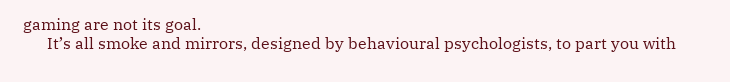gaming are not its goal.
      It’s all smoke and mirrors, designed by behavioural psychologists, to part you with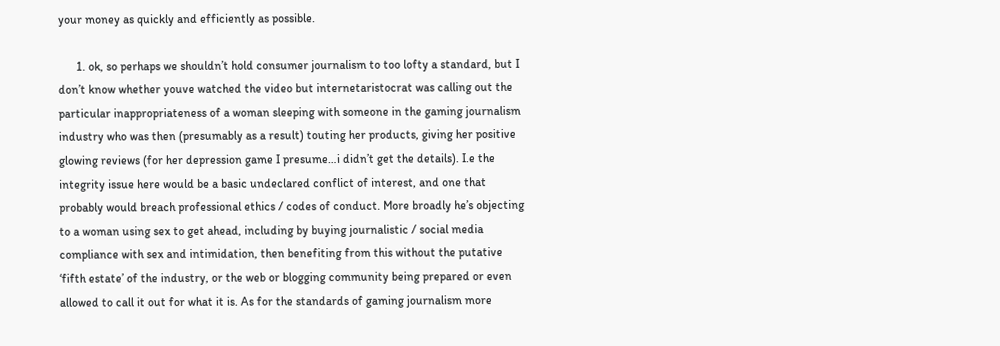your money as quickly and efficiently as possible.

      1. ok, so perhaps we shouldn’t hold consumer journalism to too lofty a standard, but I don’t know whether youve watched the video but internetaristocrat was calling out the particular inappropriateness of a woman sleeping with someone in the gaming journalism industry who was then (presumably as a result) touting her products, giving her positive glowing reviews (for her depression game I presume…i didn’t get the details). I.e the integrity issue here would be a basic undeclared conflict of interest, and one that probably would breach professional ethics / codes of conduct. More broadly he’s objecting to a woman using sex to get ahead, including by buying journalistic / social media compliance with sex and intimidation, then benefiting from this without the putative ‘fifth estate’ of the industry, or the web or blogging community being prepared or even allowed to call it out for what it is. As for the standards of gaming journalism more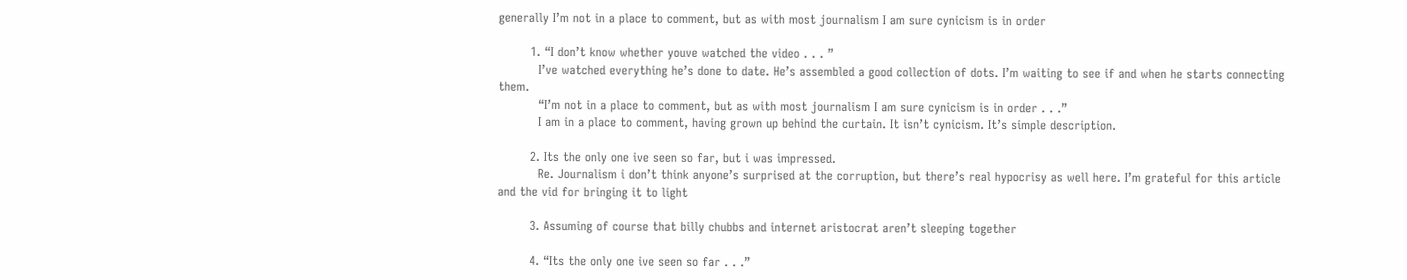generally I’m not in a place to comment, but as with most journalism I am sure cynicism is in order

        1. “I don’t know whether youve watched the video . . . ”
          I’ve watched everything he’s done to date. He’s assembled a good collection of dots. I’m waiting to see if and when he starts connecting them.
          “I’m not in a place to comment, but as with most journalism I am sure cynicism is in order . . .”
          I am in a place to comment, having grown up behind the curtain. It isn’t cynicism. It’s simple description.

        2. Its the only one ive seen so far, but i was impressed.
          Re. Journalism i don’t think anyone’s surprised at the corruption, but there’s real hypocrisy as well here. I’m grateful for this article and the vid for bringing it to light

        3. Assuming of course that billy chubbs and internet aristocrat aren’t sleeping together

        4. “Its the only one ive seen so far . . .”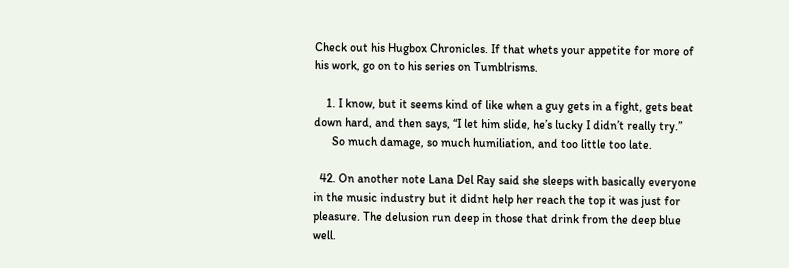Check out his Hugbox Chronicles. If that whets your appetite for more of his work, go on to his series on Tumblrisms.

    1. I know, but it seems kind of like when a guy gets in a fight, gets beat down hard, and then says, “I let him slide, he’s lucky I didn’t really try.”
      So much damage, so much humiliation, and too little too late.

  42. On another note Lana Del Ray said she sleeps with basically everyone in the music industry but it didnt help her reach the top it was just for pleasure. The delusion run deep in those that drink from the deep blue well.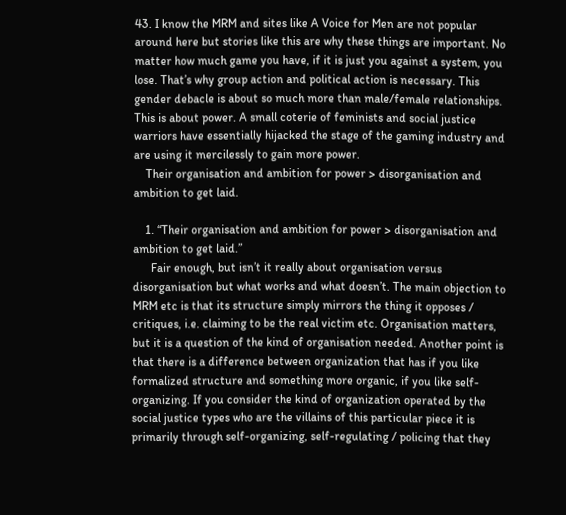43. I know the MRM and sites like A Voice for Men are not popular around here but stories like this are why these things are important. No matter how much game you have, if it is just you against a system, you lose. That’s why group action and political action is necessary. This gender debacle is about so much more than male/female relationships. This is about power. A small coterie of feminists and social justice warriors have essentially hijacked the stage of the gaming industry and are using it mercilessly to gain more power.
    Their organisation and ambition for power > disorganisation and ambition to get laid.

    1. “Their organisation and ambition for power > disorganisation and ambition to get laid.”
      Fair enough, but isn’t it really about organisation versus disorganisation but what works and what doesn’t. The main objection to MRM etc is that its structure simply mirrors the thing it opposes / critiques, i.e. claiming to be the real victim etc. Organisation matters, but it is a question of the kind of organisation needed. Another point is that there is a difference between organization that has if you like formalized structure and something more organic, if you like self-organizing. If you consider the kind of organization operated by the social justice types who are the villains of this particular piece it is primarily through self-organizing, self-regulating / policing that they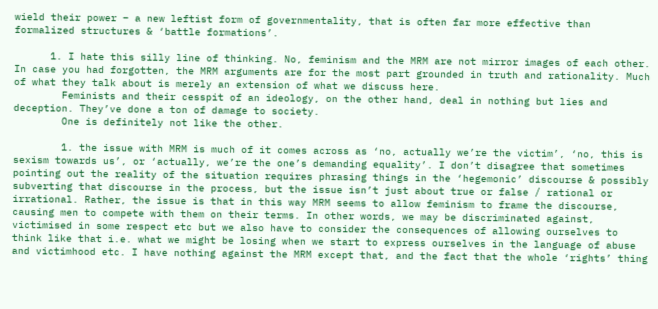wield their power – a new leftist form of governmentality, that is often far more effective than formalized structures & ‘battle formations’.

      1. I hate this silly line of thinking. No, feminism and the MRM are not mirror images of each other. In case you had forgotten, the MRM arguments are for the most part grounded in truth and rationality. Much of what they talk about is merely an extension of what we discuss here.
        Feminists and their cesspit of an ideology, on the other hand, deal in nothing but lies and deception. They’ve done a ton of damage to society.
        One is definitely not like the other.

        1. the issue with MRM is much of it comes across as ‘no, actually we’re the victim’, ‘no, this is sexism towards us’, or ‘actually, we’re the one’s demanding equality’. I don’t disagree that sometimes pointing out the reality of the situation requires phrasing things in the ‘hegemonic’ discourse & possibly subverting that discourse in the process, but the issue isn’t just about true or false / rational or irrational. Rather, the issue is that in this way MRM seems to allow feminism to frame the discourse, causing men to compete with them on their terms. In other words, we may be discriminated against, victimised in some respect etc but we also have to consider the consequences of allowing ourselves to think like that i.e. what we might be losing when we start to express ourselves in the language of abuse and victimhood etc. I have nothing against the MRM except that, and the fact that the whole ‘rights’ thing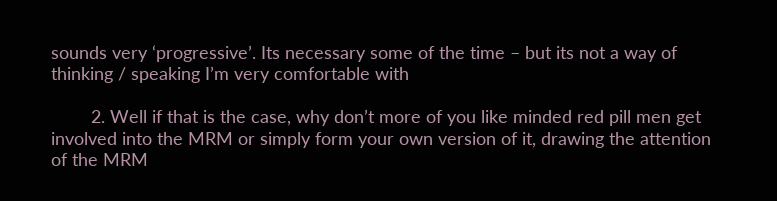sounds very ‘progressive’. Its necessary some of the time – but its not a way of thinking / speaking I’m very comfortable with

        2. Well if that is the case, why don’t more of you like minded red pill men get involved into the MRM or simply form your own version of it, drawing the attention of the MRM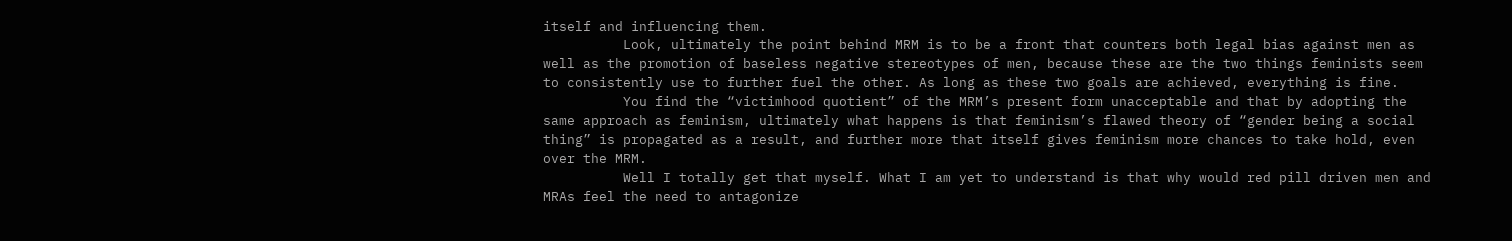itself and influencing them.
          Look, ultimately the point behind MRM is to be a front that counters both legal bias against men as well as the promotion of baseless negative stereotypes of men, because these are the two things feminists seem to consistently use to further fuel the other. As long as these two goals are achieved, everything is fine.
          You find the “victimhood quotient” of the MRM’s present form unacceptable and that by adopting the same approach as feminism, ultimately what happens is that feminism’s flawed theory of “gender being a social thing” is propagated as a result, and further more that itself gives feminism more chances to take hold, even over the MRM.
          Well I totally get that myself. What I am yet to understand is that why would red pill driven men and MRAs feel the need to antagonize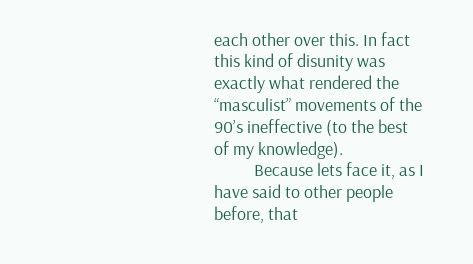each other over this. In fact this kind of disunity was exactly what rendered the “masculist” movements of the 90’s ineffective (to the best of my knowledge).
          Because lets face it, as I have said to other people before, that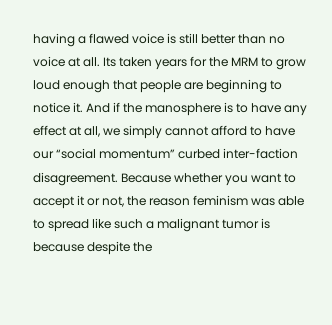having a flawed voice is still better than no voice at all. Its taken years for the MRM to grow loud enough that people are beginning to notice it. And if the manosphere is to have any effect at all, we simply cannot afford to have our “social momentum” curbed inter-faction disagreement. Because whether you want to accept it or not, the reason feminism was able to spread like such a malignant tumor is because despite the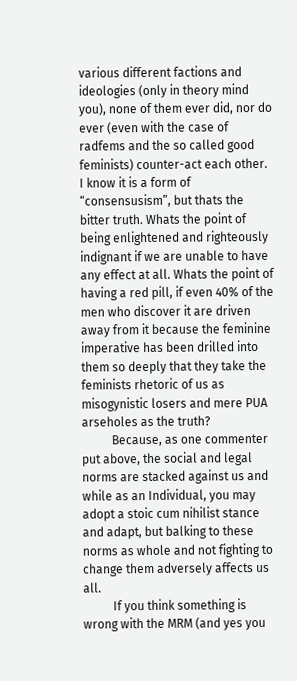various different factions and ideologies (only in theory mind you), none of them ever did, nor do ever (even with the case of radfems and the so called good feminists) counter-act each other. I know it is a form of “consensusism”, but thats the bitter truth. Whats the point of being enlightened and righteously indignant if we are unable to have any effect at all. Whats the point of having a red pill, if even 40% of the men who discover it are driven away from it because the feminine imperative has been drilled into them so deeply that they take the feminists rhetoric of us as misogynistic losers and mere PUA arseholes as the truth?
          Because, as one commenter put above, the social and legal norms are stacked against us and while as an Individual, you may adopt a stoic cum nihilist stance and adapt, but balking to these norms as whole and not fighting to change them adversely affects us all.
          If you think something is wrong with the MRM (and yes you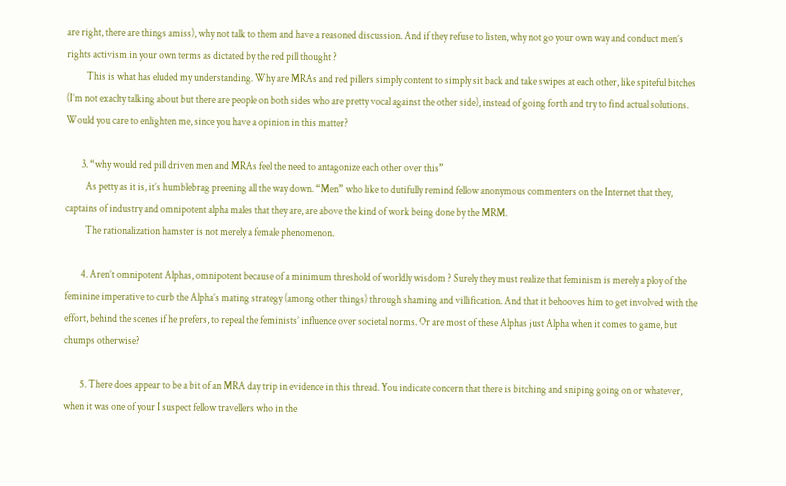are right, there are things amiss), why not talk to them and have a reasoned discussion. And if they refuse to listen, why not go your own way and conduct men’s rights activism in your own terms as dictated by the red pill thought ?
          This is what has eluded my understanding. Why are MRAs and red pillers simply content to simply sit back and take swipes at each other, like spiteful bitches (I’m not exaclty talking about but there are people on both sides who are pretty vocal against the other side), instead of going forth and try to find actual solutions. Would you care to enlighten me, since you have a opinion in this matter?

        3. “why would red pill driven men and MRAs feel the need to antagonize each other over this”
          As petty as it is, it’s humblebrag preening all the way down. “Men” who like to dutifully remind fellow anonymous commenters on the Internet that they, captains of industry and omnipotent alpha males that they are, are above the kind of work being done by the MRM.
          The rationalization hamster is not merely a female phenomenon.

        4. Aren’t omnipotent Alphas, omnipotent because of a minimum threshold of worldly wisdom ? Surely they must realize that feminism is merely a ploy of the feminine imperative to curb the Alpha’s mating strategy (among other things) through shaming and villification. And that it behooves him to get involved with the effort, behind the scenes if he prefers, to repeal the feminists’ influence over societal norms. Or are most of these Alphas just Alpha when it comes to game, but chumps otherwise?

        5. There does appear to be a bit of an MRA day trip in evidence in this thread. You indicate concern that there is bitching and sniping going on or whatever, when it was one of your I suspect fellow travellers who in the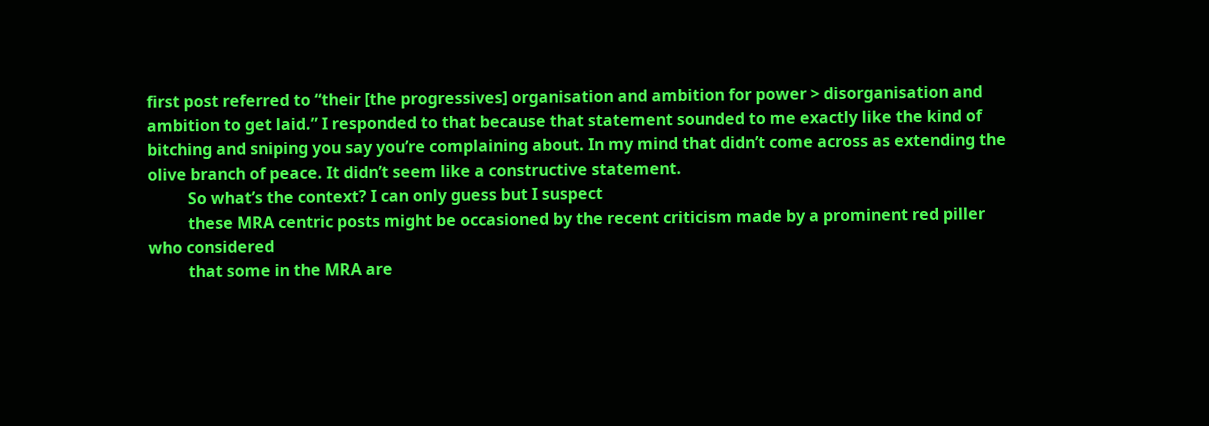first post referred to “their [the progressives] organisation and ambition for power > disorganisation and ambition to get laid.” I responded to that because that statement sounded to me exactly like the kind of bitching and sniping you say you’re complaining about. In my mind that didn’t come across as extending the olive branch of peace. It didn’t seem like a constructive statement.
          So what’s the context? I can only guess but I suspect
          these MRA centric posts might be occasioned by the recent criticism made by a prominent red piller who considered
          that some in the MRA are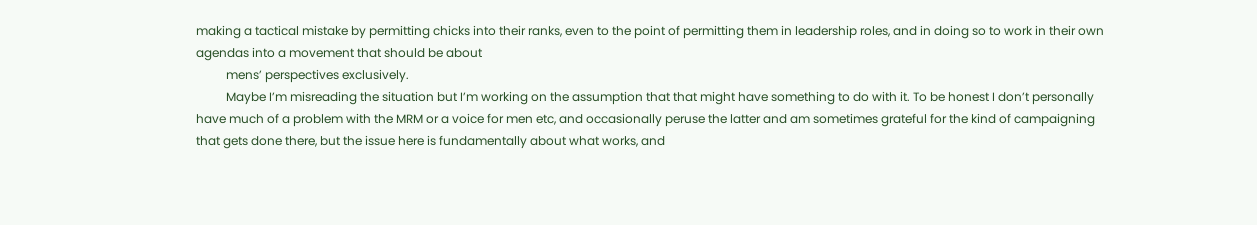making a tactical mistake by permitting chicks into their ranks, even to the point of permitting them in leadership roles, and in doing so to work in their own agendas into a movement that should be about
          mens’ perspectives exclusively.
          Maybe I’m misreading the situation but I’m working on the assumption that that might have something to do with it. To be honest I don’t personally have much of a problem with the MRM or a voice for men etc, and occasionally peruse the latter and am sometimes grateful for the kind of campaigning that gets done there, but the issue here is fundamentally about what works, and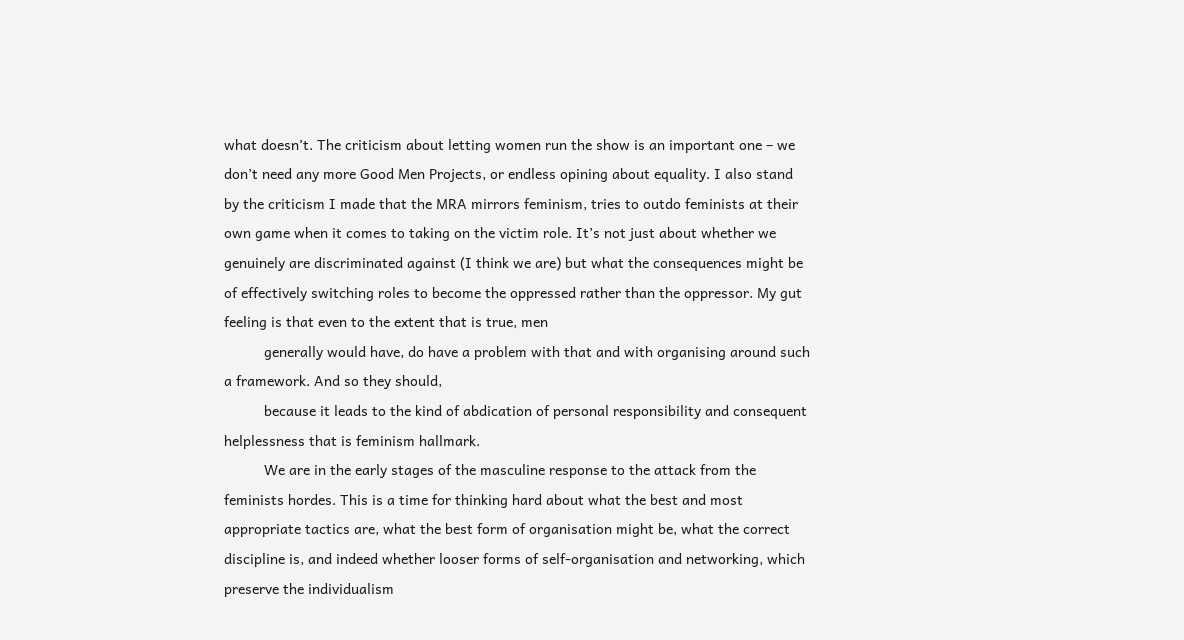what doesn’t. The criticism about letting women run the show is an important one – we don’t need any more Good Men Projects, or endless opining about equality. I also stand by the criticism I made that the MRA mirrors feminism, tries to outdo feminists at their own game when it comes to taking on the victim role. It’s not just about whether we genuinely are discriminated against (I think we are) but what the consequences might be of effectively switching roles to become the oppressed rather than the oppressor. My gut feeling is that even to the extent that is true, men
          generally would have, do have a problem with that and with organising around such a framework. And so they should,
          because it leads to the kind of abdication of personal responsibility and consequent helplessness that is feminism hallmark.
          We are in the early stages of the masculine response to the attack from the feminists hordes. This is a time for thinking hard about what the best and most appropriate tactics are, what the best form of organisation might be, what the correct discipline is, and indeed whether looser forms of self-organisation and networking, which preserve the individualism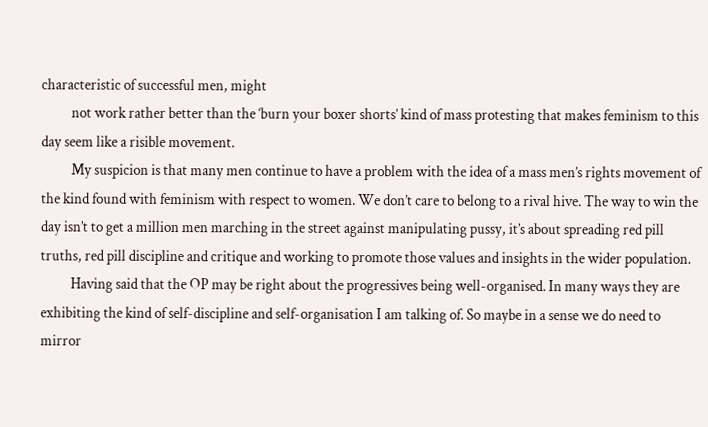characteristic of successful men, might
          not work rather better than the ‘burn your boxer shorts’ kind of mass protesting that makes feminism to this day seem like a risible movement.
          My suspicion is that many men continue to have a problem with the idea of a mass men’s rights movement of the kind found with feminism with respect to women. We don’t care to belong to a rival hive. The way to win the day isn’t to get a million men marching in the street against manipulating pussy, it’s about spreading red pill truths, red pill discipline and critique and working to promote those values and insights in the wider population.
          Having said that the OP may be right about the progressives being well-organised. In many ways they are exhibiting the kind of self-discipline and self-organisation I am talking of. So maybe in a sense we do need to mirror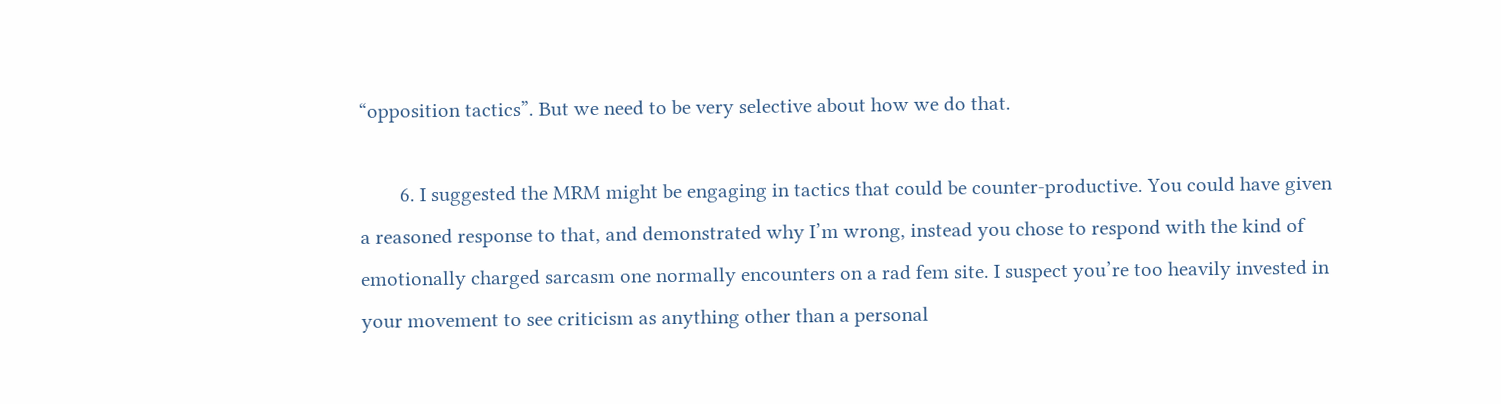“opposition tactics”. But we need to be very selective about how we do that.

        6. I suggested the MRM might be engaging in tactics that could be counter-productive. You could have given a reasoned response to that, and demonstrated why I’m wrong, instead you chose to respond with the kind of emotionally charged sarcasm one normally encounters on a rad fem site. I suspect you’re too heavily invested in your movement to see criticism as anything other than a personal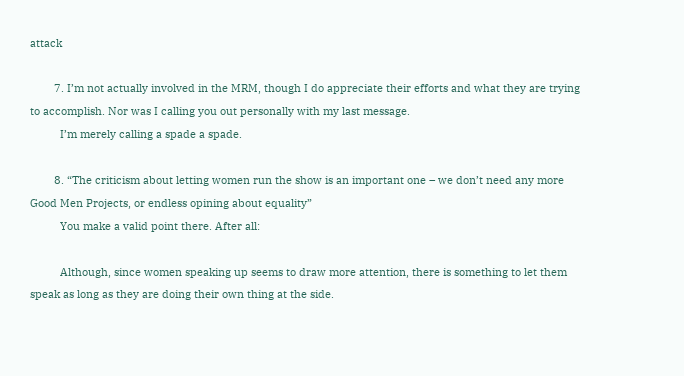attack

        7. I’m not actually involved in the MRM, though I do appreciate their efforts and what they are trying to accomplish. Nor was I calling you out personally with my last message.
          I’m merely calling a spade a spade.

        8. “The criticism about letting women run the show is an important one – we don’t need any more Good Men Projects, or endless opining about equality”
          You make a valid point there. After all:

          Although, since women speaking up seems to draw more attention, there is something to let them speak as long as they are doing their own thing at the side.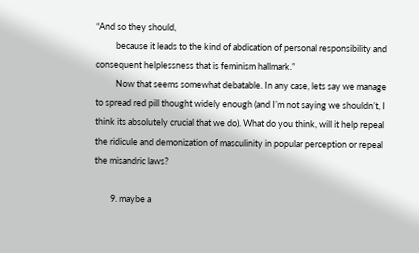“And so they should,
          because it leads to the kind of abdication of personal responsibility and consequent helplessness that is feminism hallmark.”
          Now that seems somewhat debatable. In any case, lets say we manage to spread red pill thought widely enough (and I’m not saying we shouldn’t, I think its absolutely crucial that we do). What do you think, will it help repeal the ridicule and demonization of masculinity in popular perception or repeal the misandric laws?

        9. maybe a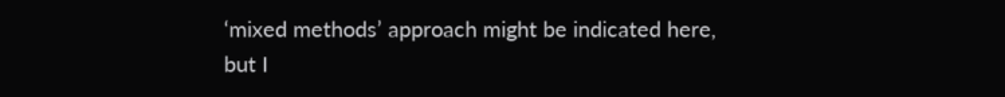‘mixed methods’ approach might be indicated here, but I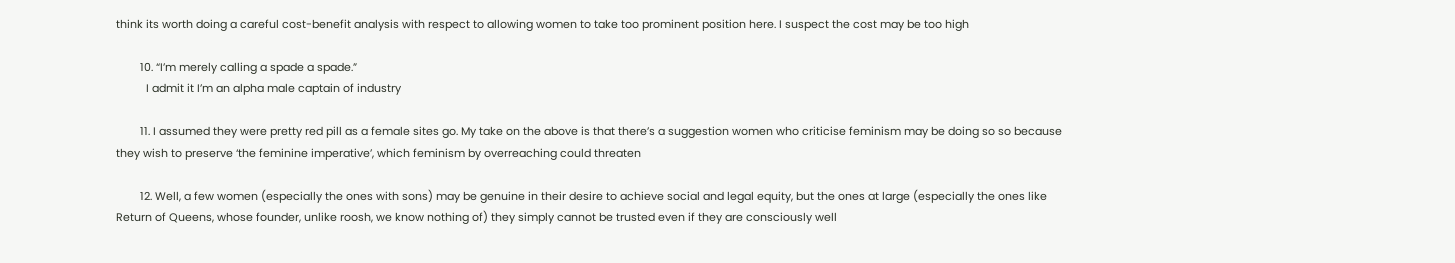think its worth doing a careful cost-benefit analysis with respect to allowing women to take too prominent position here. I suspect the cost may be too high

        10. “I’m merely calling a spade a spade.”
          I admit it I’m an alpha male captain of industry

        11. I assumed they were pretty red pill as a female sites go. My take on the above is that there’s a suggestion women who criticise feminism may be doing so so because they wish to preserve ‘the feminine imperative’, which feminism by overreaching could threaten

        12. Well, a few women (especially the ones with sons) may be genuine in their desire to achieve social and legal equity, but the ones at large (especially the ones like Return of Queens, whose founder, unlike roosh, we know nothing of) they simply cannot be trusted even if they are consciously well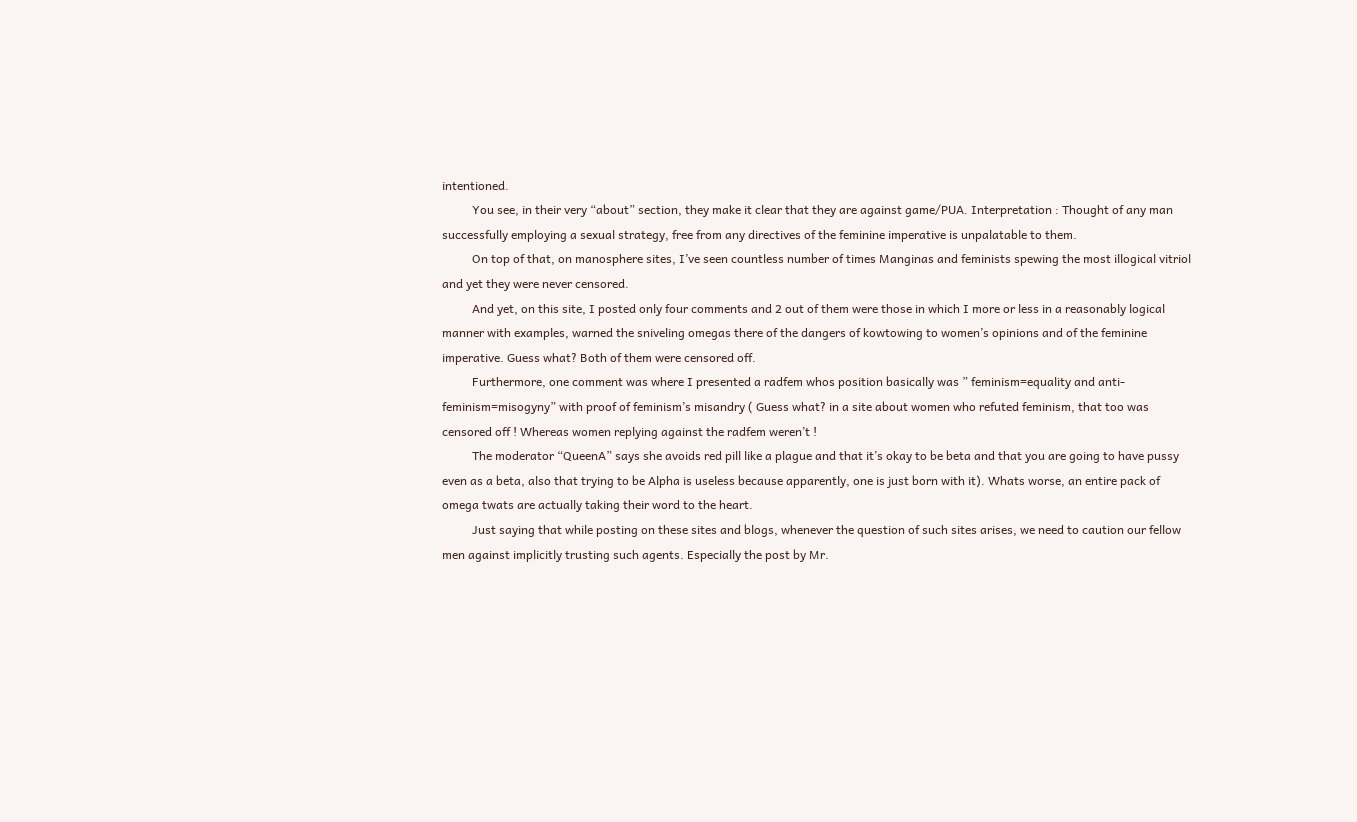intentioned.
          You see, in their very “about” section, they make it clear that they are against game/PUA. Interpretation : Thought of any man successfully employing a sexual strategy, free from any directives of the feminine imperative is unpalatable to them.
          On top of that, on manosphere sites, I’ve seen countless number of times Manginas and feminists spewing the most illogical vitriol and yet they were never censored.
          And yet, on this site, I posted only four comments and 2 out of them were those in which I more or less in a reasonably logical manner with examples, warned the sniveling omegas there of the dangers of kowtowing to women’s opinions and of the feminine imperative. Guess what? Both of them were censored off.
          Furthermore, one comment was where I presented a radfem whos position basically was ” feminism=equality and anti-feminism=misogyny” with proof of feminism’s misandry ( Guess what? in a site about women who refuted feminism, that too was censored off ! Whereas women replying against the radfem weren’t !
          The moderator “QueenA” says she avoids red pill like a plague and that it’s okay to be beta and that you are going to have pussy even as a beta, also that trying to be Alpha is useless because apparently, one is just born with it). Whats worse, an entire pack of omega twats are actually taking their word to the heart.
          Just saying that while posting on these sites and blogs, whenever the question of such sites arises, we need to caution our fellow men against implicitly trusting such agents. Especially the post by Mr.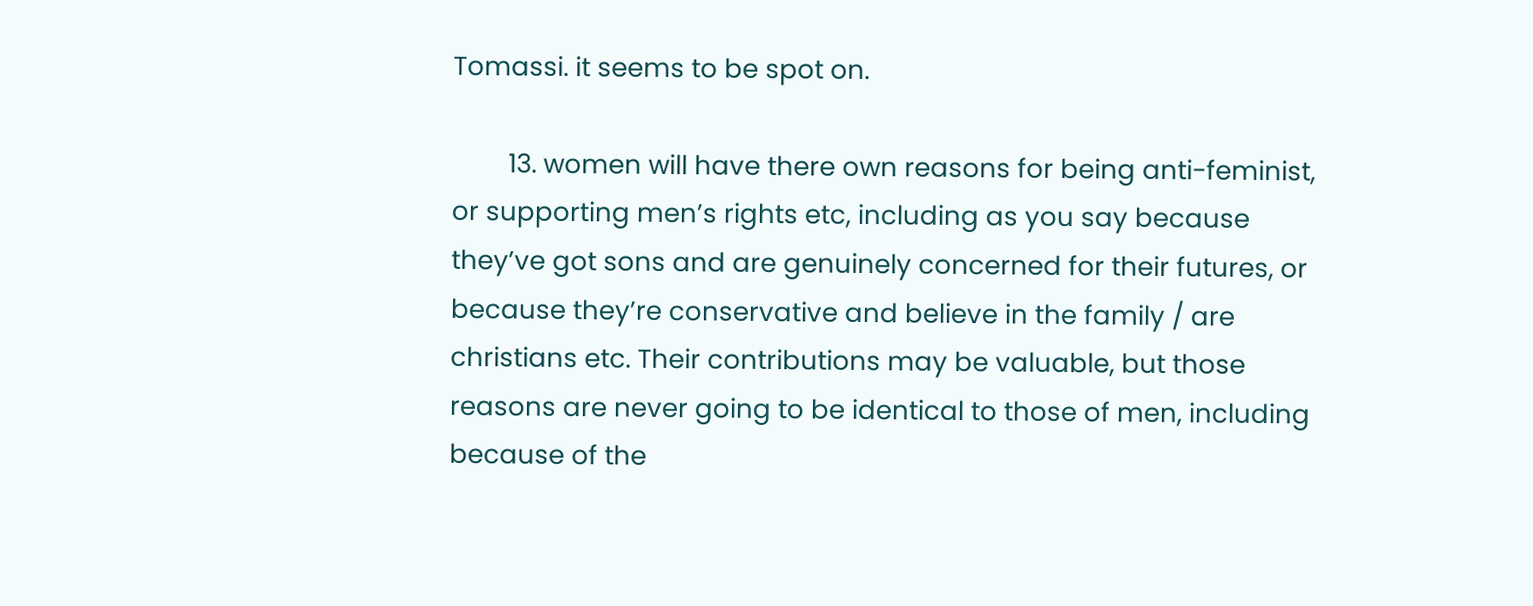Tomassi. it seems to be spot on.

        13. women will have there own reasons for being anti-feminist, or supporting men’s rights etc, including as you say because they’ve got sons and are genuinely concerned for their futures, or because they’re conservative and believe in the family / are christians etc. Their contributions may be valuable, but those reasons are never going to be identical to those of men, including because of the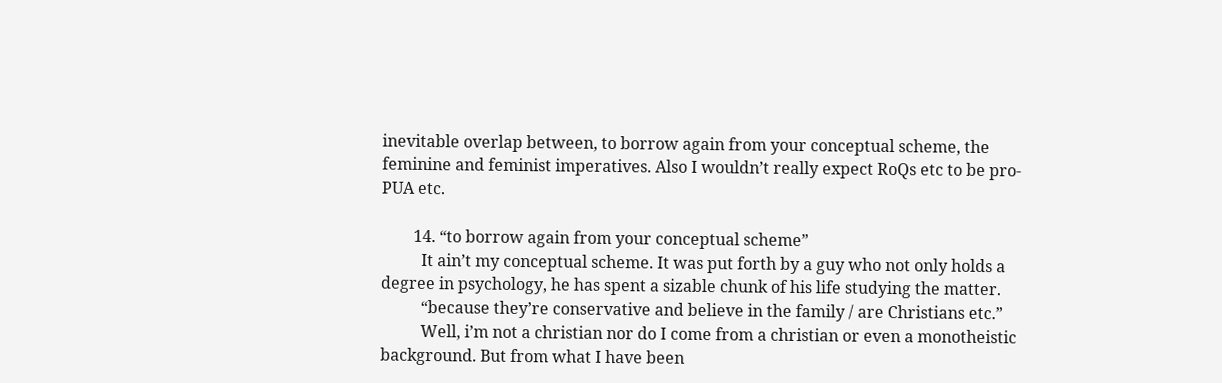inevitable overlap between, to borrow again from your conceptual scheme, the feminine and feminist imperatives. Also I wouldn’t really expect RoQs etc to be pro-PUA etc.

        14. “to borrow again from your conceptual scheme”
          It ain’t my conceptual scheme. It was put forth by a guy who not only holds a degree in psychology, he has spent a sizable chunk of his life studying the matter.
          “because they’re conservative and believe in the family / are Christians etc.”
          Well, i’m not a christian nor do I come from a christian or even a monotheistic background. But from what I have been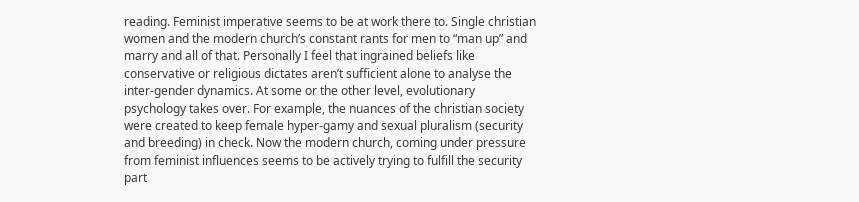reading. Feminist imperative seems to be at work there to. Single christian women and the modern church’s constant rants for men to “man up” and marry and all of that. Personally I feel that ingrained beliefs like conservative or religious dictates aren’t sufficient alone to analyse the inter-gender dynamics. At some or the other level, evolutionary psychology takes over. For example, the nuances of the christian society were created to keep female hyper-gamy and sexual pluralism (security and breeding) in check. Now the modern church, coming under pressure from feminist influences seems to be actively trying to fulfill the security part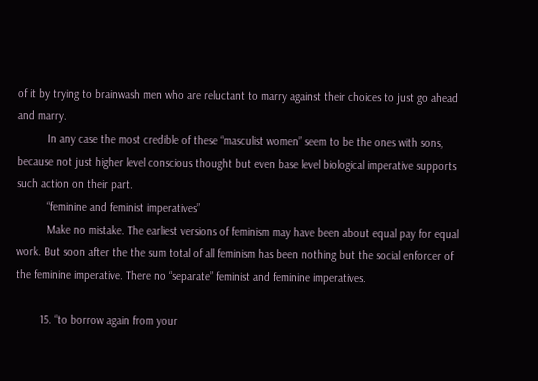of it by trying to brainwash men who are reluctant to marry against their choices to just go ahead and marry.
          In any case the most credible of these “masculist women” seem to be the ones with sons, because not just higher level conscious thought but even base level biological imperative supports such action on their part.
          “feminine and feminist imperatives”
          Make no mistake. The earliest versions of feminism may have been about equal pay for equal work. But soon after the the sum total of all feminism has been nothing but the social enforcer of the feminine imperative. There no “separate” feminist and feminine imperatives.

        15. “to borrow again from your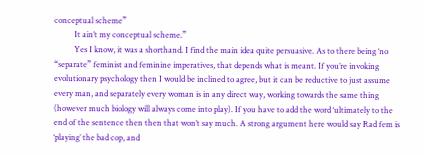conceptual scheme”
          It ain’t my conceptual scheme.”
          Yes I know, it was a shorthand. I find the main idea quite persuasive. As to there being ‘no “separate” feminist and feminine imperatives, that depends what is meant. If you’re invoking evolutionary psychology then I would be inclined to agree, but it can be reductive to just assume every man, and separately every woman is in any direct way, working towards the same thing (however much biology will always come into play). If you have to add the word ‘ultimately to the end of the sentence then then that won’t say much. A strong argument here would say Rad fem is ‘playing’ the bad cop, and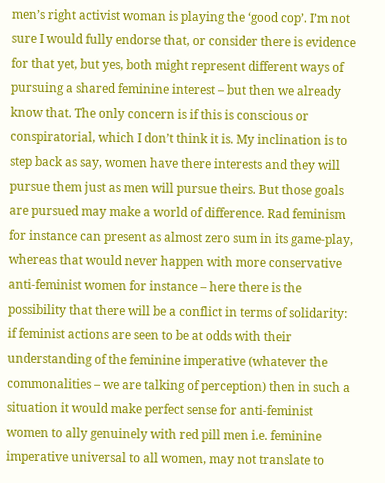men’s right activist woman is playing the ‘good cop’. I’m not sure I would fully endorse that, or consider there is evidence for that yet, but yes, both might represent different ways of pursuing a shared feminine interest – but then we already know that. The only concern is if this is conscious or conspiratorial, which I don’t think it is. My inclination is to step back as say, women have there interests and they will pursue them just as men will pursue theirs. But those goals are pursued may make a world of difference. Rad feminism for instance can present as almost zero sum in its game-play, whereas that would never happen with more conservative anti-feminist women for instance – here there is the possibility that there will be a conflict in terms of solidarity: if feminist actions are seen to be at odds with their understanding of the feminine imperative (whatever the commonalities – we are talking of perception) then in such a situation it would make perfect sense for anti-feminist women to ally genuinely with red pill men i.e. feminine imperative universal to all women, may not translate to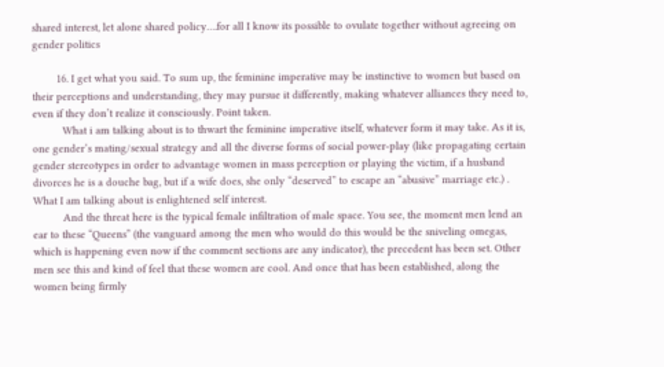shared interest, let alone shared policy….for all I know its possible to ovulate together without agreeing on gender politics

        16. I get what you said. To sum up, the feminine imperative may be instinctive to women but based on their perceptions and understanding, they may pursue it differently, making whatever alliances they need to, even if they don’t realize it consciously. Point taken.
          What i am talking about is to thwart the feminine imperative itself, whatever form it may take. As it is, one gender’s mating/sexual strategy and all the diverse forms of social power-play (like propagating certain gender stereotypes in order to advantage women in mass perception or playing the victim, if a husband divorces he is a douche bag, but if a wife does, she only “deserved” to escape an “abusive” marriage etc.) . What I am talking about is enlightened self interest.
          And the threat here is the typical female infiltration of male space. You see, the moment men lend an ear to these “Queens” (the vanguard among the men who would do this would be the sniveling omegas, which is happening even now if the comment sections are any indicator), the precedent has been set. Other men see this and kind of feel that these women are cool. And once that has been established, along the women being firmly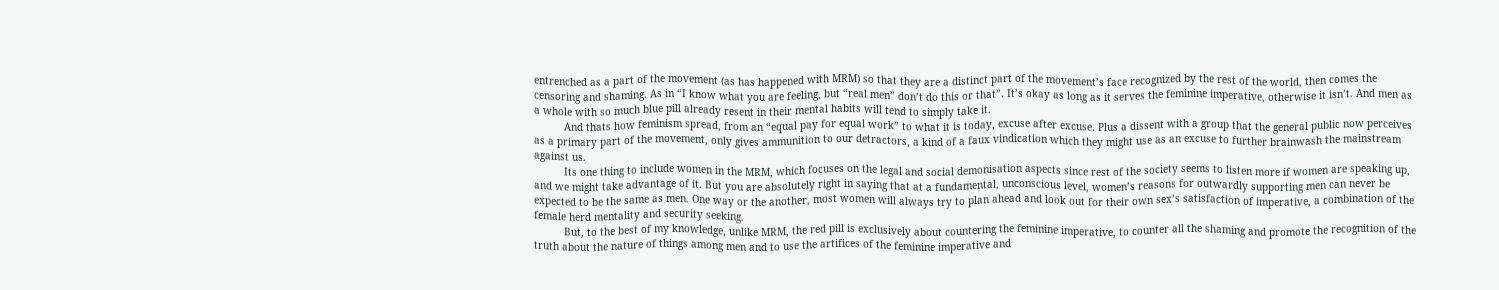entrenched as a part of the movement (as has happened with MRM) so that they are a distinct part of the movement’s face recognized by the rest of the world, then comes the censoring and shaming. As in “I know what you are feeling, but “real men” don’t do this or that”. It’s okay as long as it serves the feminine imperative, otherwise it isn’t. And men as a whole with so much blue pill already resent in their mental habits will tend to simply take it.
          And thats how feminism spread, from an “equal pay for equal work” to what it is today, excuse after excuse. Plus a dissent with a group that the general public now perceives as a primary part of the movement, only gives ammunition to our detractors, a kind of a faux vindication which they might use as an excuse to further brainwash the mainstream against us.
          Its one thing to include women in the MRM, which focuses on the legal and social demonisation aspects since rest of the society seems to listen more if women are speaking up, and we might take advantage of it. But you are absolutely right in saying that at a fundamental, unconscious level, women’s reasons for outwardly supporting men can never be expected to be the same as men. One way or the another, most women will always try to plan ahead and look out for their own sex’s satisfaction of imperative, a combination of the female herd mentality and security seeking.
          But, to the best of my knowledge, unlike MRM, the red pill is exclusively about countering the feminine imperative, to counter all the shaming and promote the recognition of the truth about the nature of things among men and to use the artifices of the feminine imperative and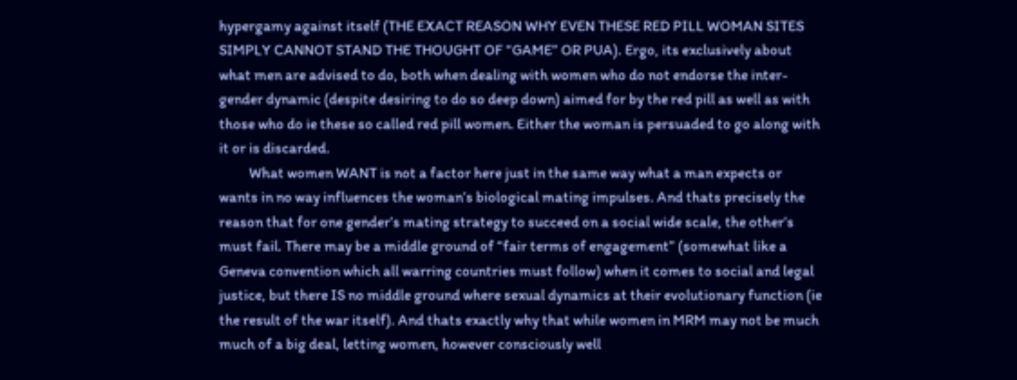hypergamy against itself (THE EXACT REASON WHY EVEN THESE RED PILL WOMAN SITES SIMPLY CANNOT STAND THE THOUGHT OF “GAME” OR PUA). Ergo, its exclusively about what men are advised to do, both when dealing with women who do not endorse the inter-gender dynamic (despite desiring to do so deep down) aimed for by the red pill as well as with those who do ie these so called red pill women. Either the woman is persuaded to go along with it or is discarded.
          What women WANT is not a factor here just in the same way what a man expects or wants in no way influences the woman’s biological mating impulses. And thats precisely the reason that for one gender’s mating strategy to succeed on a social wide scale, the other’s must fail. There may be a middle ground of “fair terms of engagement” (somewhat like a Geneva convention which all warring countries must follow) when it comes to social and legal justice, but there IS no middle ground where sexual dynamics at their evolutionary function (ie the result of the war itself). And thats exactly why that while women in MRM may not be much much of a big deal, letting women, however consciously well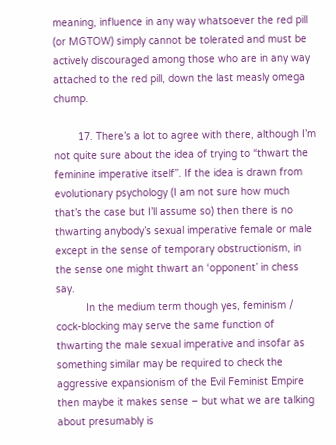meaning, influence in any way whatsoever the red pill (or MGTOW) simply cannot be tolerated and must be actively discouraged among those who are in any way attached to the red pill, down the last measly omega chump.

        17. There’s a lot to agree with there, although I’m not quite sure about the idea of trying to “thwart the feminine imperative itself”. If the idea is drawn from evolutionary psychology (I am not sure how much that’s the case but I’ll assume so) then there is no thwarting anybody’s sexual imperative female or male except in the sense of temporary obstructionism, in the sense one might thwart an ‘opponent’ in chess say.
          In the medium term though yes, feminism / cock-blocking may serve the same function of thwarting the male sexual imperative and insofar as something similar may be required to check the aggressive expansionism of the Evil Feminist Empire then maybe it makes sense – but what we are talking about presumably is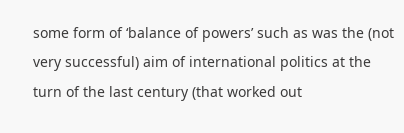some form of ‘balance of powers’ such as was the (not very successful) aim of international politics at the turn of the last century (that worked out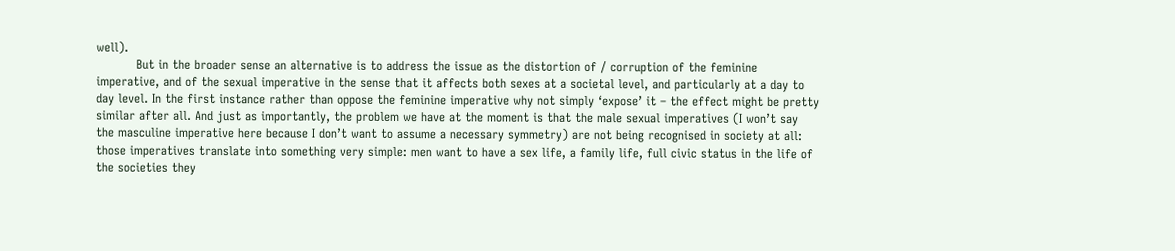well).
          But in the broader sense an alternative is to address the issue as the distortion of / corruption of the feminine imperative, and of the sexual imperative in the sense that it affects both sexes at a societal level, and particularly at a day to day level. In the first instance rather than oppose the feminine imperative why not simply ‘expose’ it – the effect might be pretty similar after all. And just as importantly, the problem we have at the moment is that the male sexual imperatives (I won’t say the masculine imperative here because I don’t want to assume a necessary symmetry) are not being recognised in society at all: those imperatives translate into something very simple: men want to have a sex life, a family life, full civic status in the life of the societies they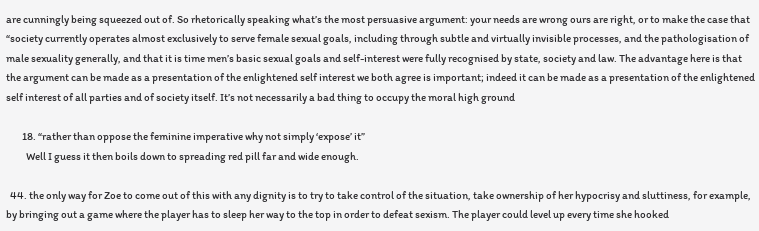are cunningly being squeezed out of. So rhetorically speaking what’s the most persuasive argument: your needs are wrong ours are right, or to make the case that “society currently operates almost exclusively to serve female sexual goals, including through subtle and virtually invisible processes, and the pathologisation of male sexuality generally, and that it is time men’s basic sexual goals and self-interest were fully recognised by state, society and law. The advantage here is that the argument can be made as a presentation of the enlightened self interest we both agree is important; indeed it can be made as a presentation of the enlightened self interest of all parties and of society itself. It’s not necessarily a bad thing to occupy the moral high ground

        18. “rather than oppose the feminine imperative why not simply ‘expose’ it”
          Well I guess it then boils down to spreading red pill far and wide enough.

  44. the only way for Zoe to come out of this with any dignity is to try to take control of the situation, take ownership of her hypocrisy and sluttiness, for example, by bringing out a game where the player has to sleep her way to the top in order to defeat sexism. The player could level up every time she hooked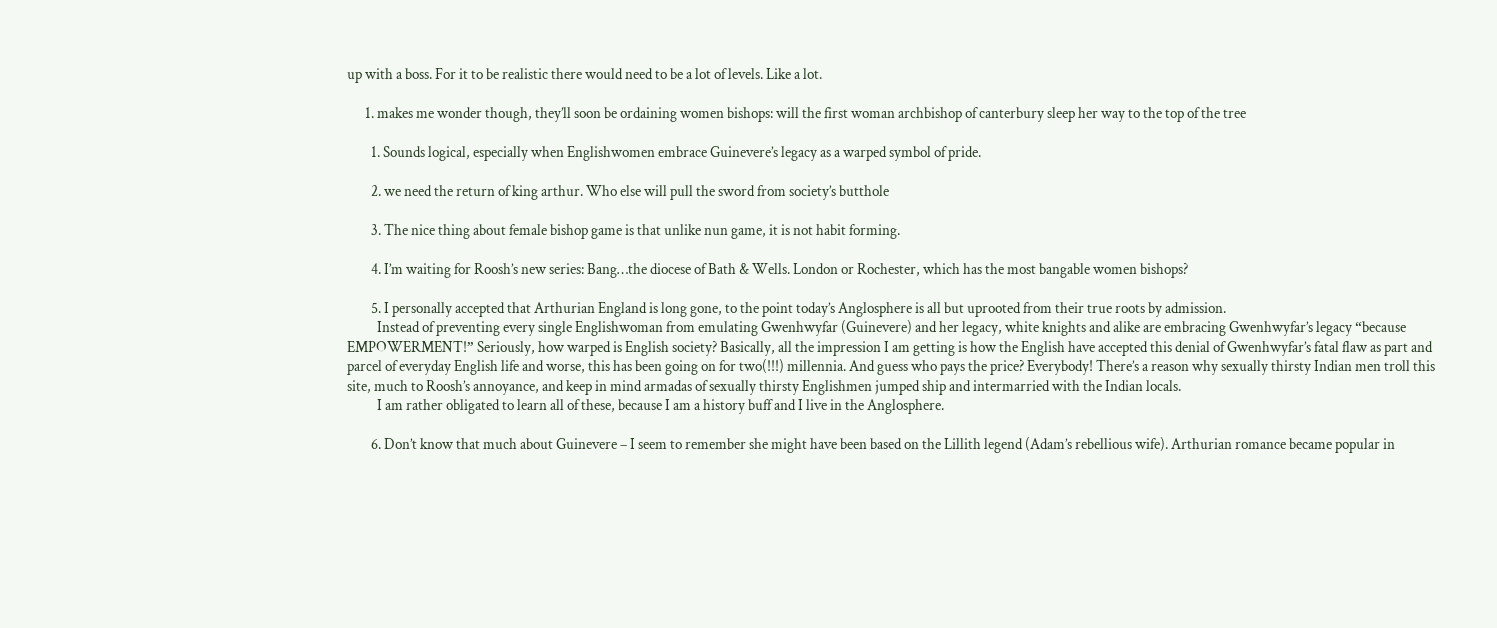up with a boss. For it to be realistic there would need to be a lot of levels. Like a lot.

      1. makes me wonder though, they’ll soon be ordaining women bishops: will the first woman archbishop of canterbury sleep her way to the top of the tree

        1. Sounds logical, especially when Englishwomen embrace Guinevere’s legacy as a warped symbol of pride.

        2. we need the return of king arthur. Who else will pull the sword from society’s butthole

        3. The nice thing about female bishop game is that unlike nun game, it is not habit forming.

        4. I’m waiting for Roosh’s new series: Bang…the diocese of Bath & Wells. London or Rochester, which has the most bangable women bishops?

        5. I personally accepted that Arthurian England is long gone, to the point today’s Anglosphere is all but uprooted from their true roots by admission.
          Instead of preventing every single Englishwoman from emulating Gwenhwyfar (Guinevere) and her legacy, white knights and alike are embracing Gwenhwyfar’s legacy “because EMPOWERMENT!” Seriously, how warped is English society? Basically, all the impression I am getting is how the English have accepted this denial of Gwenhwyfar’s fatal flaw as part and parcel of everyday English life and worse, this has been going on for two(!!!) millennia. And guess who pays the price? Everybody! There’s a reason why sexually thirsty Indian men troll this site, much to Roosh’s annoyance, and keep in mind armadas of sexually thirsty Englishmen jumped ship and intermarried with the Indian locals.
          I am rather obligated to learn all of these, because I am a history buff and I live in the Anglosphere.

        6. Don’t know that much about Guinevere – I seem to remember she might have been based on the Lillith legend (Adam’s rebellious wife). Arthurian romance became popular in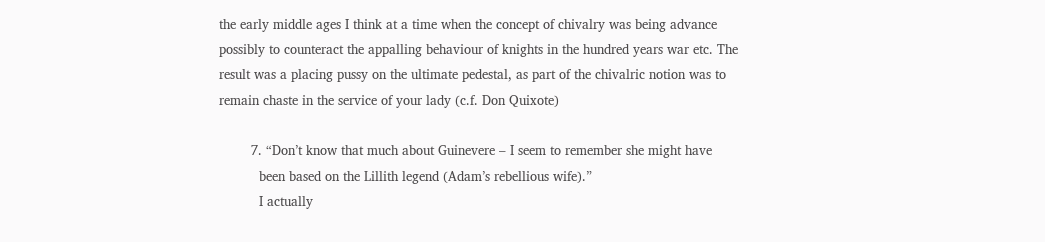the early middle ages I think at a time when the concept of chivalry was being advance possibly to counteract the appalling behaviour of knights in the hundred years war etc. The result was a placing pussy on the ultimate pedestal, as part of the chivalric notion was to remain chaste in the service of your lady (c.f. Don Quixote)

        7. “Don’t know that much about Guinevere – I seem to remember she might have
          been based on the Lillith legend (Adam’s rebellious wife).”
          I actually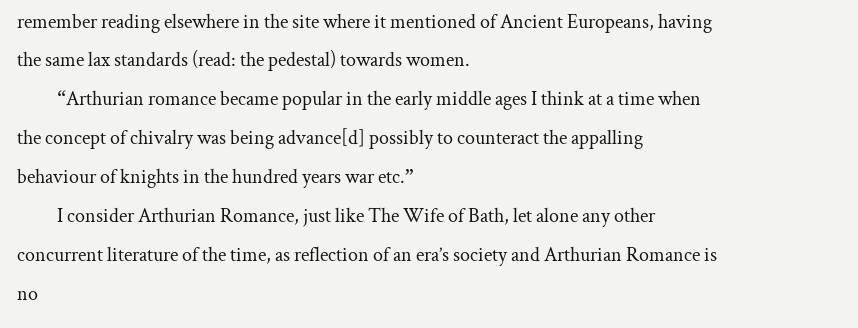remember reading elsewhere in the site where it mentioned of Ancient Europeans, having the same lax standards (read: the pedestal) towards women.
          “Arthurian romance became popular in the early middle ages I think at a time when the concept of chivalry was being advance[d] possibly to counteract the appalling behaviour of knights in the hundred years war etc.”
          I consider Arthurian Romance, just like The Wife of Bath, let alone any other concurrent literature of the time, as reflection of an era’s society and Arthurian Romance is no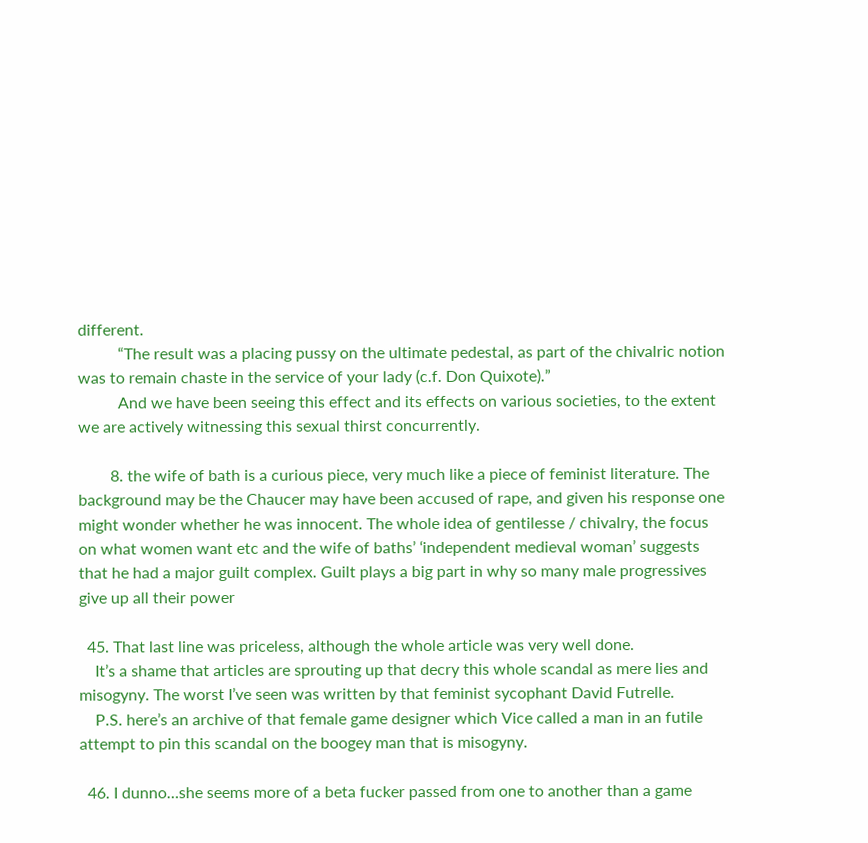different.
          “The result was a placing pussy on the ultimate pedestal, as part of the chivalric notion was to remain chaste in the service of your lady (c.f. Don Quixote).”
          And we have been seeing this effect and its effects on various societies, to the extent we are actively witnessing this sexual thirst concurrently.

        8. the wife of bath is a curious piece, very much like a piece of feminist literature. The background may be the Chaucer may have been accused of rape, and given his response one might wonder whether he was innocent. The whole idea of gentilesse / chivalry, the focus on what women want etc and the wife of baths’ ‘independent medieval woman’ suggests that he had a major guilt complex. Guilt plays a big part in why so many male progressives give up all their power

  45. That last line was priceless, although the whole article was very well done.
    It’s a shame that articles are sprouting up that decry this whole scandal as mere lies and misogyny. The worst I’ve seen was written by that feminist sycophant David Futrelle.
    P.S. here’s an archive of that female game designer which Vice called a man in an futile attempt to pin this scandal on the boogey man that is misogyny.

  46. I dunno…she seems more of a beta fucker passed from one to another than a game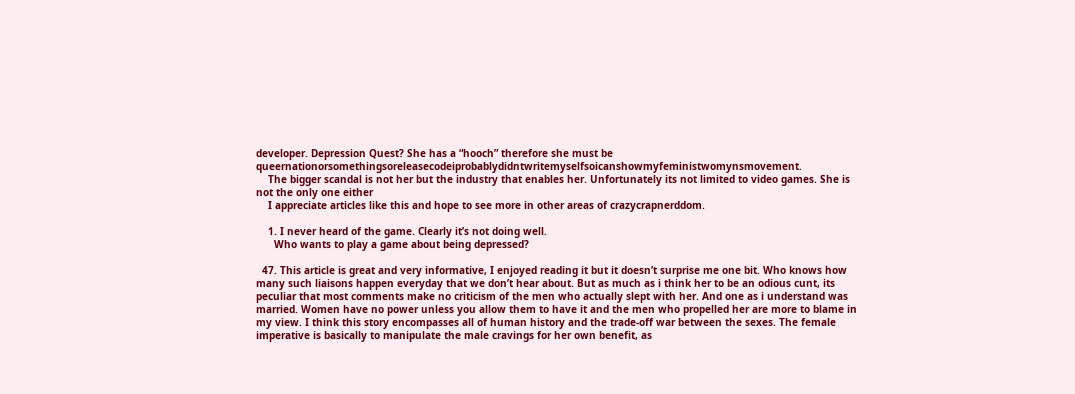developer. Depression Quest? She has a “hooch” therefore she must be queernationorsomethingsoreleasecodeiprobablydidntwritemyselfsoicanshowmyfeministwomynsmovement.
    The bigger scandal is not her but the industry that enables her. Unfortunately its not limited to video games. She is not the only one either
    I appreciate articles like this and hope to see more in other areas of crazycrapnerddom.

    1. I never heard of the game. Clearly it’s not doing well.
      Who wants to play a game about being depressed?

  47. This article is great and very informative, I enjoyed reading it but it doesn’t surprise me one bit. Who knows how many such liaisons happen everyday that we don’t hear about. But as much as i think her to be an odious cunt, its peculiar that most comments make no criticism of the men who actually slept with her. And one as i understand was married. Women have no power unless you allow them to have it and the men who propelled her are more to blame in my view. I think this story encompasses all of human history and the trade-off war between the sexes. The female imperative is basically to manipulate the male cravings for her own benefit, as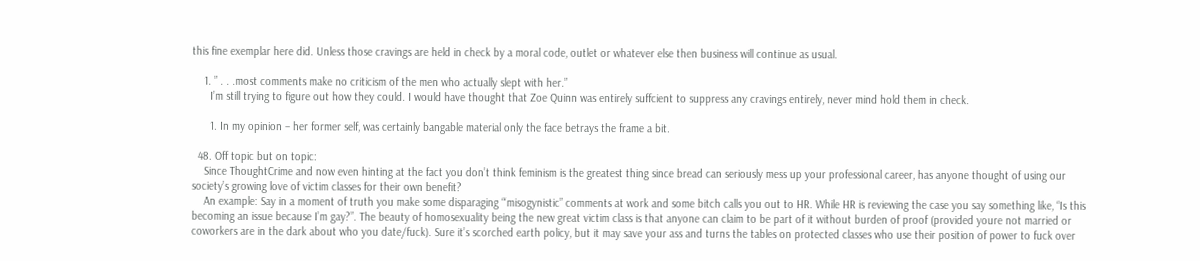this fine exemplar here did. Unless those cravings are held in check by a moral code, outlet or whatever else then business will continue as usual.

    1. ” . . .most comments make no criticism of the men who actually slept with her.”
      I’m still trying to figure out how they could. I would have thought that Zoe Quinn was entirely suffcient to suppress any cravings entirely, never mind hold them in check.

      1. In my opinion – her former self, was certainly bangable material only the face betrays the frame a bit.

  48. Off topic but on topic:
    Since ThoughtCrime and now even hinting at the fact you don’t think feminism is the greatest thing since bread can seriously mess up your professional career, has anyone thought of using our society’s growing love of victim classes for their own benefit?
    An example: Say in a moment of truth you make some disparaging “‘misogynistic” comments at work and some bitch calls you out to HR. While HR is reviewing the case you say something like, “Is this becoming an issue because I’m gay?”. The beauty of homosexuality being the new great victim class is that anyone can claim to be part of it without burden of proof (provided youre not married or coworkers are in the dark about who you date/fuck). Sure it’s scorched earth policy, but it may save your ass and turns the tables on protected classes who use their position of power to fuck over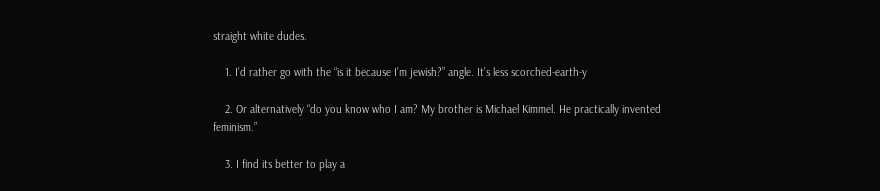straight white dudes.

    1. I’d rather go with the “is it because I’m jewish?” angle. It’s less scorched-earth-y

    2. Or alternatively “do you know who I am? My brother is Michael Kimmel. He practically invented feminism.”

    3. I find its better to play a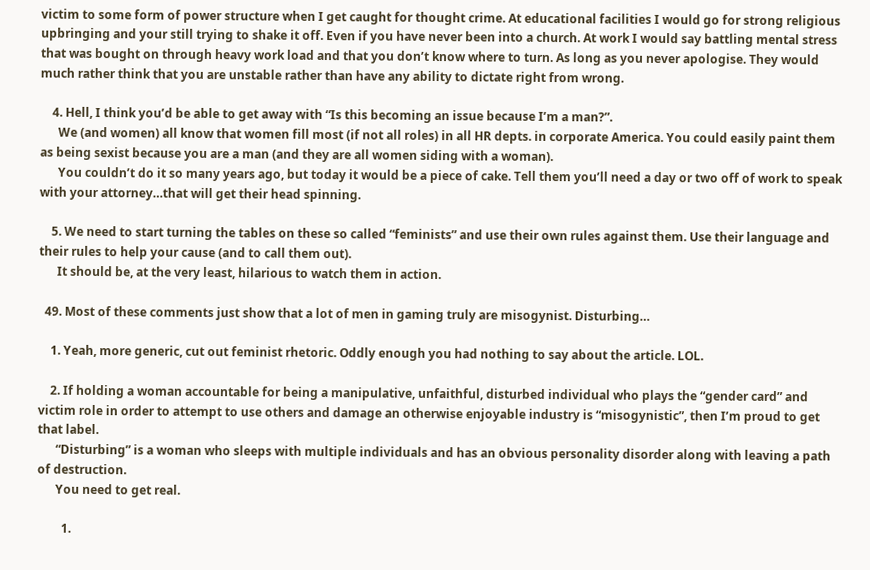victim to some form of power structure when I get caught for thought crime. At educational facilities I would go for strong religious upbringing and your still trying to shake it off. Even if you have never been into a church. At work I would say battling mental stress that was bought on through heavy work load and that you don’t know where to turn. As long as you never apologise. They would much rather think that you are unstable rather than have any ability to dictate right from wrong.

    4. Hell, I think you’d be able to get away with “Is this becoming an issue because I’m a man?”.
      We (and women) all know that women fill most (if not all roles) in all HR depts. in corporate America. You could easily paint them as being sexist because you are a man (and they are all women siding with a woman).
      You couldn’t do it so many years ago, but today it would be a piece of cake. Tell them you’ll need a day or two off of work to speak with your attorney…that will get their head spinning.

    5. We need to start turning the tables on these so called “feminists” and use their own rules against them. Use their language and their rules to help your cause (and to call them out).
      It should be, at the very least, hilarious to watch them in action.

  49. Most of these comments just show that a lot of men in gaming truly are misogynist. Disturbing…

    1. Yeah, more generic, cut out feminist rhetoric. Oddly enough you had nothing to say about the article. LOL.

    2. If holding a woman accountable for being a manipulative, unfaithful, disturbed individual who plays the “gender card” and victim role in order to attempt to use others and damage an otherwise enjoyable industry is “misogynistic”, then I’m proud to get that label.
      “Disturbing” is a woman who sleeps with multiple individuals and has an obvious personality disorder along with leaving a path of destruction.
      You need to get real.

        1.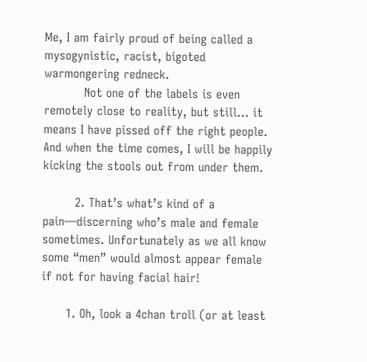Me, I am fairly proud of being called a mysogynistic, racist, bigoted warmongering redneck.
          Not one of the labels is even remotely close to reality, but still… it means I have pissed off the right people. And when the time comes, I will be happily kicking the stools out from under them.

        2. That’s what’s kind of a pain—discerning who’s male and female sometimes. Unfortunately as we all know some “men” would almost appear female if not for having facial hair!

      1. Oh, look a 4chan troll (or at least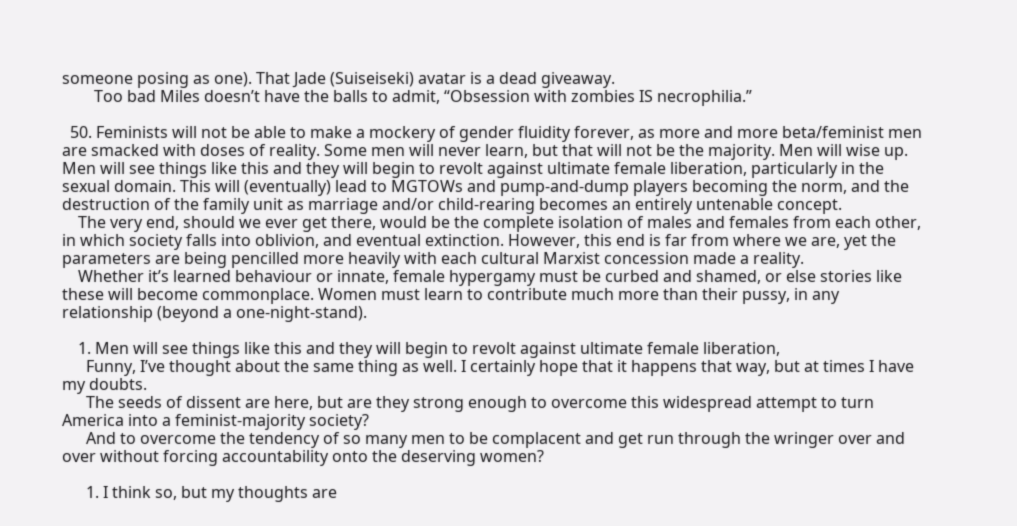someone posing as one). That Jade (Suiseiseki) avatar is a dead giveaway.
        Too bad Miles doesn’t have the balls to admit, “Obsession with zombies IS necrophilia.”

  50. Feminists will not be able to make a mockery of gender fluidity forever, as more and more beta/feminist men are smacked with doses of reality. Some men will never learn, but that will not be the majority. Men will wise up. Men will see things like this and they will begin to revolt against ultimate female liberation, particularly in the sexual domain. This will (eventually) lead to MGTOWs and pump-and-dump players becoming the norm, and the destruction of the family unit as marriage and/or child-rearing becomes an entirely untenable concept.
    The very end, should we ever get there, would be the complete isolation of males and females from each other, in which society falls into oblivion, and eventual extinction. However, this end is far from where we are, yet the parameters are being pencilled more heavily with each cultural Marxist concession made a reality.
    Whether it’s learned behaviour or innate, female hypergamy must be curbed and shamed, or else stories like these will become commonplace. Women must learn to contribute much more than their pussy, in any relationship (beyond a one-night-stand).

    1. Men will see things like this and they will begin to revolt against ultimate female liberation,
      Funny, I’ve thought about the same thing as well. I certainly hope that it happens that way, but at times I have my doubts.
      The seeds of dissent are here, but are they strong enough to overcome this widespread attempt to turn America into a feminist-majority society?
      And to overcome the tendency of so many men to be complacent and get run through the wringer over and over without forcing accountability onto the deserving women?

      1. I think so, but my thoughts are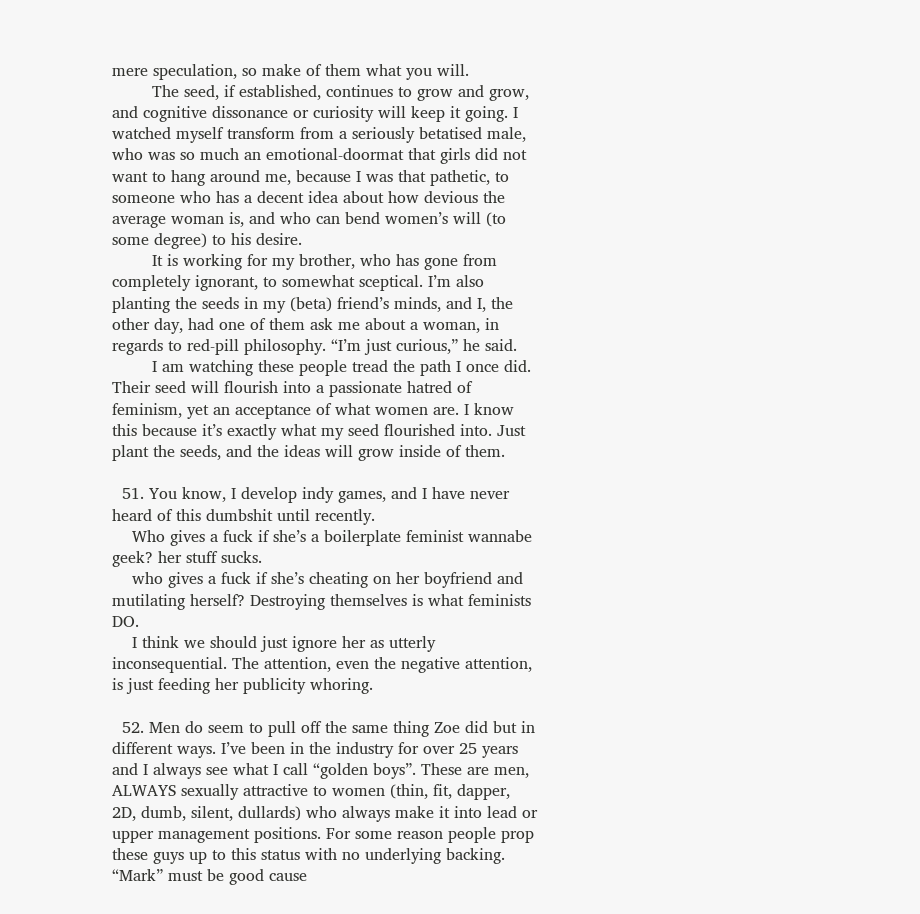mere speculation, so make of them what you will.
        The seed, if established, continues to grow and grow, and cognitive dissonance or curiosity will keep it going. I watched myself transform from a seriously betatised male, who was so much an emotional-doormat that girls did not want to hang around me, because I was that pathetic, to someone who has a decent idea about how devious the average woman is, and who can bend women’s will (to some degree) to his desire.
        It is working for my brother, who has gone from completely ignorant, to somewhat sceptical. I’m also planting the seeds in my (beta) friend’s minds, and I, the other day, had one of them ask me about a woman, in regards to red-pill philosophy. “I’m just curious,” he said.
        I am watching these people tread the path I once did. Their seed will flourish into a passionate hatred of feminism, yet an acceptance of what women are. I know this because it’s exactly what my seed flourished into. Just plant the seeds, and the ideas will grow inside of them.

  51. You know, I develop indy games, and I have never heard of this dumbshit until recently.
    Who gives a fuck if she’s a boilerplate feminist wannabe geek? her stuff sucks.
    who gives a fuck if she’s cheating on her boyfriend and mutilating herself? Destroying themselves is what feminists DO.
    I think we should just ignore her as utterly inconsequential. The attention, even the negative attention, is just feeding her publicity whoring.

  52. Men do seem to pull off the same thing Zoe did but in different ways. I’ve been in the industry for over 25 years and I always see what I call “golden boys”. These are men, ALWAYS sexually attractive to women (thin, fit, dapper, 2D, dumb, silent, dullards) who always make it into lead or upper management positions. For some reason people prop these guys up to this status with no underlying backing. “Mark” must be good cause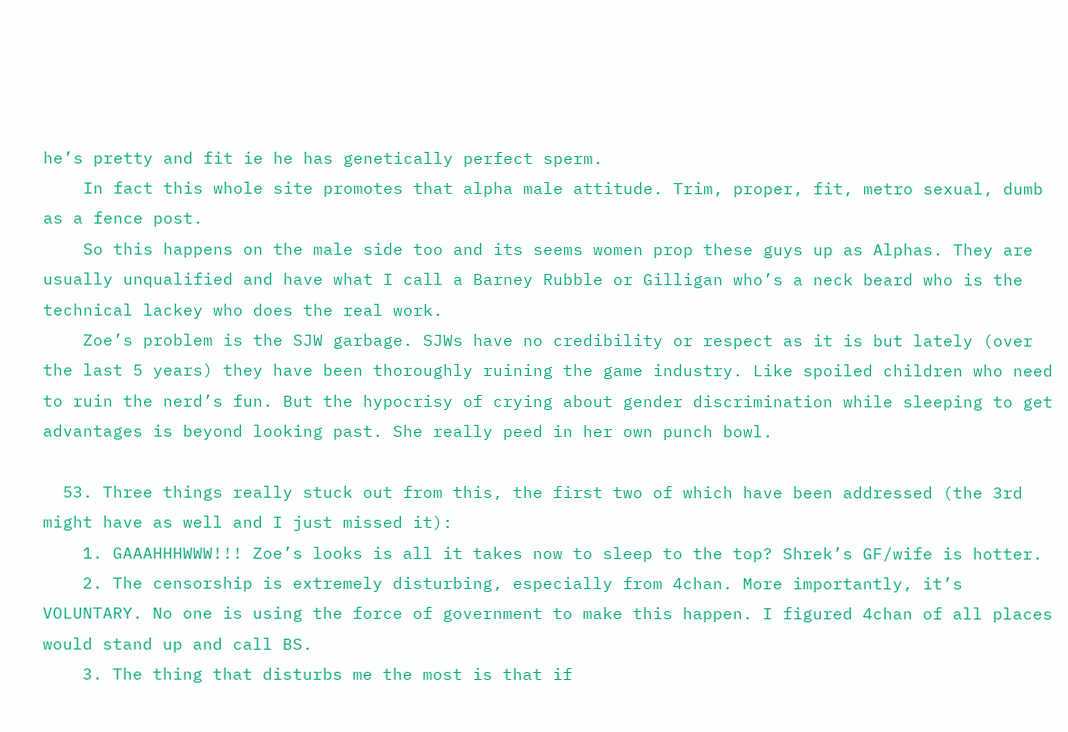he’s pretty and fit ie he has genetically perfect sperm.
    In fact this whole site promotes that alpha male attitude. Trim, proper, fit, metro sexual, dumb as a fence post.
    So this happens on the male side too and its seems women prop these guys up as Alphas. They are usually unqualified and have what I call a Barney Rubble or Gilligan who’s a neck beard who is the technical lackey who does the real work.
    Zoe’s problem is the SJW garbage. SJWs have no credibility or respect as it is but lately (over the last 5 years) they have been thoroughly ruining the game industry. Like spoiled children who need to ruin the nerd’s fun. But the hypocrisy of crying about gender discrimination while sleeping to get advantages is beyond looking past. She really peed in her own punch bowl.

  53. Three things really stuck out from this, the first two of which have been addressed (the 3rd might have as well and I just missed it):
    1. GAAAHHHWWW!!! Zoe’s looks is all it takes now to sleep to the top? Shrek’s GF/wife is hotter.
    2. The censorship is extremely disturbing, especially from 4chan. More importantly, it’s VOLUNTARY. No one is using the force of government to make this happen. I figured 4chan of all places would stand up and call BS.
    3. The thing that disturbs me the most is that if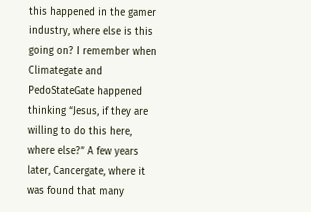this happened in the gamer industry, where else is this going on? I remember when Climategate and PedoStateGate happened thinking “Jesus, if they are willing to do this here, where else?” A few years later, Cancergate, where it was found that many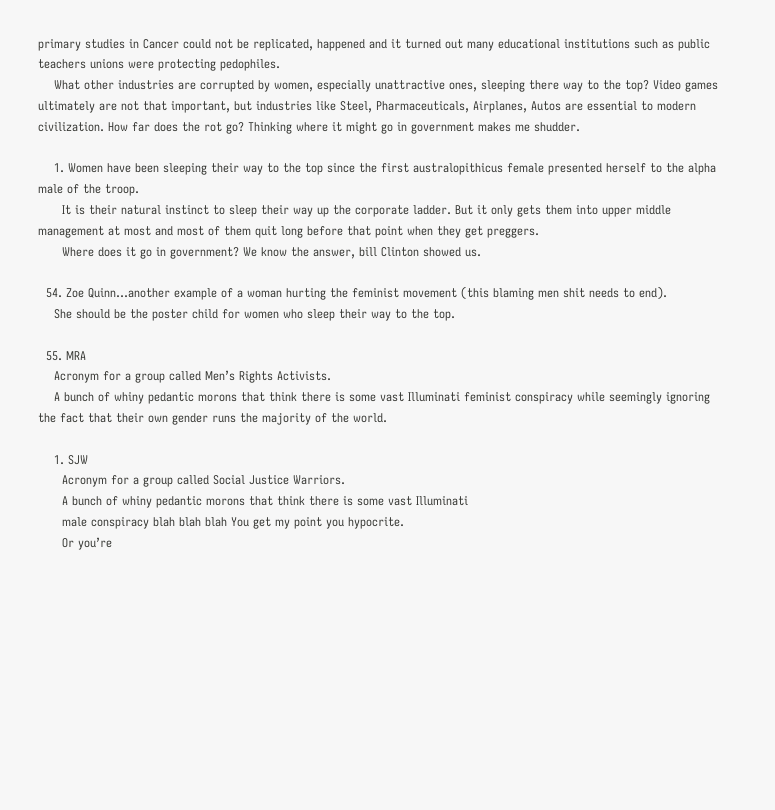primary studies in Cancer could not be replicated, happened and it turned out many educational institutions such as public teachers unions were protecting pedophiles.
    What other industries are corrupted by women, especially unattractive ones, sleeping there way to the top? Video games ultimately are not that important, but industries like Steel, Pharmaceuticals, Airplanes, Autos are essential to modern civilization. How far does the rot go? Thinking where it might go in government makes me shudder.

    1. Women have been sleeping their way to the top since the first australopithicus female presented herself to the alpha male of the troop.
      It is their natural instinct to sleep their way up the corporate ladder. But it only gets them into upper middle management at most and most of them quit long before that point when they get preggers.
      Where does it go in government? We know the answer, bill Clinton showed us.

  54. Zoe Quinn…another example of a woman hurting the feminist movement (this blaming men shit needs to end).
    She should be the poster child for women who sleep their way to the top.

  55. MRA
    Acronym for a group called Men’s Rights Activists.
    A bunch of whiny pedantic morons that think there is some vast Illuminati feminist conspiracy while seemingly ignoring the fact that their own gender runs the majority of the world.

    1. SJW
      Acronym for a group called Social Justice Warriors.
      A bunch of whiny pedantic morons that think there is some vast Illuminati
      male conspiracy blah blah blah You get my point you hypocrite.
      Or you’re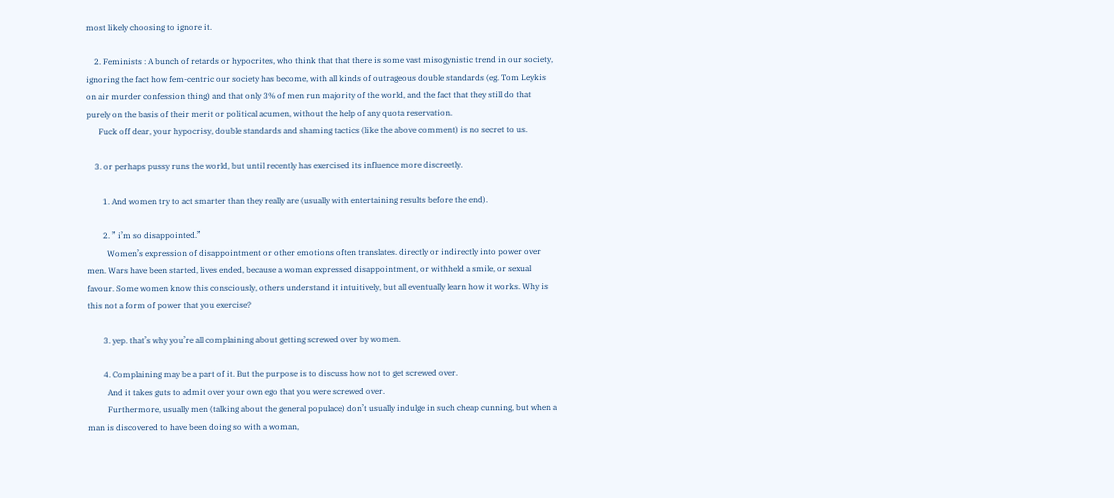most likely choosing to ignore it.

    2. Feminists : A bunch of retards or hypocrites, who think that that there is some vast misogynistic trend in our society, ignoring the fact how fem-centric our society has become, with all kinds of outrageous double standards (eg. Tom Leykis on air murder confession thing) and that only 3% of men run majority of the world, and the fact that they still do that purely on the basis of their merit or political acumen, without the help of any quota reservation.
      Fuck off dear, your hypocrisy, double standards and shaming tactics (like the above comment) is no secret to us.

    3. or perhaps pussy runs the world, but until recently has exercised its influence more discreetly.

        1. And women try to act smarter than they really are (usually with entertaining results before the end).

        2. ” i’m so disappointed.”
          Women’s expression of disappointment or other emotions often translates. directly or indirectly into power over men. Wars have been started, lives ended, because a woman expressed disappointment, or withheld a smile, or sexual favour. Some women know this consciously, others understand it intuitively, but all eventually learn how it works. Why is this not a form of power that you exercise?

        3. yep. that’s why you’re all complaining about getting screwed over by women.

        4. Complaining may be a part of it. But the purpose is to discuss how not to get screwed over.
          And it takes guts to admit over your own ego that you were screwed over.
          Furthermore, usually men (talking about the general populace) don’t usually indulge in such cheap cunning, but when a man is discovered to have been doing so with a woman,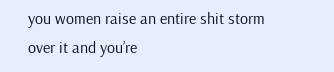you women raise an entire shit storm over it and you’re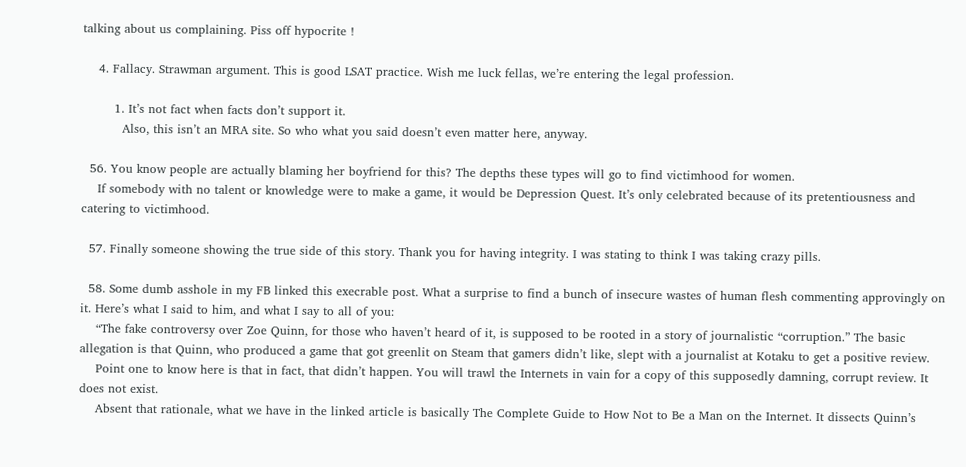talking about us complaining. Piss off hypocrite !

    4. Fallacy. Strawman argument. This is good LSAT practice. Wish me luck fellas, we’re entering the legal profession.

        1. It’s not fact when facts don’t support it.
          Also, this isn’t an MRA site. So who what you said doesn’t even matter here, anyway.

  56. You know people are actually blaming her boyfriend for this? The depths these types will go to find victimhood for women.
    If somebody with no talent or knowledge were to make a game, it would be Depression Quest. It’s only celebrated because of its pretentiousness and catering to victimhood.

  57. Finally someone showing the true side of this story. Thank you for having integrity. I was stating to think I was taking crazy pills.

  58. Some dumb asshole in my FB linked this execrable post. What a surprise to find a bunch of insecure wastes of human flesh commenting approvingly on it. Here’s what I said to him, and what I say to all of you:
    “The fake controversy over Zoe Quinn, for those who haven’t heard of it, is supposed to be rooted in a story of journalistic “corruption.” The basic allegation is that Quinn, who produced a game that got greenlit on Steam that gamers didn’t like, slept with a journalist at Kotaku to get a positive review.
    Point one to know here is that in fact, that didn’t happen. You will trawl the Internets in vain for a copy of this supposedly damning, corrupt review. It does not exist.
    Absent that rationale, what we have in the linked article is basically The Complete Guide to How Not to Be a Man on the Internet. It dissects Quinn’s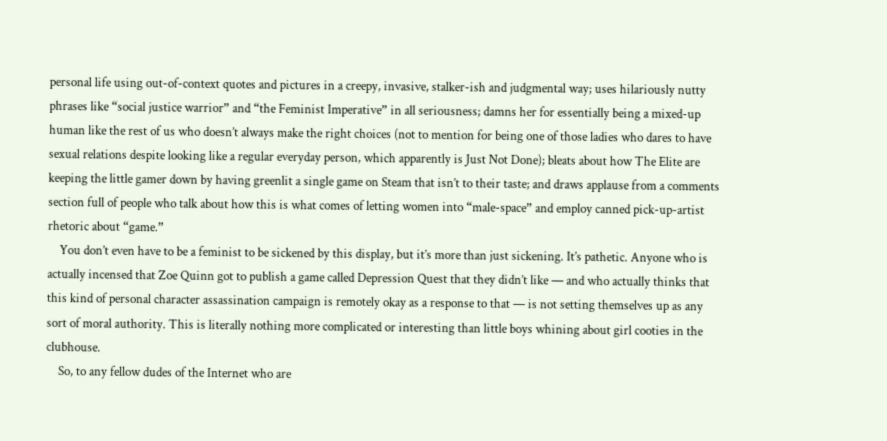personal life using out-of-context quotes and pictures in a creepy, invasive, stalker-ish and judgmental way; uses hilariously nutty phrases like “social justice warrior” and “the Feminist Imperative” in all seriousness; damns her for essentially being a mixed-up human like the rest of us who doesn’t always make the right choices (not to mention for being one of those ladies who dares to have sexual relations despite looking like a regular everyday person, which apparently is Just Not Done); bleats about how The Elite are keeping the little gamer down by having greenlit a single game on Steam that isn’t to their taste; and draws applause from a comments section full of people who talk about how this is what comes of letting women into “male-space” and employ canned pick-up-artist rhetoric about “game.”
    You don’t even have to be a feminist to be sickened by this display, but it’s more than just sickening. It’s pathetic. Anyone who is actually incensed that Zoe Quinn got to publish a game called Depression Quest that they didn’t like — and who actually thinks that this kind of personal character assassination campaign is remotely okay as a response to that — is not setting themselves up as any sort of moral authority. This is literally nothing more complicated or interesting than little boys whining about girl cooties in the clubhouse.
    So, to any fellow dudes of the Internet who are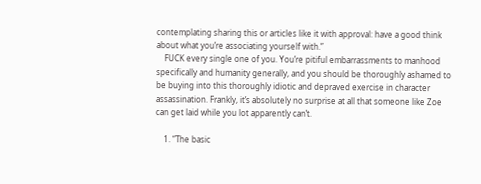contemplating sharing this or articles like it with approval: have a good think about what you’re associating yourself with.”
    FUCK every single one of you. You’re pitiful embarrassments to manhood specifically and humanity generally, and you should be thoroughly ashamed to be buying into this thoroughly idiotic and depraved exercise in character assassination. Frankly, it’s absolutely no surprise at all that someone like Zoe can get laid while you lot apparently can’t.

    1. “The basic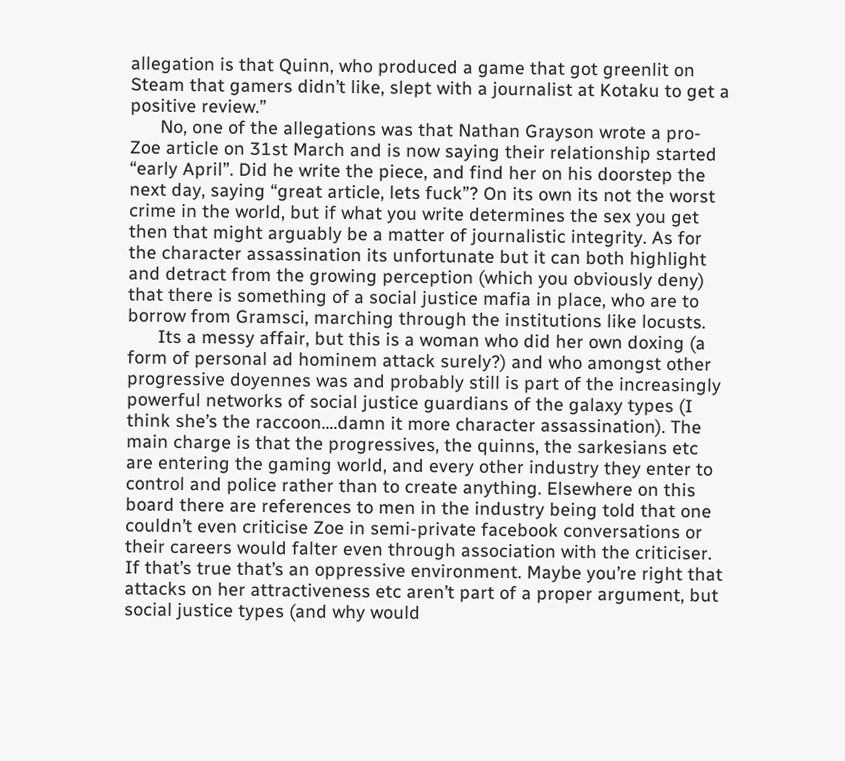allegation is that Quinn, who produced a game that got greenlit on Steam that gamers didn’t like, slept with a journalist at Kotaku to get a positive review.”
      No, one of the allegations was that Nathan Grayson wrote a pro-Zoe article on 31st March and is now saying their relationship started “early April”. Did he write the piece, and find her on his doorstep the next day, saying “great article, lets fuck”? On its own its not the worst crime in the world, but if what you write determines the sex you get then that might arguably be a matter of journalistic integrity. As for the character assassination its unfortunate but it can both highlight and detract from the growing perception (which you obviously deny) that there is something of a social justice mafia in place, who are to borrow from Gramsci, marching through the institutions like locusts.
      Its a messy affair, but this is a woman who did her own doxing (a form of personal ad hominem attack surely?) and who amongst other progressive doyennes was and probably still is part of the increasingly powerful networks of social justice guardians of the galaxy types (I think she’s the raccoon….damn it more character assassination). The main charge is that the progressives, the quinns, the sarkesians etc are entering the gaming world, and every other industry they enter to control and police rather than to create anything. Elsewhere on this board there are references to men in the industry being told that one couldn’t even criticise Zoe in semi-private facebook conversations or their careers would falter even through association with the criticiser. If that’s true that’s an oppressive environment. Maybe you’re right that attacks on her attractiveness etc aren’t part of a proper argument, but social justice types (and why would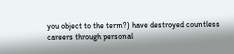you object to the term?) have destroyed countless careers through personal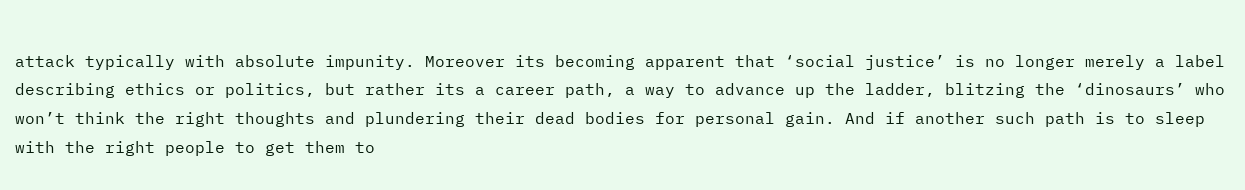attack typically with absolute impunity. Moreover its becoming apparent that ‘social justice’ is no longer merely a label describing ethics or politics, but rather its a career path, a way to advance up the ladder, blitzing the ‘dinosaurs’ who won’t think the right thoughts and plundering their dead bodies for personal gain. And if another such path is to sleep with the right people to get them to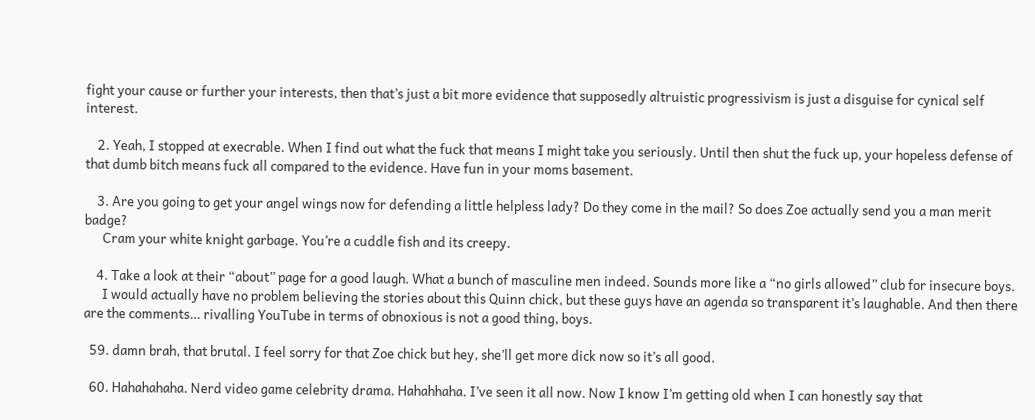fight your cause or further your interests, then that’s just a bit more evidence that supposedly altruistic progressivism is just a disguise for cynical self interest.

    2. Yeah, I stopped at execrable. When I find out what the fuck that means I might take you seriously. Until then shut the fuck up, your hopeless defense of that dumb bitch means fuck all compared to the evidence. Have fun in your moms basement.

    3. Are you going to get your angel wings now for defending a little helpless lady? Do they come in the mail? So does Zoe actually send you a man merit badge?
      Cram your white knight garbage. You’re a cuddle fish and its creepy.

    4. Take a look at their “about” page for a good laugh. What a bunch of masculine men indeed. Sounds more like a “no girls allowed” club for insecure boys.
      I would actually have no problem believing the stories about this Quinn chick, but these guys have an agenda so transparent it’s laughable. And then there are the comments… rivalling YouTube in terms of obnoxious is not a good thing, boys.

  59. damn brah, that brutal. I feel sorry for that Zoe chick but hey, she’ll get more dick now so it’s all good.

  60. Hahahahaha. Nerd video game celebrity drama. Hahahhaha. I’ve seen it all now. Now I know I’m getting old when I can honestly say that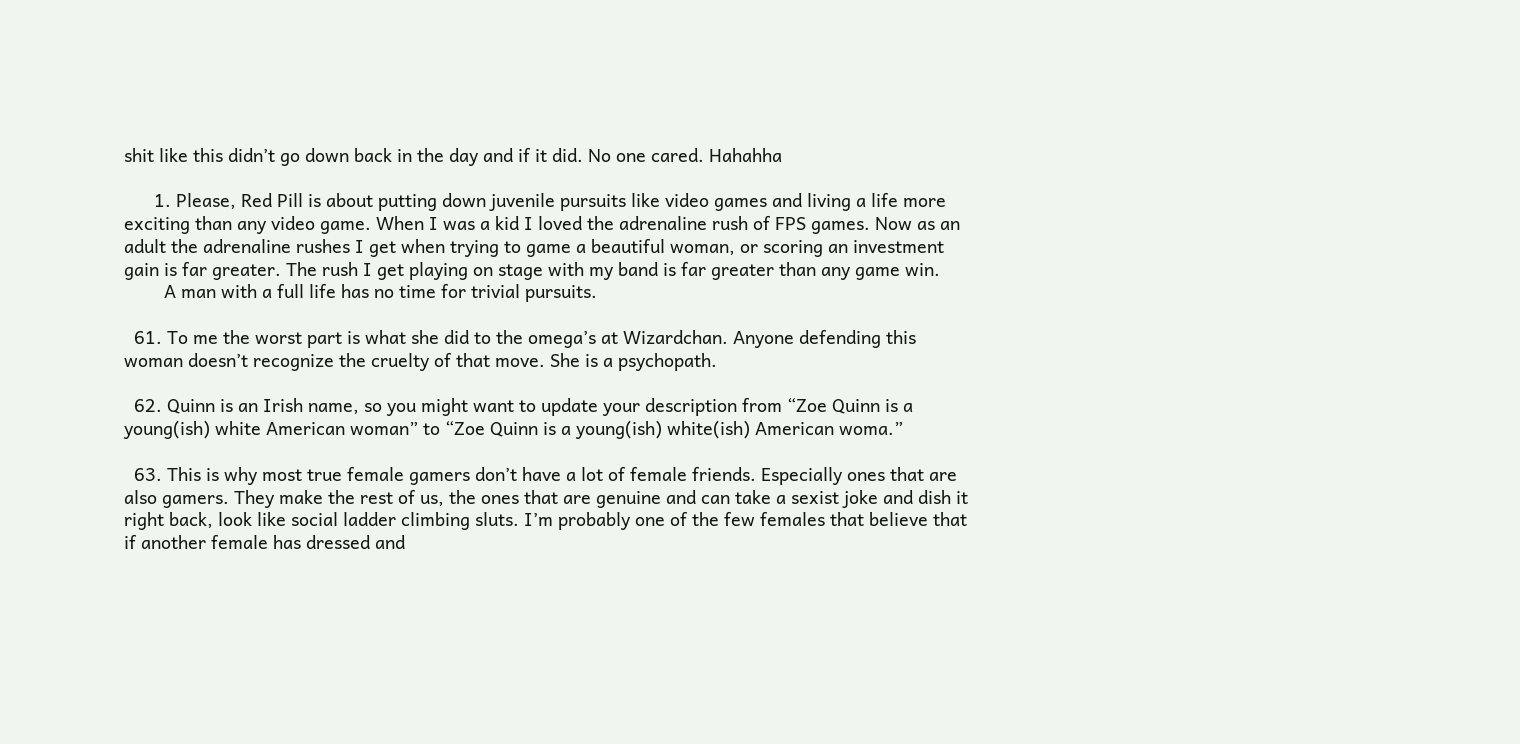shit like this didn’t go down back in the day and if it did. No one cared. Hahahha

      1. Please, Red Pill is about putting down juvenile pursuits like video games and living a life more exciting than any video game. When I was a kid I loved the adrenaline rush of FPS games. Now as an adult the adrenaline rushes I get when trying to game a beautiful woman, or scoring an investment gain is far greater. The rush I get playing on stage with my band is far greater than any game win.
        A man with a full life has no time for trivial pursuits.

  61. To me the worst part is what she did to the omega’s at Wizardchan. Anyone defending this woman doesn’t recognize the cruelty of that move. She is a psychopath.

  62. Quinn is an Irish name, so you might want to update your description from “Zoe Quinn is a young(ish) white American woman” to “Zoe Quinn is a young(ish) white(ish) American woma.”

  63. This is why most true female gamers don’t have a lot of female friends. Especially ones that are also gamers. They make the rest of us, the ones that are genuine and can take a sexist joke and dish it right back, look like social ladder climbing sluts. I’m probably one of the few females that believe that if another female has dressed and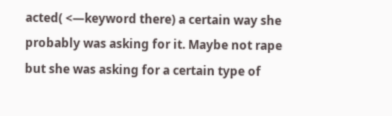acted( <—keyword there) a certain way she probably was asking for it. Maybe not rape but she was asking for a certain type of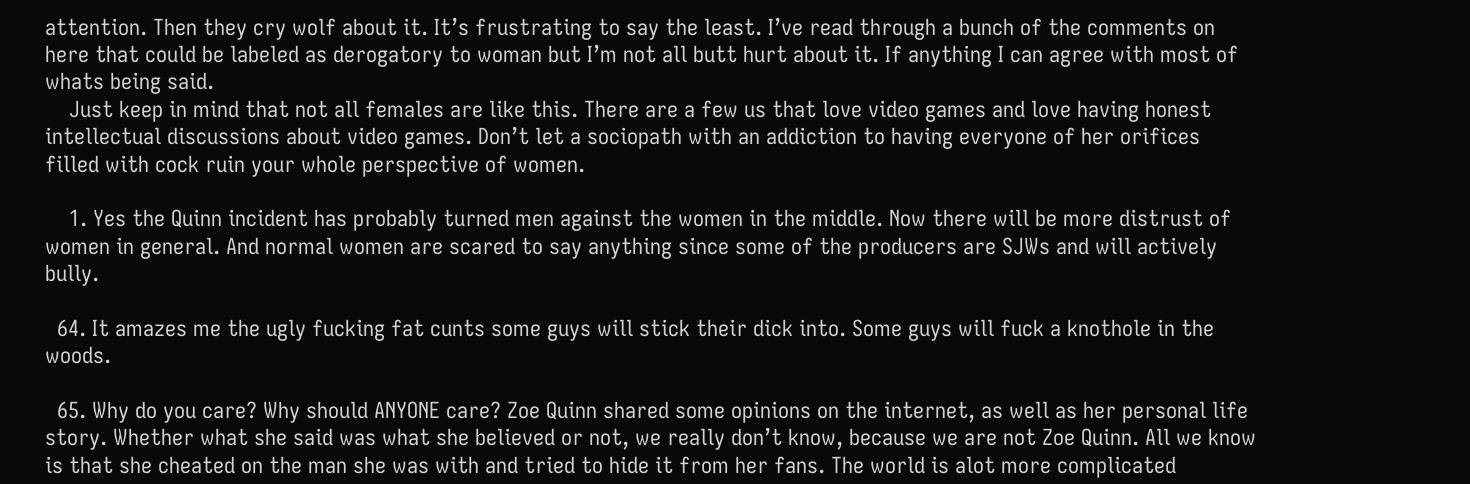attention. Then they cry wolf about it. It’s frustrating to say the least. I’ve read through a bunch of the comments on here that could be labeled as derogatory to woman but I’m not all butt hurt about it. If anything I can agree with most of whats being said.
    Just keep in mind that not all females are like this. There are a few us that love video games and love having honest intellectual discussions about video games. Don’t let a sociopath with an addiction to having everyone of her orifices filled with cock ruin your whole perspective of women.

    1. Yes the Quinn incident has probably turned men against the women in the middle. Now there will be more distrust of women in general. And normal women are scared to say anything since some of the producers are SJWs and will actively bully.

  64. It amazes me the ugly fucking fat cunts some guys will stick their dick into. Some guys will fuck a knothole in the woods.

  65. Why do you care? Why should ANYONE care? Zoe Quinn shared some opinions on the internet, as well as her personal life story. Whether what she said was what she believed or not, we really don’t know, because we are not Zoe Quinn. All we know is that she cheated on the man she was with and tried to hide it from her fans. The world is alot more complicated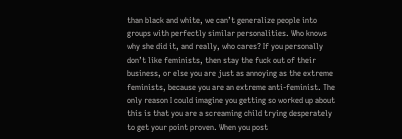than black and white, we can’t generalize people into groups with perfectly similar personalities. Who knows why she did it, and really, who cares? If you personally don’t like feminists, then stay the fuck out of their business, or else you are just as annoying as the extreme feminists, because you are an extreme anti-feminist. The only reason I could imagine you getting so worked up about this is that you are a screaming child trying desperately to get your point proven. When you post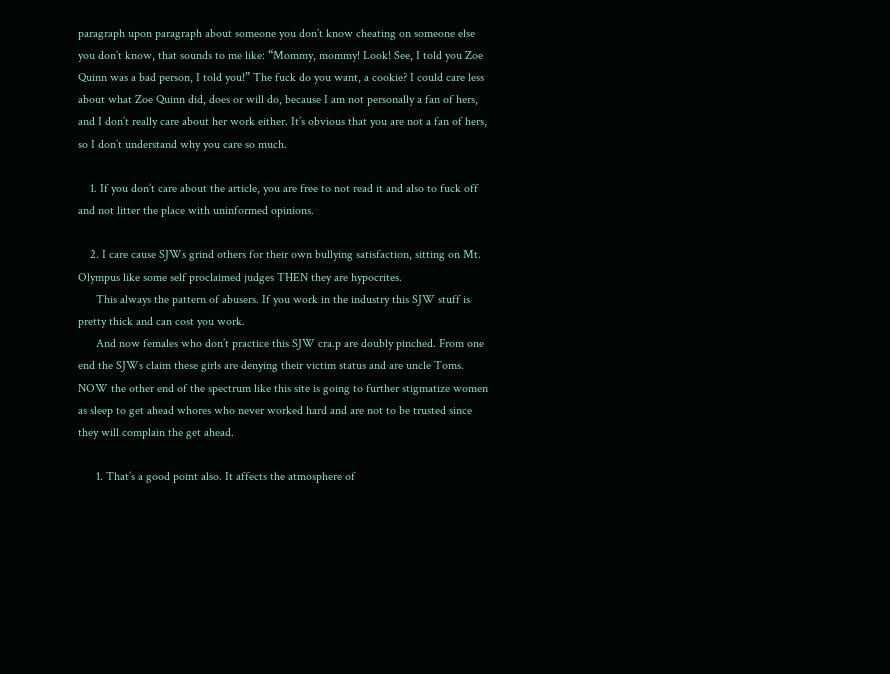paragraph upon paragraph about someone you don’t know cheating on someone else you don’t know, that sounds to me like: “Mommy, mommy! Look! See, I told you Zoe Quinn was a bad person, I told you!” The fuck do you want, a cookie? I could care less about what Zoe Quinn did, does or will do, because I am not personally a fan of hers, and I don’t really care about her work either. It’s obvious that you are not a fan of hers, so I don’t understand why you care so much.

    1. If you don’t care about the article, you are free to not read it and also to fuck off and not litter the place with uninformed opinions.

    2. I care cause SJWs grind others for their own bullying satisfaction, sitting on Mt. Olympus like some self proclaimed judges THEN they are hypocrites.
      This always the pattern of abusers. If you work in the industry this SJW stuff is pretty thick and can cost you work.
      And now females who don’t practice this SJW cra.p are doubly pinched. From one end the SJWs claim these girls are denying their victim status and are uncle Toms. NOW the other end of the spectrum like this site is going to further stigmatize women as sleep to get ahead whores who never worked hard and are not to be trusted since they will complain the get ahead.

      1. That’s a good point also. It affects the atmosphere of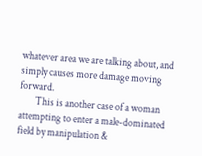whatever area we are talking about, and simply causes more damage moving forward.
        This is another case of a woman attempting to enter a male-dominated field by manipulation &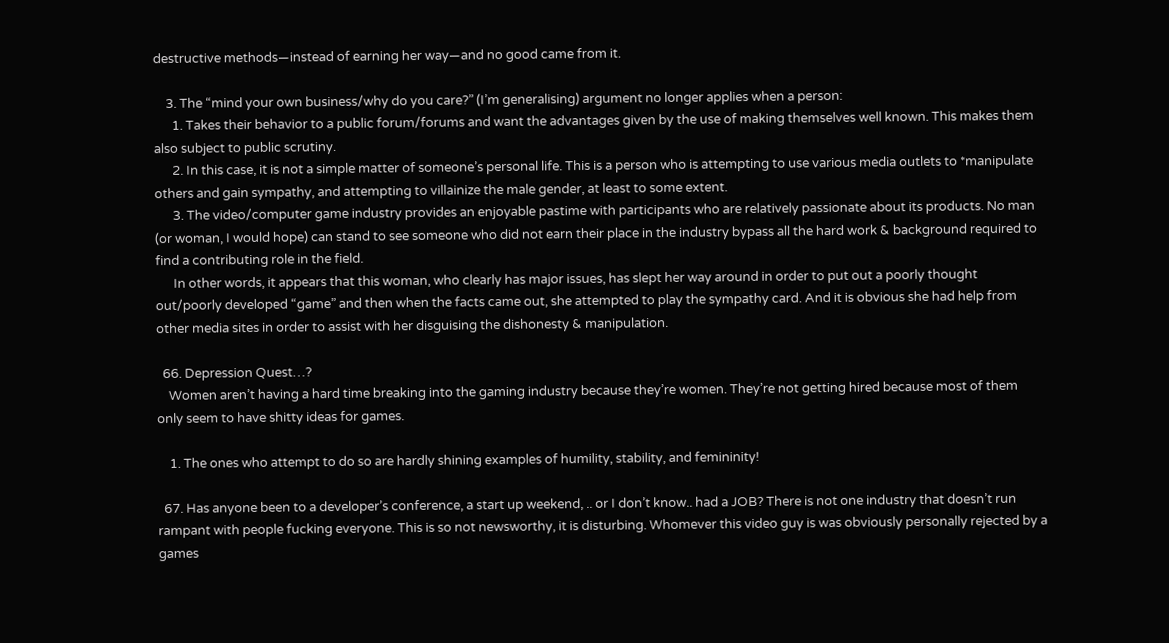destructive methods—instead of earning her way—and no good came from it.

    3. The “mind your own business/why do you care?” (I’m generalising) argument no longer applies when a person:
      1. Takes their behavior to a public forum/forums and want the advantages given by the use of making themselves well known. This makes them also subject to public scrutiny.
      2. In this case, it is not a simple matter of someone’s personal life. This is a person who is attempting to use various media outlets to *manipulate others and gain sympathy, and attempting to villainize the male gender, at least to some extent.
      3. The video/computer game industry provides an enjoyable pastime with participants who are relatively passionate about its products. No man (or woman, I would hope) can stand to see someone who did not earn their place in the industry bypass all the hard work & background required to find a contributing role in the field.
      In other words, it appears that this woman, who clearly has major issues, has slept her way around in order to put out a poorly thought out/poorly developed “game” and then when the facts came out, she attempted to play the sympathy card. And it is obvious she had help from other media sites in order to assist with her disguising the dishonesty & manipulation.

  66. Depression Quest…?
    Women aren’t having a hard time breaking into the gaming industry because they’re women. They’re not getting hired because most of them only seem to have shitty ideas for games.

    1. The ones who attempt to do so are hardly shining examples of humility, stability, and femininity!

  67. Has anyone been to a developer’s conference, a start up weekend, .. or I don’t know.. had a JOB? There is not one industry that doesn’t run rampant with people fucking everyone. This is so not newsworthy, it is disturbing. Whomever this video guy is was obviously personally rejected by a games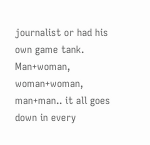journalist or had his own game tank. Man+woman, woman+woman, man+man.. it all goes down in every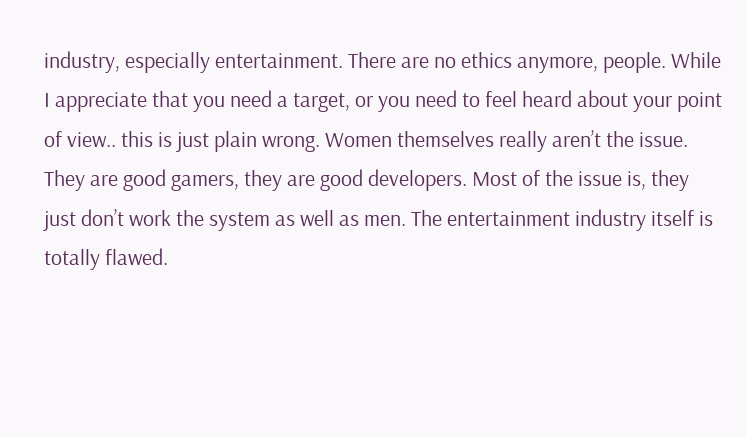industry, especially entertainment. There are no ethics anymore, people. While I appreciate that you need a target, or you need to feel heard about your point of view.. this is just plain wrong. Women themselves really aren’t the issue. They are good gamers, they are good developers. Most of the issue is, they just don’t work the system as well as men. The entertainment industry itself is totally flawed.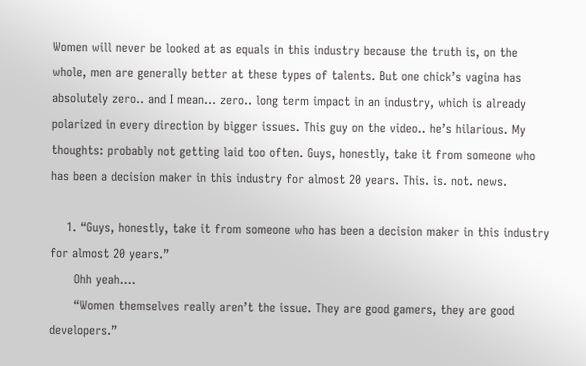Women will never be looked at as equals in this industry because the truth is, on the whole, men are generally better at these types of talents. But one chick’s vagina has absolutely zero.. and I mean… zero.. long term impact in an industry, which is already polarized in every direction by bigger issues. This guy on the video.. he’s hilarious. My thoughts: probably not getting laid too often. Guys, honestly, take it from someone who has been a decision maker in this industry for almost 20 years. This. is. not. news.

    1. “Guys, honestly, take it from someone who has been a decision maker in this industry for almost 20 years.”
      Ohh yeah….
      “Women themselves really aren’t the issue. They are good gamers, they are good developers.”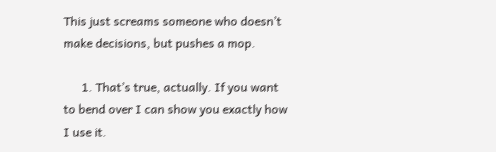This just screams someone who doesn’t make decisions, but pushes a mop.

      1. That’s true, actually. If you want to bend over I can show you exactly how I use it.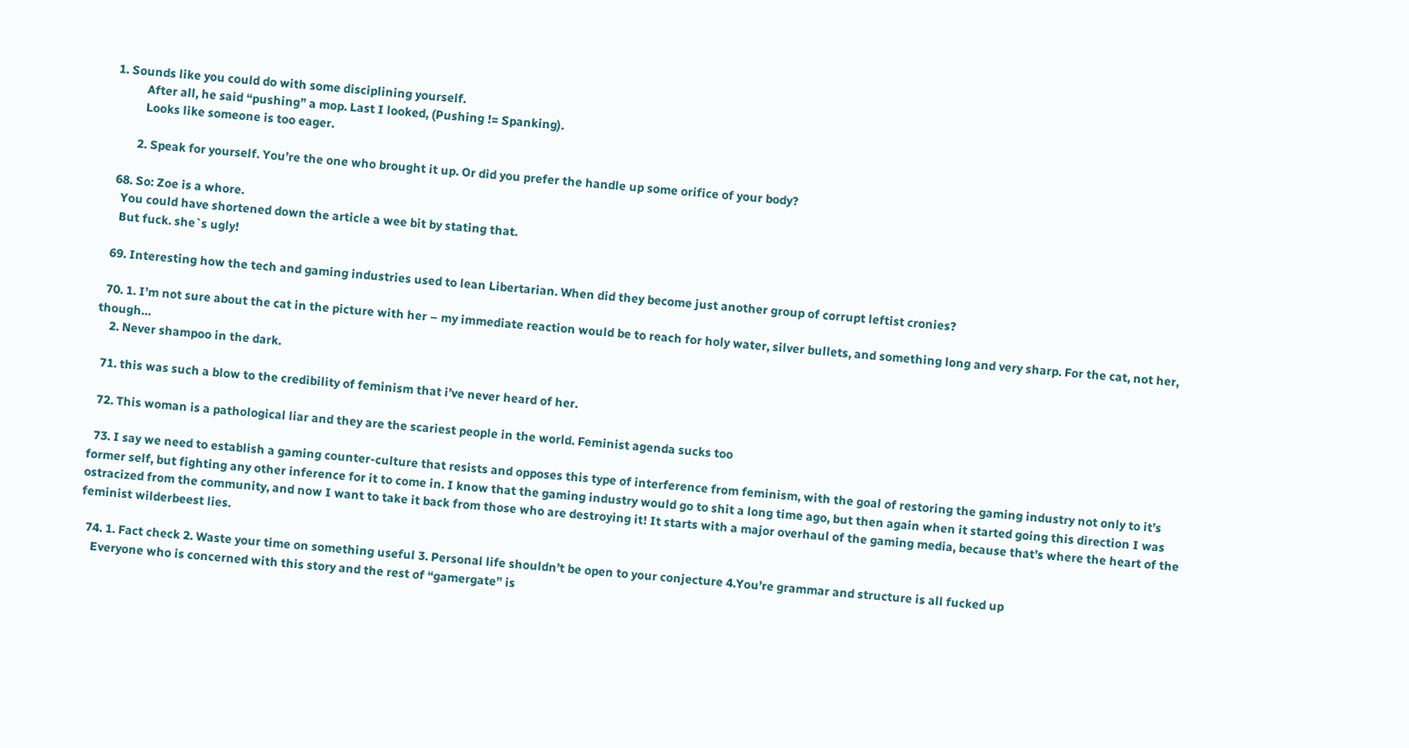1. Sounds like you could do with some disciplining yourself.
          After all, he said “pushing” a mop. Last I looked, (Pushing != Spanking).
          Looks like someone is too eager.

        2. Speak for yourself. You’re the one who brought it up. Or did you prefer the handle up some orifice of your body?

  68. So: Zoe is a whore.
    You could have shortened down the article a wee bit by stating that.
    But fuck. she`s ugly!

  69. Interesting how the tech and gaming industries used to lean Libertarian. When did they become just another group of corrupt leftist cronies?

  70. 1. I’m not sure about the cat in the picture with her – my immediate reaction would be to reach for holy water, silver bullets, and something long and very sharp. For the cat, not her, though…
    2. Never shampoo in the dark.

  71. this was such a blow to the credibility of feminism that i’ve never heard of her.

  72. This woman is a pathological liar and they are the scariest people in the world. Feminist agenda sucks too

  73. I say we need to establish a gaming counter-culture that resists and opposes this type of interference from feminism, with the goal of restoring the gaming industry not only to it’s former self, but fighting any other inference for it to come in. I know that the gaming industry would go to shit a long time ago, but then again when it started going this direction I was ostracized from the community, and now I want to take it back from those who are destroying it! It starts with a major overhaul of the gaming media, because that’s where the heart of the feminist wilderbeest lies.

  74. 1. Fact check 2. Waste your time on something useful 3. Personal life shouldn’t be open to your conjecture 4.You’re grammar and structure is all fucked up
    Everyone who is concerned with this story and the rest of “gamergate” is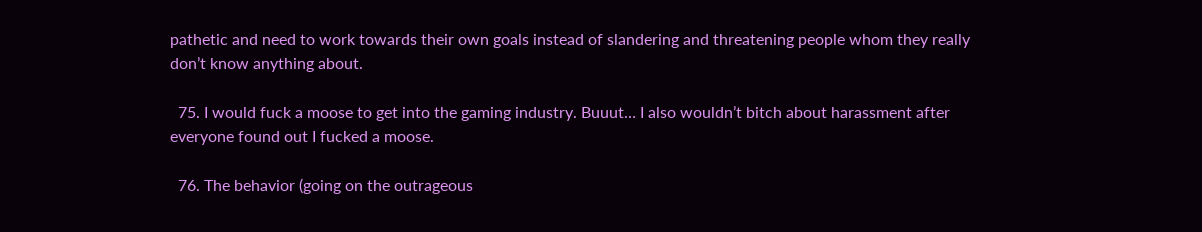pathetic and need to work towards their own goals instead of slandering and threatening people whom they really don’t know anything about.

  75. I would fuck a moose to get into the gaming industry. Buuut… I also wouldn’t bitch about harassment after everyone found out I fucked a moose.

  76. The behavior (going on the outrageous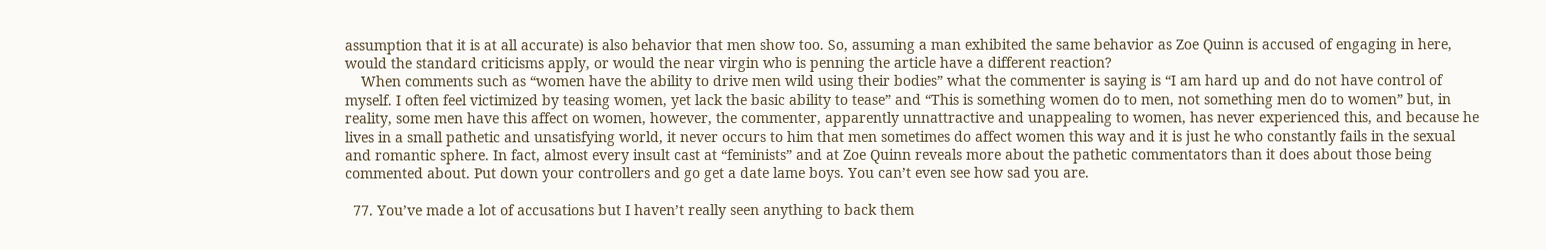assumption that it is at all accurate) is also behavior that men show too. So, assuming a man exhibited the same behavior as Zoe Quinn is accused of engaging in here, would the standard criticisms apply, or would the near virgin who is penning the article have a different reaction?
    When comments such as “women have the ability to drive men wild using their bodies” what the commenter is saying is “I am hard up and do not have control of myself. I often feel victimized by teasing women, yet lack the basic ability to tease” and “This is something women do to men, not something men do to women” but, in reality, some men have this affect on women, however, the commenter, apparently unnattractive and unappealing to women, has never experienced this, and because he lives in a small pathetic and unsatisfying world, it never occurs to him that men sometimes do affect women this way and it is just he who constantly fails in the sexual and romantic sphere. In fact, almost every insult cast at “feminists” and at Zoe Quinn reveals more about the pathetic commentators than it does about those being commented about. Put down your controllers and go get a date lame boys. You can’t even see how sad you are.

  77. You’ve made a lot of accusations but I haven’t really seen anything to back them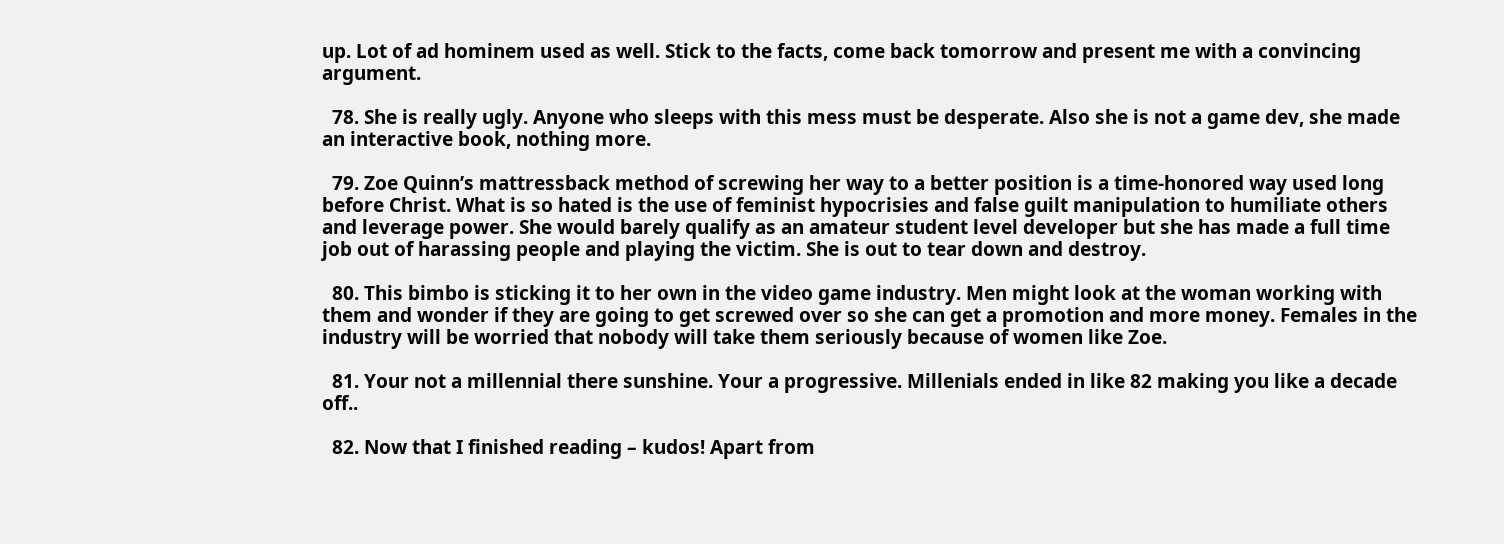up. Lot of ad hominem used as well. Stick to the facts, come back tomorrow and present me with a convincing argument.

  78. She is really ugly. Anyone who sleeps with this mess must be desperate. Also she is not a game dev, she made an interactive book, nothing more.

  79. Zoe Quinn’s mattressback method of screwing her way to a better position is a time-honored way used long before Christ. What is so hated is the use of feminist hypocrisies and false guilt manipulation to humiliate others and leverage power. She would barely qualify as an amateur student level developer but she has made a full time job out of harassing people and playing the victim. She is out to tear down and destroy.

  80. This bimbo is sticking it to her own in the video game industry. Men might look at the woman working with them and wonder if they are going to get screwed over so she can get a promotion and more money. Females in the industry will be worried that nobody will take them seriously because of women like Zoe.

  81. Your not a millennial there sunshine. Your a progressive. Millenials ended in like 82 making you like a decade off..

  82. Now that I finished reading – kudos! Apart from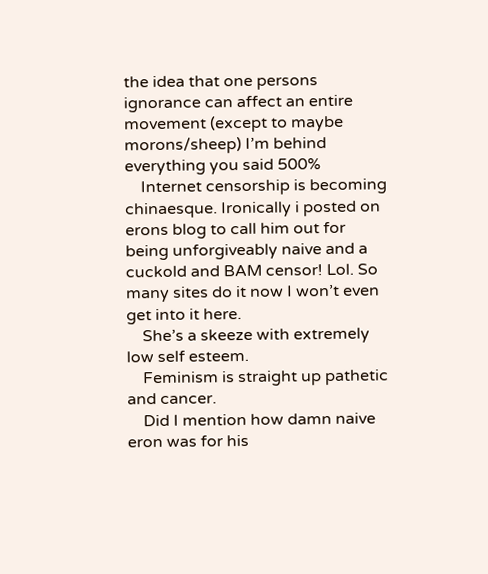the idea that one persons ignorance can affect an entire movement (except to maybe morons/sheep) I’m behind everything you said 500%
    Internet censorship is becoming chinaesque. Ironically i posted on erons blog to call him out for being unforgiveably naive and a cuckold and BAM censor! Lol. So many sites do it now I won’t even get into it here.
    She’s a skeeze with extremely low self esteem.
    Feminism is straight up pathetic and cancer.
    Did I mention how damn naive eron was for his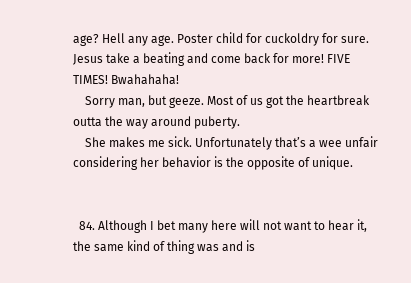age? Hell any age. Poster child for cuckoldry for sure. Jesus take a beating and come back for more! FIVE TIMES! Bwahahaha!
    Sorry man, but geeze. Most of us got the heartbreak outta the way around puberty.
    She makes me sick. Unfortunately that’s a wee unfair considering her behavior is the opposite of unique.


  84. Although I bet many here will not want to hear it, the same kind of thing was and is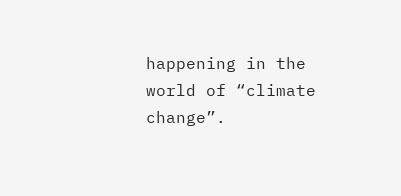happening in the world of “climate change”.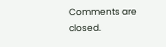Comments are closed.